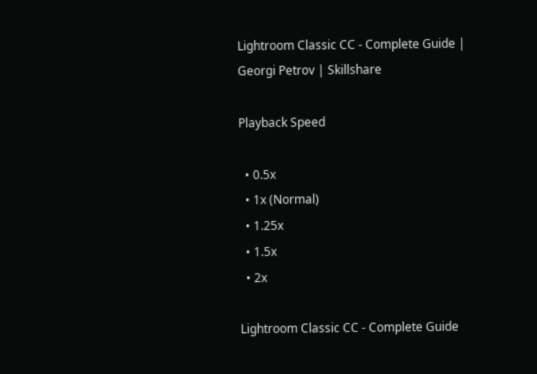Lightroom Classic CC - Complete Guide | Georgi Petrov | Skillshare

Playback Speed

  • 0.5x
  • 1x (Normal)
  • 1.25x
  • 1.5x
  • 2x

Lightroom Classic CC - Complete Guide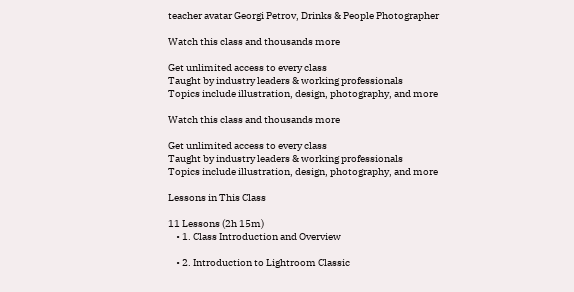teacher avatar Georgi Petrov, Drinks & People Photographer

Watch this class and thousands more

Get unlimited access to every class
Taught by industry leaders & working professionals
Topics include illustration, design, photography, and more

Watch this class and thousands more

Get unlimited access to every class
Taught by industry leaders & working professionals
Topics include illustration, design, photography, and more

Lessons in This Class

11 Lessons (2h 15m)
    • 1. Class Introduction and Overview

    • 2. Introduction to Lightroom Classic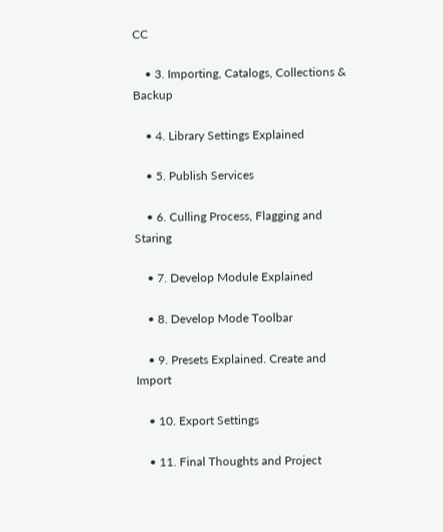CC

    • 3. Importing, Catalogs, Collections & Backup

    • 4. Library Settings Explained

    • 5. Publish Services

    • 6. Culling Process, Flagging and Staring

    • 7. Develop Module Explained

    • 8. Develop Mode Toolbar

    • 9. Presets Explained. Create and Import

    • 10. Export Settings

    • 11. Final Thoughts and Project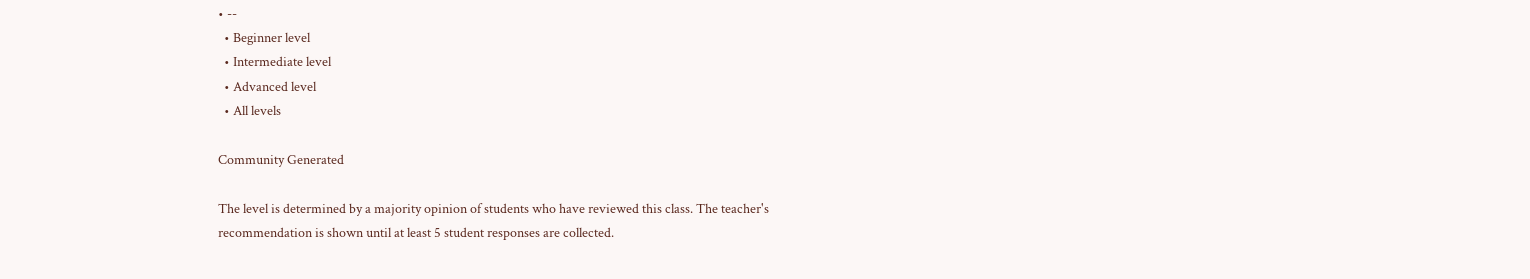• --
  • Beginner level
  • Intermediate level
  • Advanced level
  • All levels

Community Generated

The level is determined by a majority opinion of students who have reviewed this class. The teacher's recommendation is shown until at least 5 student responses are collected.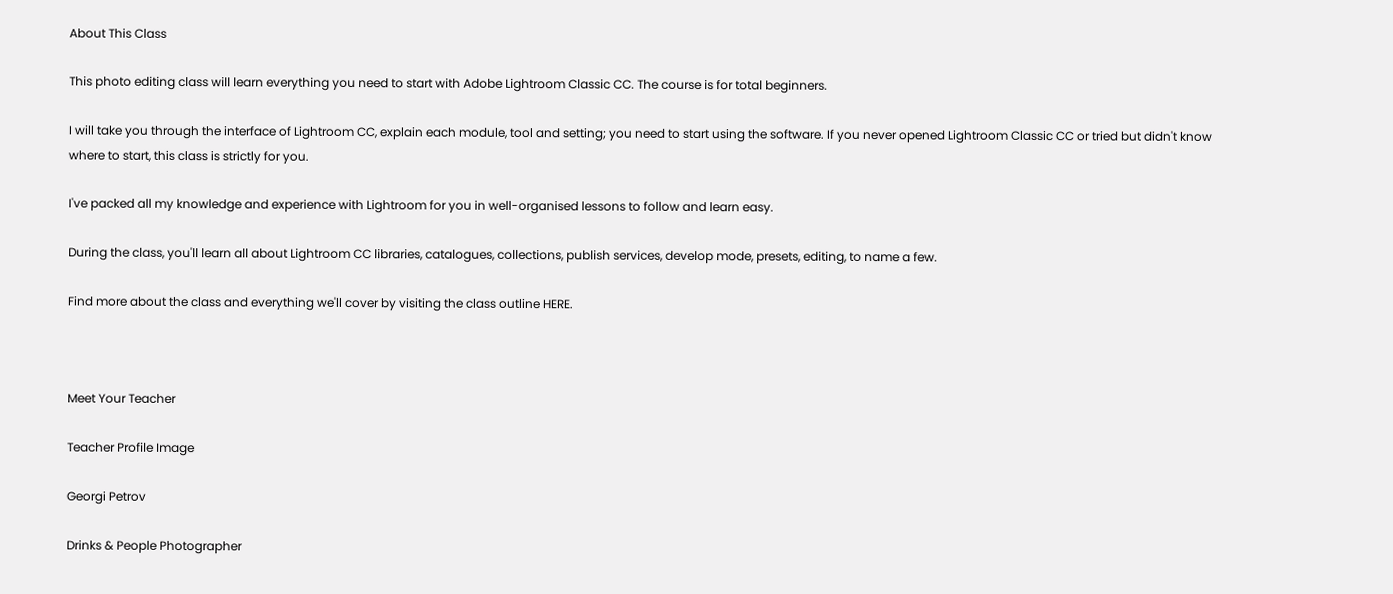About This Class

This photo editing class will learn everything you need to start with Adobe Lightroom Classic CC. The course is for total beginners.

I will take you through the interface of Lightroom CC, explain each module, tool and setting; you need to start using the software. If you never opened Lightroom Classic CC or tried but didn't know where to start, this class is strictly for you.

I've packed all my knowledge and experience with Lightroom for you in well-organised lessons to follow and learn easy.

During the class, you'll learn all about Lightroom CC libraries, catalogues, collections, publish services, develop mode, presets, editing, to name a few.

Find more about the class and everything we'll cover by visiting the class outline HERE.



Meet Your Teacher

Teacher Profile Image

Georgi Petrov

Drinks & People Photographer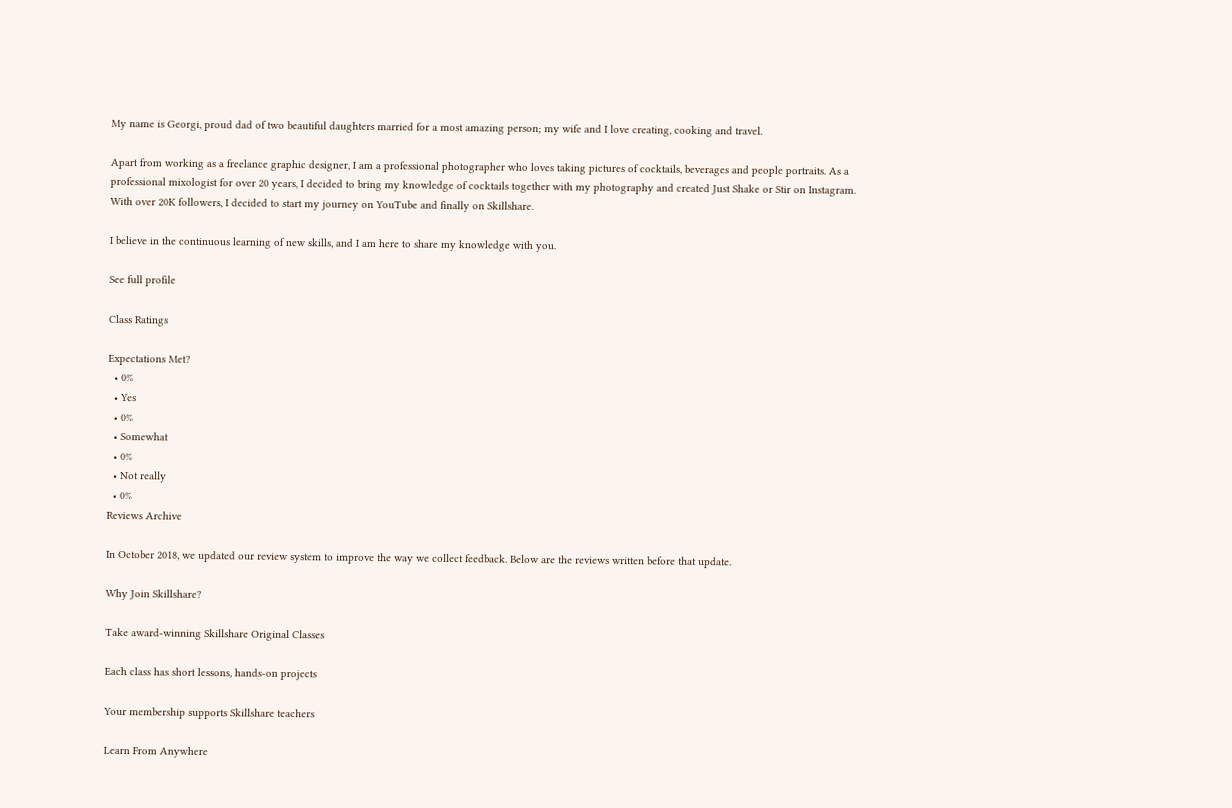My name is Georgi, proud dad of two beautiful daughters married for a most amazing person; my wife and I love creating, cooking and travel.

Apart from working as a freelance graphic designer, I am a professional photographer who loves taking pictures of cocktails, beverages and people portraits. As a professional mixologist for over 20 years, I decided to bring my knowledge of cocktails together with my photography and created Just Shake or Stir on Instagram. With over 20K followers, I decided to start my journey on YouTube and finally on Skillshare.

I believe in the continuous learning of new skills, and I am here to share my knowledge with you.

See full profile

Class Ratings

Expectations Met?
  • 0%
  • Yes
  • 0%
  • Somewhat
  • 0%
  • Not really
  • 0%
Reviews Archive

In October 2018, we updated our review system to improve the way we collect feedback. Below are the reviews written before that update.

Why Join Skillshare?

Take award-winning Skillshare Original Classes

Each class has short lessons, hands-on projects

Your membership supports Skillshare teachers

Learn From Anywhere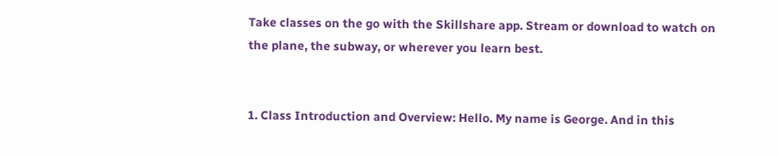Take classes on the go with the Skillshare app. Stream or download to watch on the plane, the subway, or wherever you learn best.


1. Class Introduction and Overview: Hello. My name is George. And in this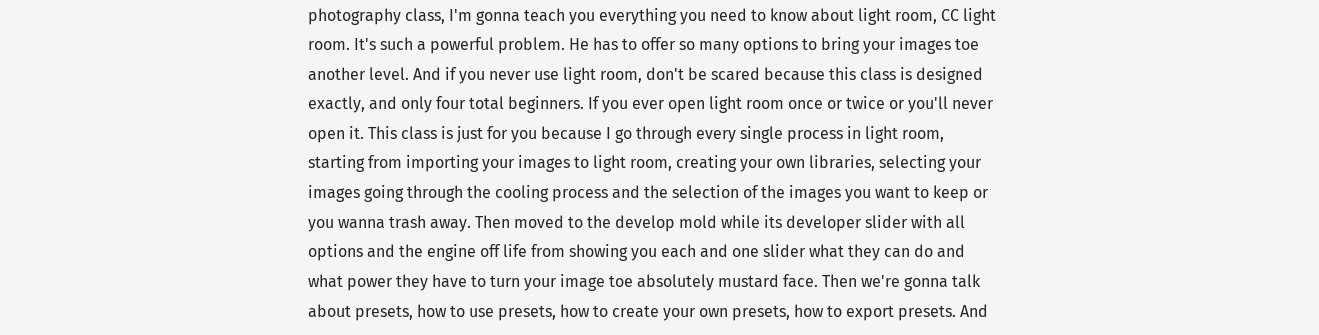photography class, I'm gonna teach you everything you need to know about light room, CC light room. It's such a powerful problem. He has to offer so many options to bring your images toe another level. And if you never use light room, don't be scared because this class is designed exactly, and only four total beginners. If you ever open light room once or twice or you'll never open it. This class is just for you because I go through every single process in light room, starting from importing your images to light room, creating your own libraries, selecting your images going through the cooling process and the selection of the images you want to keep or you wanna trash away. Then moved to the develop mold while its developer slider with all options and the engine off life from showing you each and one slider what they can do and what power they have to turn your image toe absolutely mustard face. Then we're gonna talk about presets, how to use presets, how to create your own presets, how to export presets. And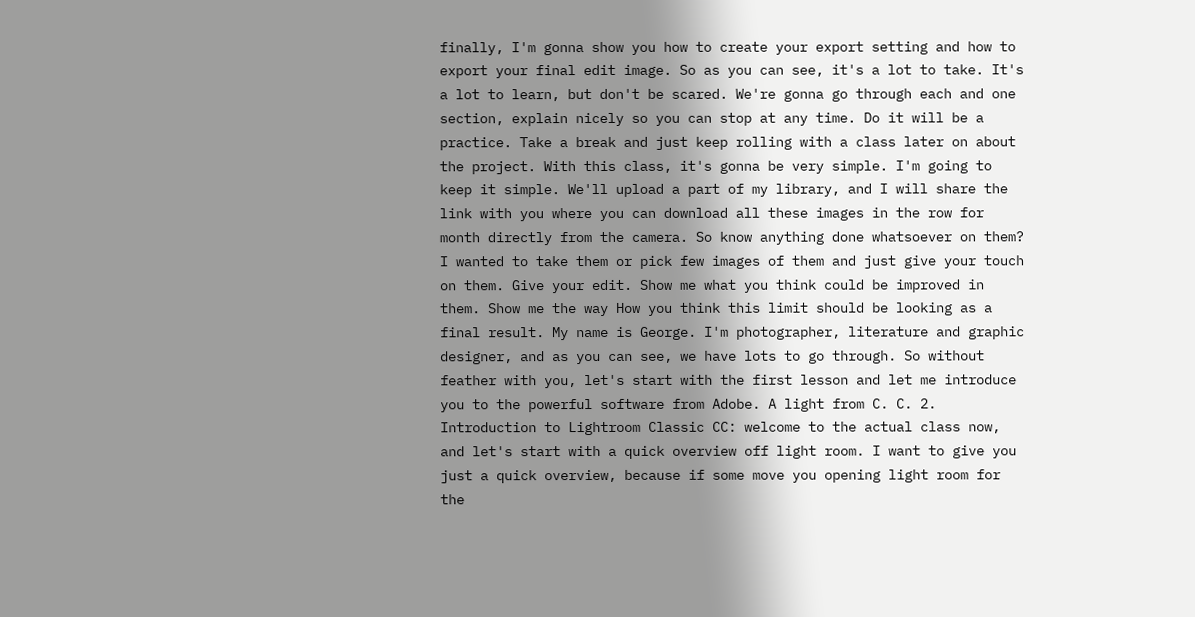finally, I'm gonna show you how to create your export setting and how to export your final edit image. So as you can see, it's a lot to take. It's a lot to learn, but don't be scared. We're gonna go through each and one section, explain nicely so you can stop at any time. Do it will be a practice. Take a break and just keep rolling with a class later on about the project. With this class, it's gonna be very simple. I'm going to keep it simple. We'll upload a part of my library, and I will share the link with you where you can download all these images in the row for month directly from the camera. So know anything done whatsoever on them? I wanted to take them or pick few images of them and just give your touch on them. Give your edit. Show me what you think could be improved in them. Show me the way How you think this limit should be looking as a final result. My name is George. I'm photographer, literature and graphic designer, and as you can see, we have lots to go through. So without feather with you, let's start with the first lesson and let me introduce you to the powerful software from Adobe. A light from C. C. 2. Introduction to Lightroom Classic CC: welcome to the actual class now, and let's start with a quick overview off light room. I want to give you just a quick overview, because if some move you opening light room for the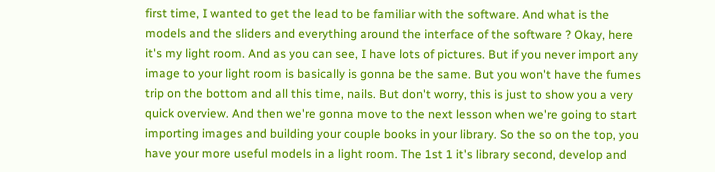first time, I wanted to get the lead to be familiar with the software. And what is the models and the sliders and everything around the interface of the software ? Okay, here it's my light room. And as you can see, I have lots of pictures. But if you never import any image to your light room is basically is gonna be the same. But you won't have the fumes trip on the bottom and all this time, nails. But don't worry, this is just to show you a very quick overview. And then we're gonna move to the next lesson when we're going to start importing images and building your couple books in your library. So the so on the top, you have your more useful models in a light room. The 1st 1 it's library second, develop and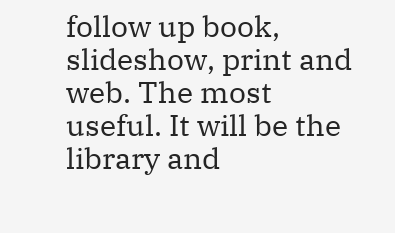follow up book, slideshow, print and web. The most useful. It will be the library and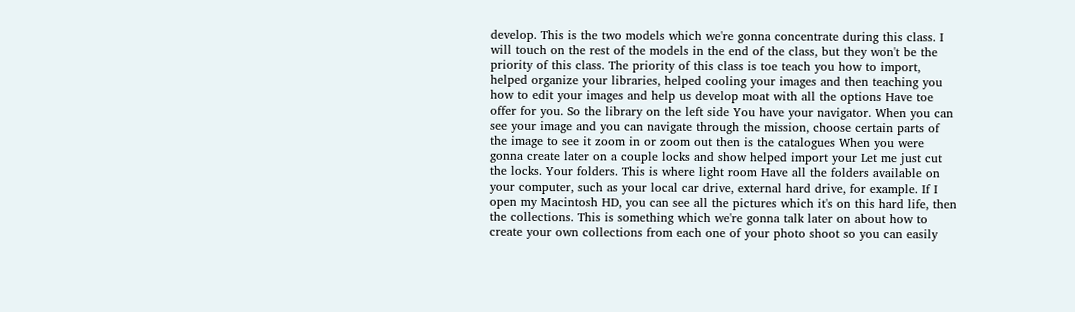develop. This is the two models which we're gonna concentrate during this class. I will touch on the rest of the models in the end of the class, but they won't be the priority of this class. The priority of this class is toe teach you how to import, helped organize your libraries, helped cooling your images and then teaching you how to edit your images and help us develop moat with all the options Have toe offer for you. So the library on the left side You have your navigator. When you can see your image and you can navigate through the mission, choose certain parts of the image to see it zoom in or zoom out then is the catalogues When you were gonna create later on a couple locks and show helped import your Let me just cut the locks. Your folders. This is where light room Have all the folders available on your computer, such as your local car drive, external hard drive, for example. If I open my Macintosh HD, you can see all the pictures which it's on this hard life, then the collections. This is something which we're gonna talk later on about how to create your own collections from each one of your photo shoot so you can easily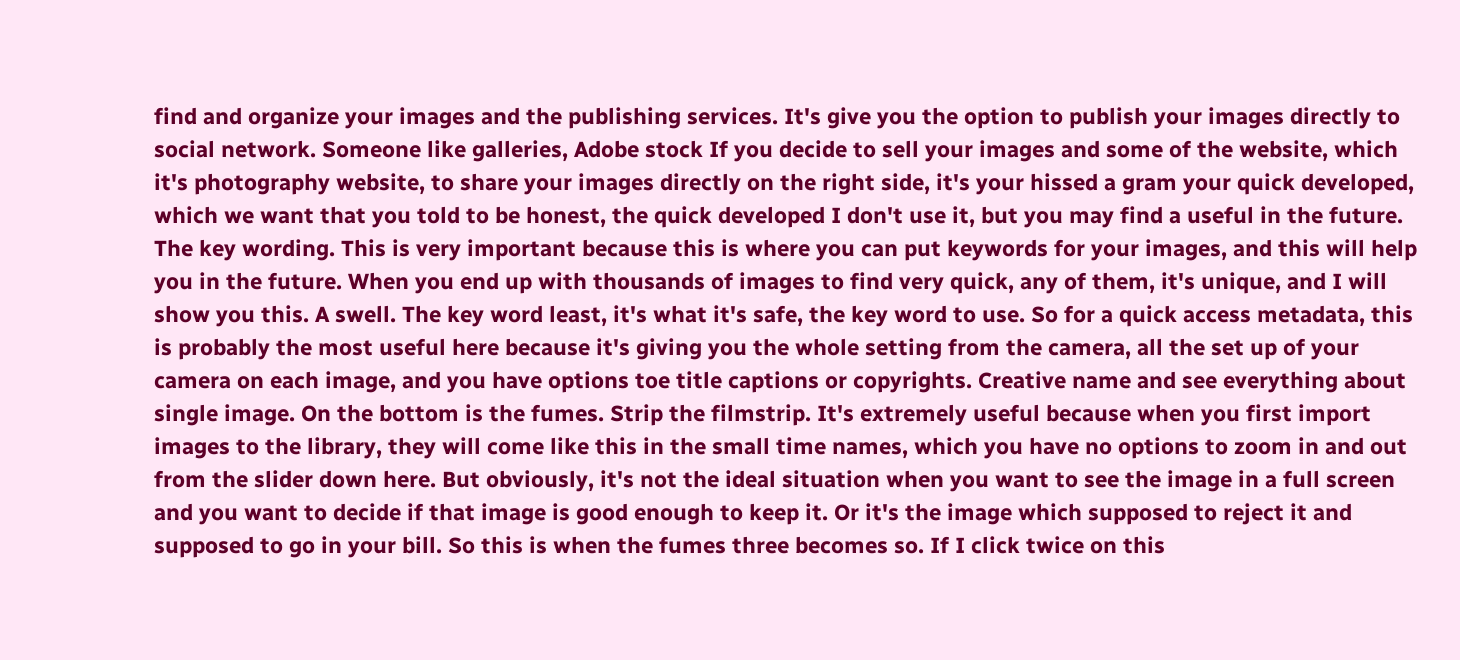find and organize your images and the publishing services. It's give you the option to publish your images directly to social network. Someone like galleries, Adobe stock If you decide to sell your images and some of the website, which it's photography website, to share your images directly on the right side, it's your hissed a gram your quick developed, which we want that you told to be honest, the quick developed I don't use it, but you may find a useful in the future. The key wording. This is very important because this is where you can put keywords for your images, and this will help you in the future. When you end up with thousands of images to find very quick, any of them, it's unique, and I will show you this. A swell. The key word least, it's what it's safe, the key word to use. So for a quick access metadata, this is probably the most useful here because it's giving you the whole setting from the camera, all the set up of your camera on each image, and you have options toe title captions or copyrights. Creative name and see everything about single image. On the bottom is the fumes. Strip the filmstrip. It's extremely useful because when you first import images to the library, they will come like this in the small time names, which you have no options to zoom in and out from the slider down here. But obviously, it's not the ideal situation when you want to see the image in a full screen and you want to decide if that image is good enough to keep it. Or it's the image which supposed to reject it and supposed to go in your bill. So this is when the fumes three becomes so. If I click twice on this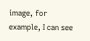image, for example, I can see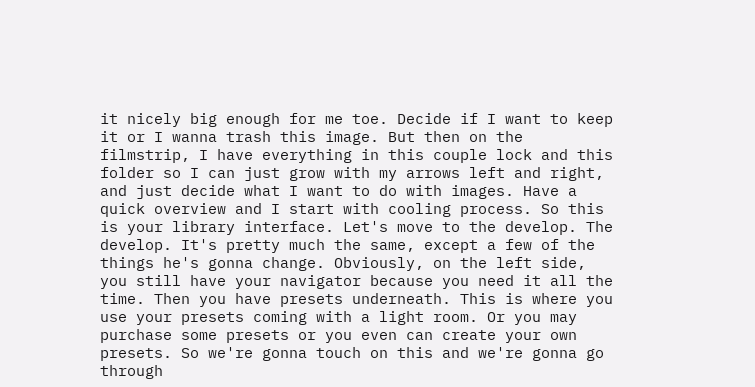it nicely big enough for me toe. Decide if I want to keep it or I wanna trash this image. But then on the filmstrip, I have everything in this couple lock and this folder so I can just grow with my arrows left and right, and just decide what I want to do with images. Have a quick overview and I start with cooling process. So this is your library interface. Let's move to the develop. The develop. It's pretty much the same, except a few of the things he's gonna change. Obviously, on the left side, you still have your navigator because you need it all the time. Then you have presets underneath. This is where you use your presets coming with a light room. Or you may purchase some presets or you even can create your own presets. So we're gonna touch on this and we're gonna go through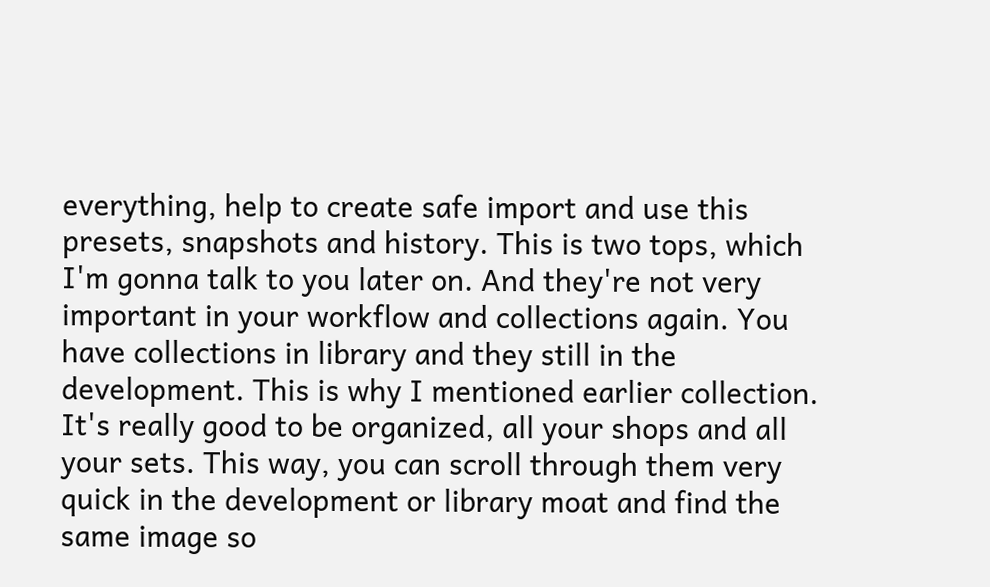everything, help to create safe import and use this presets, snapshots and history. This is two tops, which I'm gonna talk to you later on. And they're not very important in your workflow and collections again. You have collections in library and they still in the development. This is why I mentioned earlier collection. It's really good to be organized, all your shops and all your sets. This way, you can scroll through them very quick in the development or library moat and find the same image so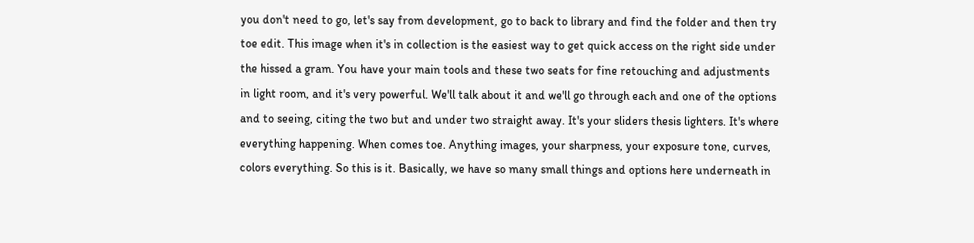you don't need to go, let's say from development, go to back to library and find the folder and then try toe edit. This image when it's in collection is the easiest way to get quick access on the right side under the hissed a gram. You have your main tools and these two seats for fine retouching and adjustments in light room, and it's very powerful. We'll talk about it and we'll go through each and one of the options and to seeing, citing the two but and under two straight away. It's your sliders thesis lighters. It's where everything happening. When comes toe. Anything images, your sharpness, your exposure tone, curves, colors everything. So this is it. Basically, we have so many small things and options here underneath in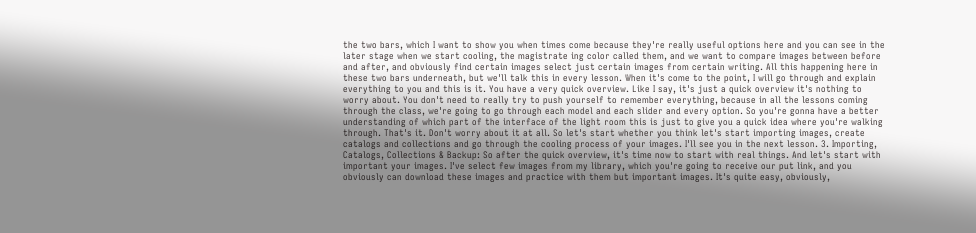the two bars, which I want to show you when times come because they're really useful options here and you can see in the later stage when we start cooling, the magistrate ing color called them, and we want to compare images between before and after, and obviously find certain images select just certain images from certain writing. All this happening here in these two bars underneath, but we'll talk this in every lesson. When it's come to the point, I will go through and explain everything to you and this is it. You have a very quick overview. Like I say, it's just a quick overview it's nothing to worry about. You don't need to really try to push yourself to remember everything, because in all the lessons coming through the class, we're going to go through each model and each slider and every option. So you're gonna have a better understanding of which part of the interface of the light room this is just to give you a quick idea where you're walking through. That's it. Don't worry about it at all. So let's start whether you think let's start importing images, create catalogs and collections and go through the cooling process of your images. I'll see you in the next lesson. 3. Importing, Catalogs, Collections & Backup: So after the quick overview, it's time now to start with real things. And let's start with important your images. I've select few images from my library, which you're going to receive our put link, and you obviously can download these images and practice with them but important images. It's quite easy, obviously,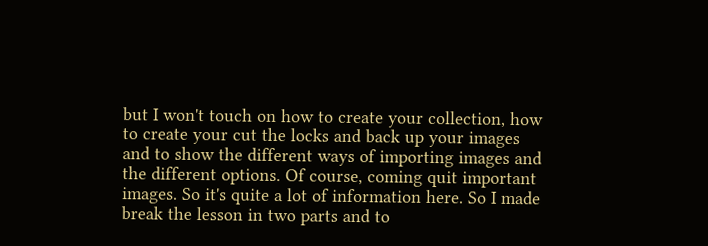but I won't touch on how to create your collection, how to create your cut the locks and back up your images and to show the different ways of importing images and the different options. Of course, coming quit important images. So it's quite a lot of information here. So I made break the lesson in two parts and to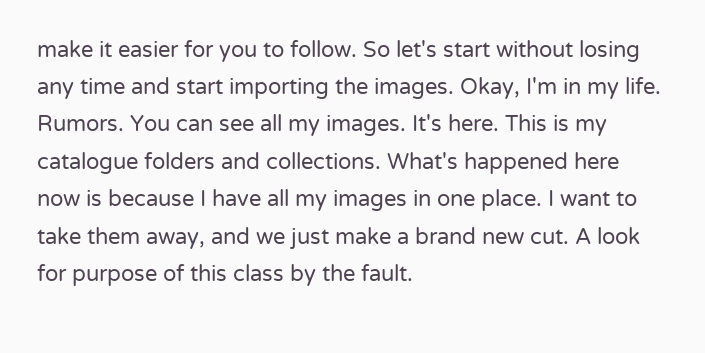make it easier for you to follow. So let's start without losing any time and start importing the images. Okay, I'm in my life. Rumors. You can see all my images. It's here. This is my catalogue folders and collections. What's happened here now is because I have all my images in one place. I want to take them away, and we just make a brand new cut. A look for purpose of this class by the fault.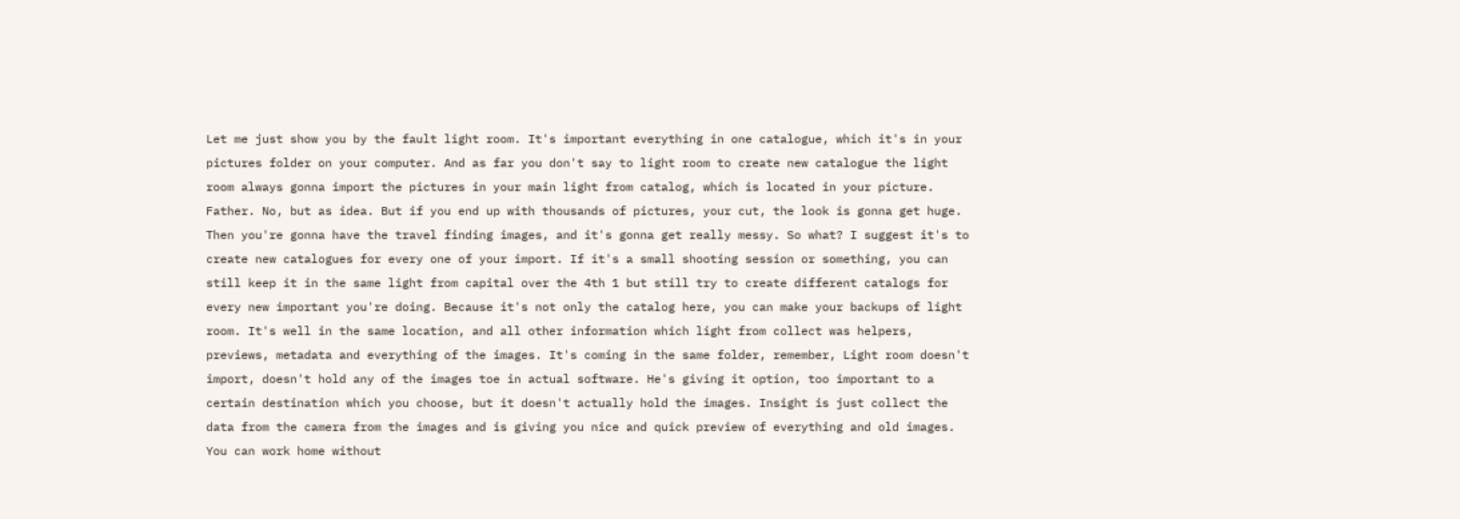Let me just show you by the fault light room. It's important everything in one catalogue, which it's in your pictures folder on your computer. And as far you don't say to light room to create new catalogue the light room always gonna import the pictures in your main light from catalog, which is located in your picture. Father. No, but as idea. But if you end up with thousands of pictures, your cut, the look is gonna get huge. Then you're gonna have the travel finding images, and it's gonna get really messy. So what? I suggest it's to create new catalogues for every one of your import. If it's a small shooting session or something, you can still keep it in the same light from capital over the 4th 1 but still try to create different catalogs for every new important you're doing. Because it's not only the catalog here, you can make your backups of light room. It's well in the same location, and all other information which light from collect was helpers, previews, metadata and everything of the images. It's coming in the same folder, remember, Light room doesn't import, doesn't hold any of the images toe in actual software. He's giving it option, too important to a certain destination which you choose, but it doesn't actually hold the images. Insight is just collect the data from the camera from the images and is giving you nice and quick preview of everything and old images. You can work home without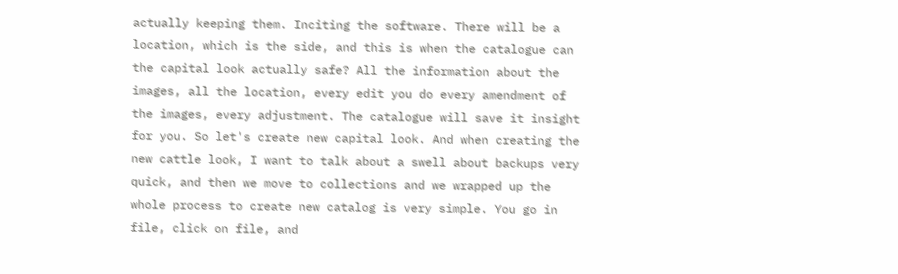actually keeping them. Inciting the software. There will be a location, which is the side, and this is when the catalogue can the capital look actually safe? All the information about the images, all the location, every edit you do every amendment of the images, every adjustment. The catalogue will save it insight for you. So let's create new capital look. And when creating the new cattle look, I want to talk about a swell about backups very quick, and then we move to collections and we wrapped up the whole process to create new catalog is very simple. You go in file, click on file, and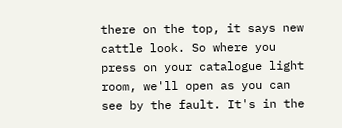there on the top, it says new cattle look. So where you press on your catalogue light room, we'll open as you can see by the fault. It's in the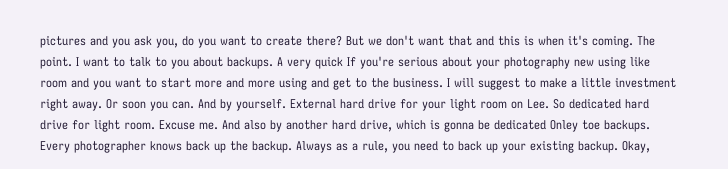pictures and you ask you, do you want to create there? But we don't want that and this is when it's coming. The point. I want to talk to you about backups. A very quick If you're serious about your photography new using like room and you want to start more and more using and get to the business. I will suggest to make a little investment right away. Or soon you can. And by yourself. External hard drive for your light room on Lee. So dedicated hard drive for light room. Excuse me. And also by another hard drive, which is gonna be dedicated Onley toe backups. Every photographer knows back up the backup. Always as a rule, you need to back up your existing backup. Okay,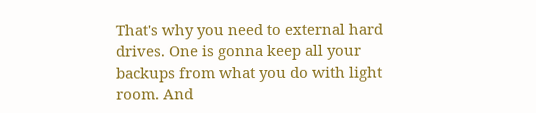That's why you need to external hard drives. One is gonna keep all your backups from what you do with light room. And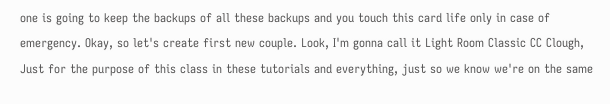one is going to keep the backups of all these backups and you touch this card life only in case of emergency. Okay, so let's create first new couple. Look, I'm gonna call it Light Room Classic CC Clough, Just for the purpose of this class in these tutorials and everything, just so we know we're on the same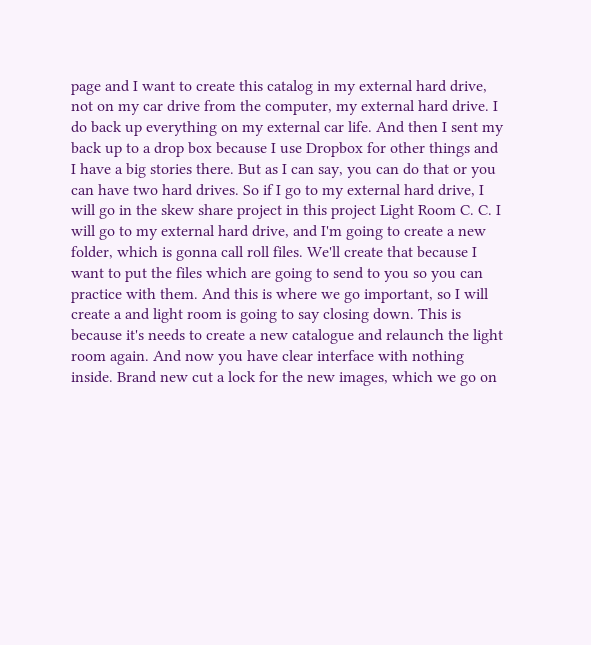page and I want to create this catalog in my external hard drive, not on my car drive from the computer, my external hard drive. I do back up everything on my external car life. And then I sent my back up to a drop box because I use Dropbox for other things and I have a big stories there. But as I can say, you can do that or you can have two hard drives. So if I go to my external hard drive, I will go in the skew share project in this project Light Room C. C. I will go to my external hard drive, and I'm going to create a new folder, which is gonna call roll files. We'll create that because I want to put the files which are going to send to you so you can practice with them. And this is where we go important, so I will create a and light room is going to say closing down. This is because it's needs to create a new catalogue and relaunch the light room again. And now you have clear interface with nothing inside. Brand new cut a lock for the new images, which we go on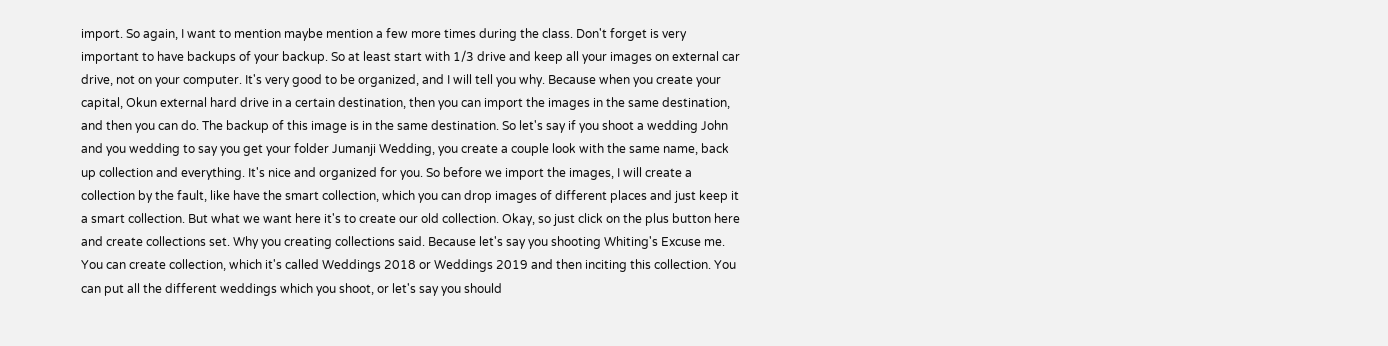import. So again, I want to mention maybe mention a few more times during the class. Don't forget is very important to have backups of your backup. So at least start with 1/3 drive and keep all your images on external car drive, not on your computer. It's very good to be organized, and I will tell you why. Because when you create your capital, Okun external hard drive in a certain destination, then you can import the images in the same destination, and then you can do. The backup of this image is in the same destination. So let's say if you shoot a wedding John and you wedding to say you get your folder Jumanji Wedding, you create a couple look with the same name, back up collection and everything. It's nice and organized for you. So before we import the images, I will create a collection by the fault, like have the smart collection, which you can drop images of different places and just keep it a smart collection. But what we want here it's to create our old collection. Okay, so just click on the plus button here and create collections set. Why you creating collections said. Because let's say you shooting Whiting's Excuse me. You can create collection, which it's called Weddings 2018 or Weddings 2019 and then inciting this collection. You can put all the different weddings which you shoot, or let's say you should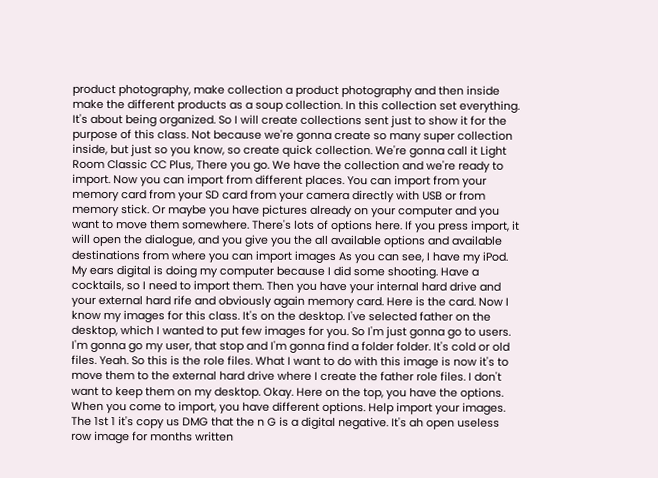product photography, make collection a product photography and then inside make the different products as a soup collection. In this collection set everything. It's about being organized. So I will create collections sent just to show it for the purpose of this class. Not because we're gonna create so many super collection inside, but just so you know, so create quick collection. We're gonna call it Light Room Classic CC Plus, There you go. We have the collection and we're ready to import. Now you can import from different places. You can import from your memory card from your SD card from your camera directly with USB or from memory stick. Or maybe you have pictures already on your computer and you want to move them somewhere. There's lots of options here. If you press import, it will open the dialogue, and you give you the all available options and available destinations from where you can import images As you can see, I have my iPod. My ears digital is doing my computer because I did some shooting. Have a cocktails, so I need to import them. Then you have your internal hard drive and your external hard rife and obviously again memory card. Here is the card. Now I know my images for this class. It's on the desktop. I've selected father on the desktop, which I wanted to put few images for you. So I'm just gonna go to users. I'm gonna go my user, that stop and I'm gonna find a folder folder. It's cold or old files. Yeah. So this is the role files. What I want to do with this image is now it's to move them to the external hard drive where I create the father role files. I don't want to keep them on my desktop. Okay. Here on the top, you have the options. When you come to import, you have different options. Help import your images. The 1st 1 it's copy us DMG that the n G is a digital negative. It's ah open useless row image for months written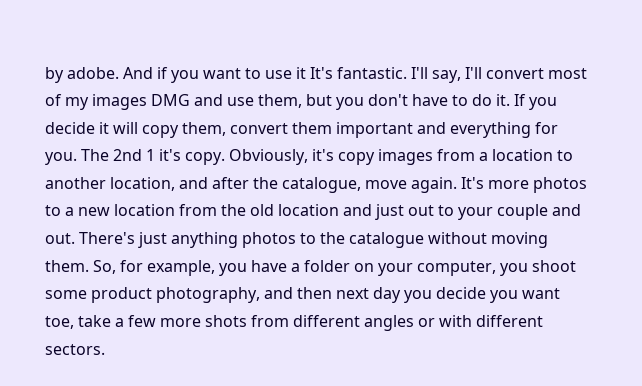by adobe. And if you want to use it It's fantastic. I'll say, I'll convert most of my images DMG and use them, but you don't have to do it. If you decide it will copy them, convert them important and everything for you. The 2nd 1 it's copy. Obviously, it's copy images from a location to another location, and after the catalogue, move again. It's more photos to a new location from the old location and just out to your couple and out. There's just anything photos to the catalogue without moving them. So, for example, you have a folder on your computer, you shoot some product photography, and then next day you decide you want toe, take a few more shots from different angles or with different sectors.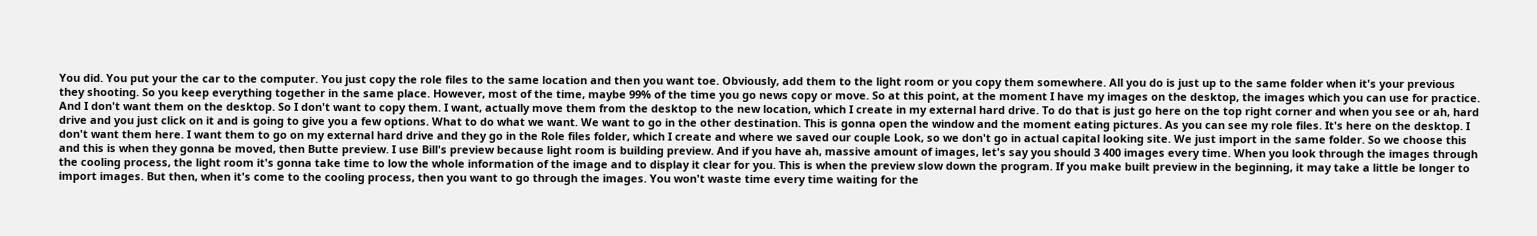You did. You put your the car to the computer. You just copy the role files to the same location and then you want toe. Obviously, add them to the light room or you copy them somewhere. All you do is just up to the same folder when it's your previous they shooting. So you keep everything together in the same place. However, most of the time, maybe 99% of the time you go news copy or move. So at this point, at the moment I have my images on the desktop, the images which you can use for practice. And I don't want them on the desktop. So I don't want to copy them. I want, actually move them from the desktop to the new location, which I create in my external hard drive. To do that is just go here on the top right corner and when you see or ah, hard drive and you just click on it and is going to give you a few options. What to do what we want. We want to go in the other destination. This is gonna open the window and the moment eating pictures. As you can see my role files. It's here on the desktop. I don't want them here. I want them to go on my external hard drive and they go in the Role files folder, which I create and where we saved our couple Look, so we don't go in actual capital looking site. We just import in the same folder. So we choose this and this is when they gonna be moved, then Butte preview. I use Bill's preview because light room is building preview. And if you have ah, massive amount of images, let's say you should 3 400 images every time. When you look through the images through the cooling process, the light room it's gonna take time to low the whole information of the image and to display it clear for you. This is when the preview slow down the program. If you make built preview in the beginning, it may take a little be longer to import images. But then, when it's come to the cooling process, then you want to go through the images. You won't waste time every time waiting for the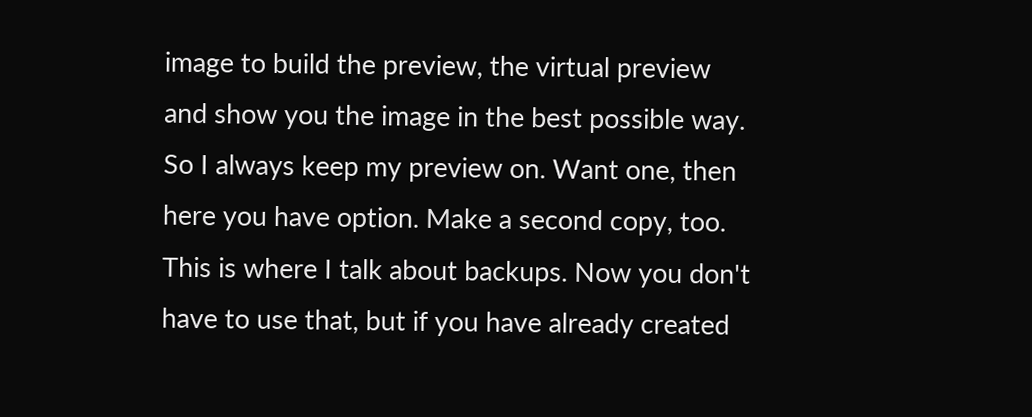image to build the preview, the virtual preview and show you the image in the best possible way. So I always keep my preview on. Want one, then here you have option. Make a second copy, too. This is where I talk about backups. Now you don't have to use that, but if you have already created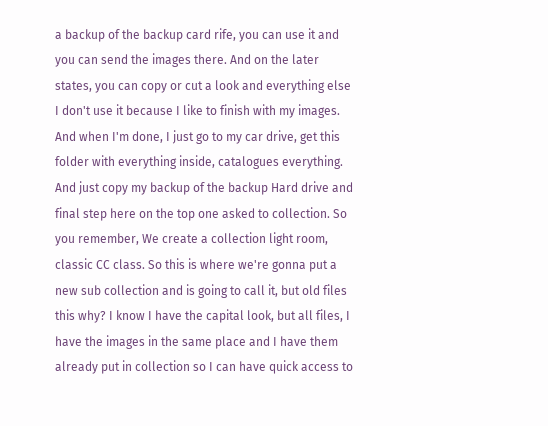a backup of the backup card rife, you can use it and you can send the images there. And on the later states, you can copy or cut a look and everything else I don't use it because I like to finish with my images. And when I'm done, I just go to my car drive, get this folder with everything inside, catalogues everything. And just copy my backup of the backup Hard drive and final step here on the top one asked to collection. So you remember, We create a collection light room, classic CC class. So this is where we're gonna put a new sub collection and is going to call it, but old files this why? I know I have the capital look, but all files, I have the images in the same place and I have them already put in collection so I can have quick access to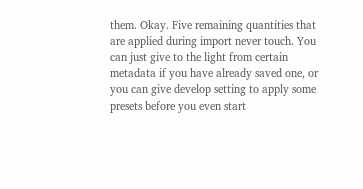them. Okay. Five remaining quantities that are applied during import never touch. You can just give to the light from certain metadata if you have already saved one, or you can give develop setting to apply some presets before you even start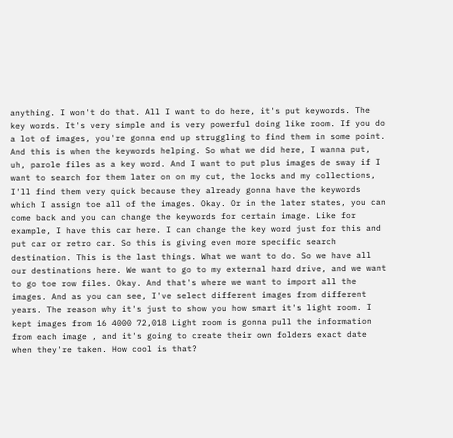anything. I won't do that. All I want to do here, it's put keywords. The key words. It's very simple and is very powerful doing like room. If you do a lot of images, you're gonna end up struggling to find them in some point. And this is when the keywords helping. So what we did here, I wanna put, uh, parole files as a key word. And I want to put plus images de sway if I want to search for them later on on my cut, the locks and my collections, I'll find them very quick because they already gonna have the keywords which I assign toe all of the images. Okay. Or in the later states, you can come back and you can change the keywords for certain image. Like for example, I have this car here. I can change the key word just for this and put car or retro car. So this is giving even more specific search destination. This is the last things. What we want to do. So we have all our destinations here. We want to go to my external hard drive, and we want to go toe row files. Okay. And that's where we want to import all the images. And as you can see, I've select different images from different years. The reason why it's just to show you how smart it's light room. I kept images from 16 4000 72,018 Light room is gonna pull the information from each image , and it's going to create their own folders exact date when they're taken. How cool is that?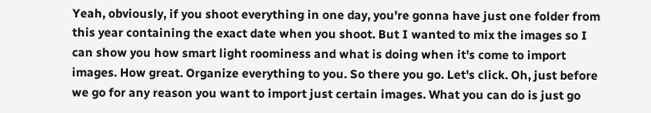Yeah, obviously, if you shoot everything in one day, you're gonna have just one folder from this year containing the exact date when you shoot. But I wanted to mix the images so I can show you how smart light roominess and what is doing when it's come to import images. How great. Organize everything to you. So there you go. Let's click. Oh, just before we go for any reason you want to import just certain images. What you can do is just go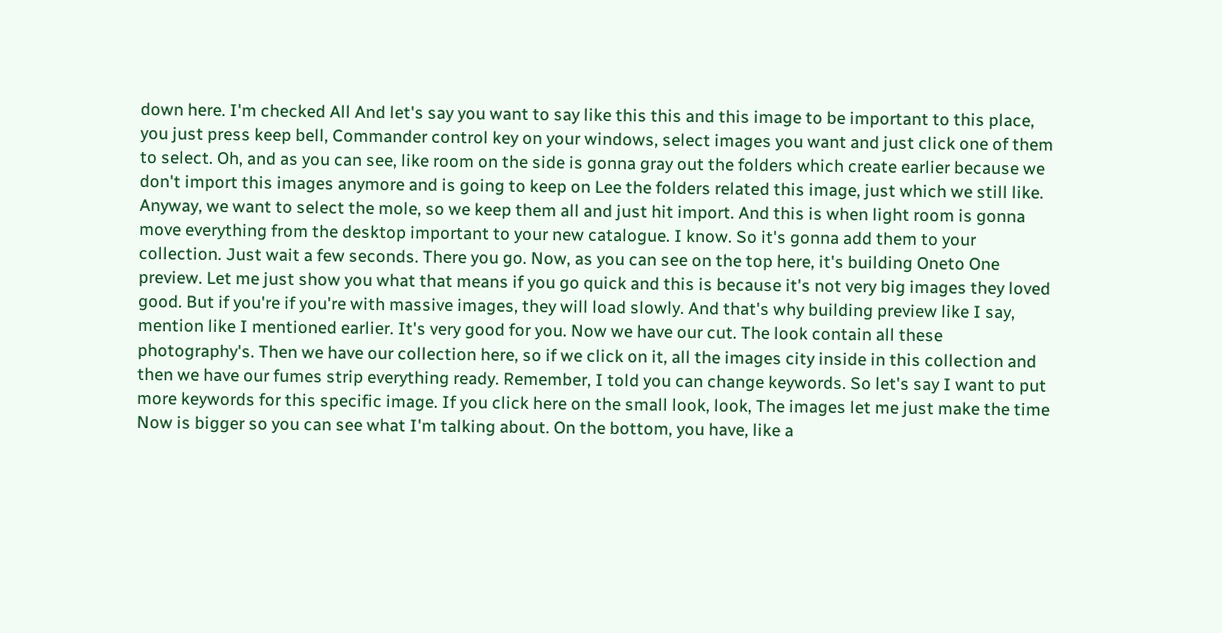down here. I'm checked All And let's say you want to say like this this and this image to be important to this place, you just press keep bell, Commander control key on your windows, select images you want and just click one of them to select. Oh, and as you can see, like room on the side is gonna gray out the folders which create earlier because we don't import this images anymore and is going to keep on Lee the folders related this image, just which we still like. Anyway, we want to select the mole, so we keep them all and just hit import. And this is when light room is gonna move everything from the desktop important to your new catalogue. I know. So it's gonna add them to your collection. Just wait a few seconds. There you go. Now, as you can see on the top here, it's building Oneto One preview. Let me just show you what that means if you go quick and this is because it's not very big images they loved good. But if you're if you're with massive images, they will load slowly. And that's why building preview like I say, mention like I mentioned earlier. It's very good for you. Now we have our cut. The look contain all these photography's. Then we have our collection here, so if we click on it, all the images city inside in this collection and then we have our fumes strip everything ready. Remember, I told you can change keywords. So let's say I want to put more keywords for this specific image. If you click here on the small look, look, The images let me just make the time Now is bigger so you can see what I'm talking about. On the bottom, you have, like a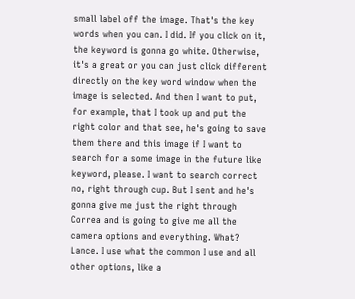small label off the image. That's the key words when you can. I did. If you click on it, the keyword is gonna go white. Otherwise, it's a great or you can just click different directly on the key word window when the image is selected. And then I want to put, for example, that I took up and put the right color and that see, he's going to save them there and this image if I want to search for a some image in the future like keyword, please. I want to search correct no, right through cup. But I sent and he's gonna give me just the right through Correa and is going to give me all the camera options and everything. What? Lance. I use what the common I use and all other options, like a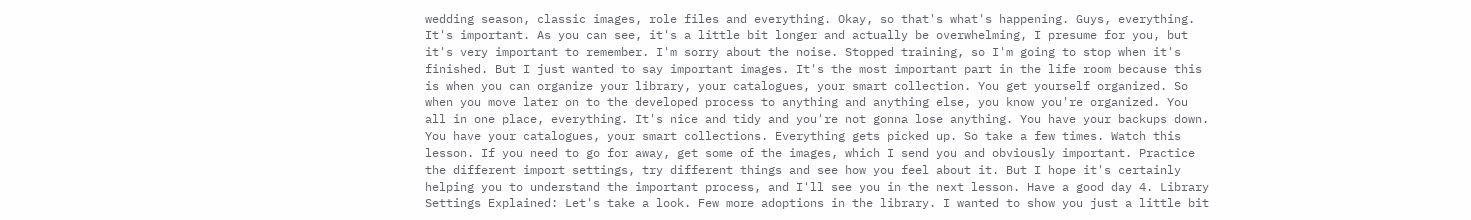wedding season, classic images, role files and everything. Okay, so that's what's happening. Guys, everything. It's important. As you can see, it's a little bit longer and actually be overwhelming, I presume for you, but it's very important to remember. I'm sorry about the noise. Stopped training, so I'm going to stop when it's finished. But I just wanted to say important images. It's the most important part in the life room because this is when you can organize your library, your catalogues, your smart collection. You get yourself organized. So when you move later on to the developed process to anything and anything else, you know you're organized. You all in one place, everything. It's nice and tidy and you're not gonna lose anything. You have your backups down. You have your catalogues, your smart collections. Everything gets picked up. So take a few times. Watch this lesson. If you need to go for away, get some of the images, which I send you and obviously important. Practice the different import settings, try different things and see how you feel about it. But I hope it's certainly helping you to understand the important process, and I'll see you in the next lesson. Have a good day 4. Library Settings Explained: Let's take a look. Few more adoptions in the library. I wanted to show you just a little bit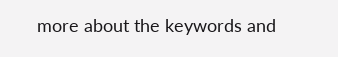more about the keywords and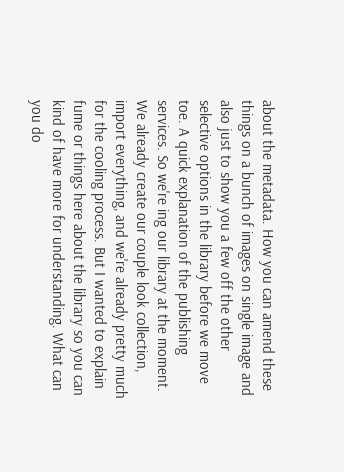about the metadata. How you can amend these things on a bunch of images on single image and also just to show you a few off the other selective options in the library before we move toe. A quick explanation of the publishing services. So we're ing our library at the moment. We already create our couple look collection, import everything, and we're already pretty much for the cooling process. But I wanted to explain fume or things here about the library so you can kind of have more for understanding. What can you do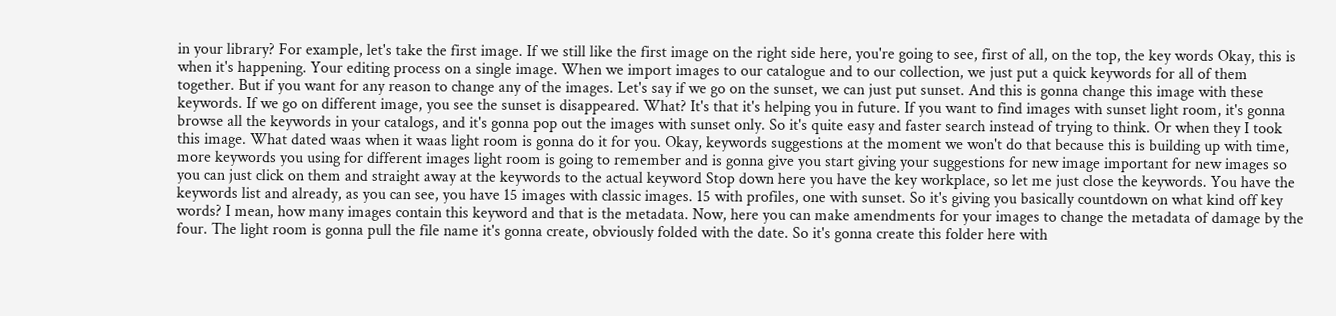in your library? For example, let's take the first image. If we still like the first image on the right side here, you're going to see, first of all, on the top, the key words Okay, this is when it's happening. Your editing process on a single image. When we import images to our catalogue and to our collection, we just put a quick keywords for all of them together. But if you want for any reason to change any of the images. Let's say if we go on the sunset, we can just put sunset. And this is gonna change this image with these keywords. If we go on different image, you see the sunset is disappeared. What? It's that it's helping you in future. If you want to find images with sunset light room, it's gonna browse all the keywords in your catalogs, and it's gonna pop out the images with sunset only. So it's quite easy and faster search instead of trying to think. Or when they I took this image. What dated waas when it waas light room is gonna do it for you. Okay, keywords suggestions at the moment we won't do that because this is building up with time, more keywords you using for different images light room is going to remember and is gonna give you start giving your suggestions for new image important for new images so you can just click on them and straight away at the keywords to the actual keyword Stop down here you have the key workplace, so let me just close the keywords. You have the keywords list and already, as you can see, you have 15 images with classic images. 15 with profiles, one with sunset. So it's giving you basically countdown on what kind off key words? I mean, how many images contain this keyword and that is the metadata. Now, here you can make amendments for your images to change the metadata of damage by the four. The light room is gonna pull the file name it's gonna create, obviously folded with the date. So it's gonna create this folder here with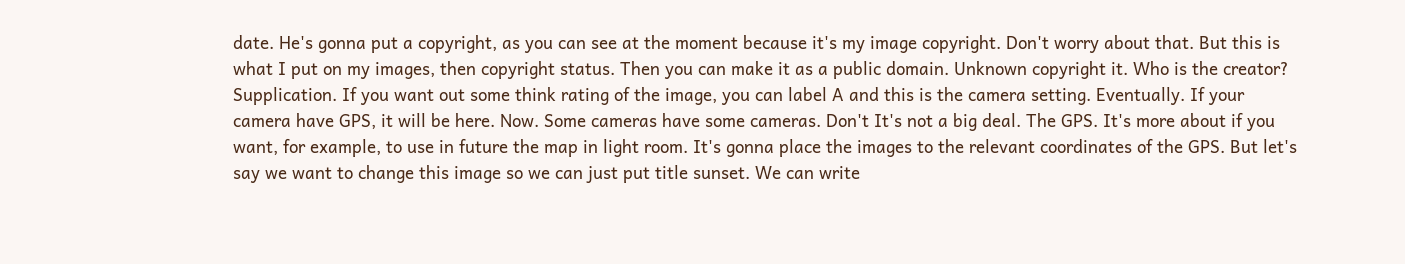date. He's gonna put a copyright, as you can see at the moment because it's my image copyright. Don't worry about that. But this is what I put on my images, then copyright status. Then you can make it as a public domain. Unknown copyright it. Who is the creator? Supplication. If you want out some think rating of the image, you can label A and this is the camera setting. Eventually. If your camera have GPS, it will be here. Now. Some cameras have some cameras. Don't It's not a big deal. The GPS. It's more about if you want, for example, to use in future the map in light room. It's gonna place the images to the relevant coordinates of the GPS. But let's say we want to change this image so we can just put title sunset. We can write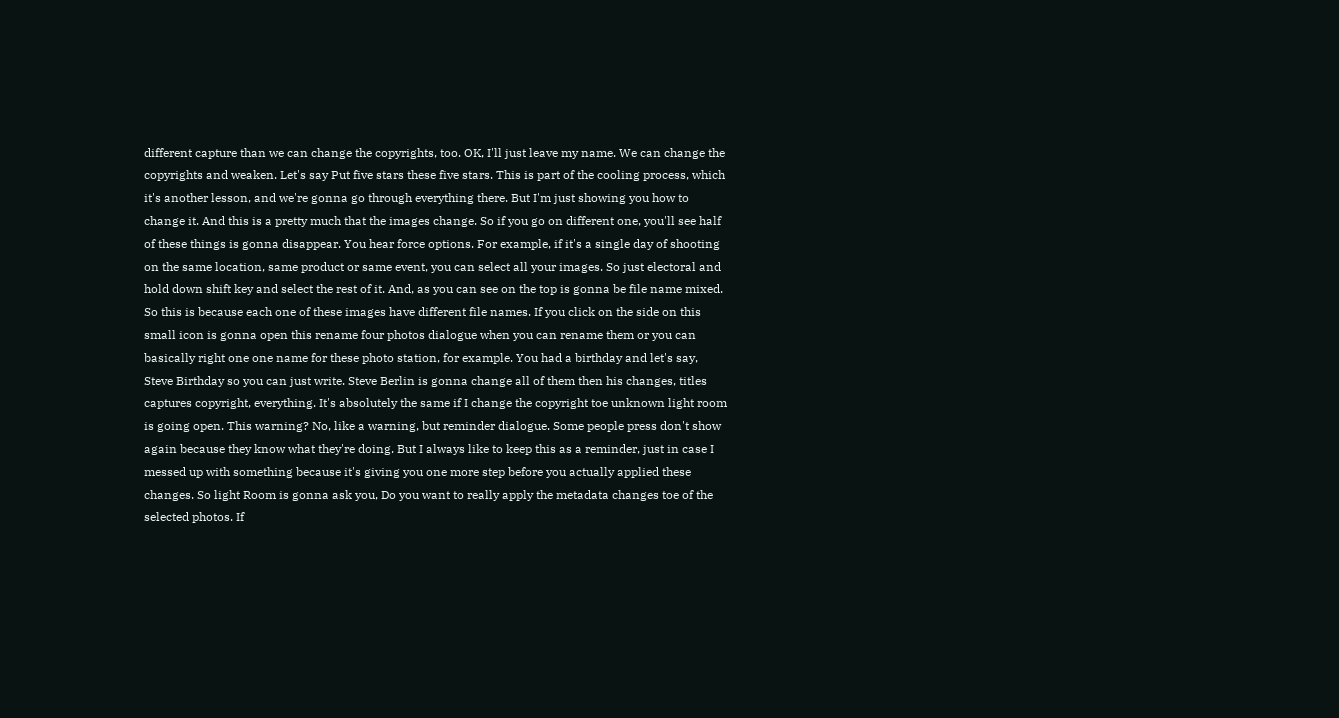different capture than we can change the copyrights, too. OK, I'll just leave my name. We can change the copyrights and weaken. Let's say Put five stars these five stars. This is part of the cooling process, which it's another lesson, and we're gonna go through everything there. But I'm just showing you how to change it. And this is a pretty much that the images change. So if you go on different one, you'll see half of these things is gonna disappear. You hear force options. For example, if it's a single day of shooting on the same location, same product or same event, you can select all your images. So just electoral and hold down shift key and select the rest of it. And, as you can see on the top is gonna be file name mixed. So this is because each one of these images have different file names. If you click on the side on this small icon is gonna open this rename four photos dialogue when you can rename them or you can basically right one one name for these photo station, for example. You had a birthday and let's say, Steve Birthday so you can just write. Steve Berlin is gonna change all of them then his changes, titles captures copyright, everything. It's absolutely the same if I change the copyright toe unknown light room is going open. This warning? No, like a warning, but reminder dialogue. Some people press don't show again because they know what they're doing. But I always like to keep this as a reminder, just in case I messed up with something because it's giving you one more step before you actually applied these changes. So light Room is gonna ask you, Do you want to really apply the metadata changes toe of the selected photos. If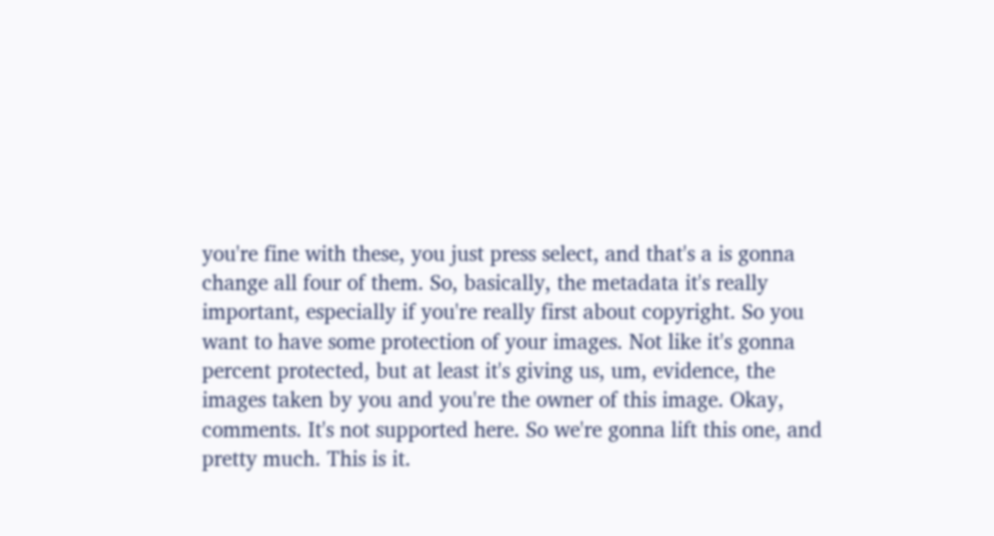you're fine with these, you just press select, and that's a is gonna change all four of them. So, basically, the metadata it's really important, especially if you're really first about copyright. So you want to have some protection of your images. Not like it's gonna percent protected, but at least it's giving us, um, evidence, the images taken by you and you're the owner of this image. Okay, comments. It's not supported here. So we're gonna lift this one, and pretty much. This is it.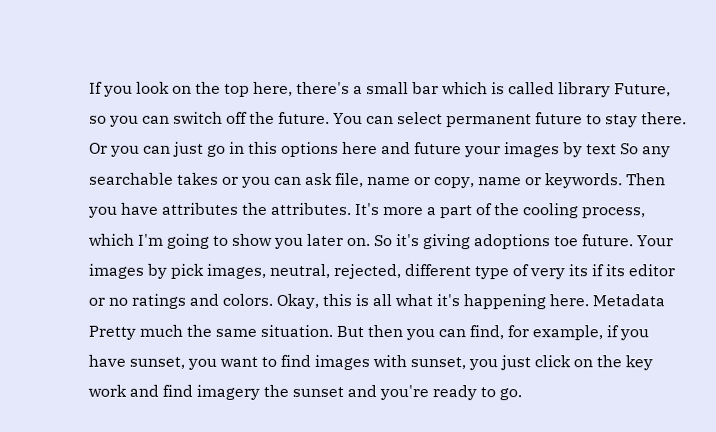If you look on the top here, there's a small bar which is called library Future, so you can switch off the future. You can select permanent future to stay there. Or you can just go in this options here and future your images by text So any searchable takes or you can ask file, name or copy, name or keywords. Then you have attributes the attributes. It's more a part of the cooling process, which I'm going to show you later on. So it's giving adoptions toe future. Your images by pick images, neutral, rejected, different type of very its if its editor or no ratings and colors. Okay, this is all what it's happening here. Metadata Pretty much the same situation. But then you can find, for example, if you have sunset, you want to find images with sunset, you just click on the key work and find imagery the sunset and you're ready to go.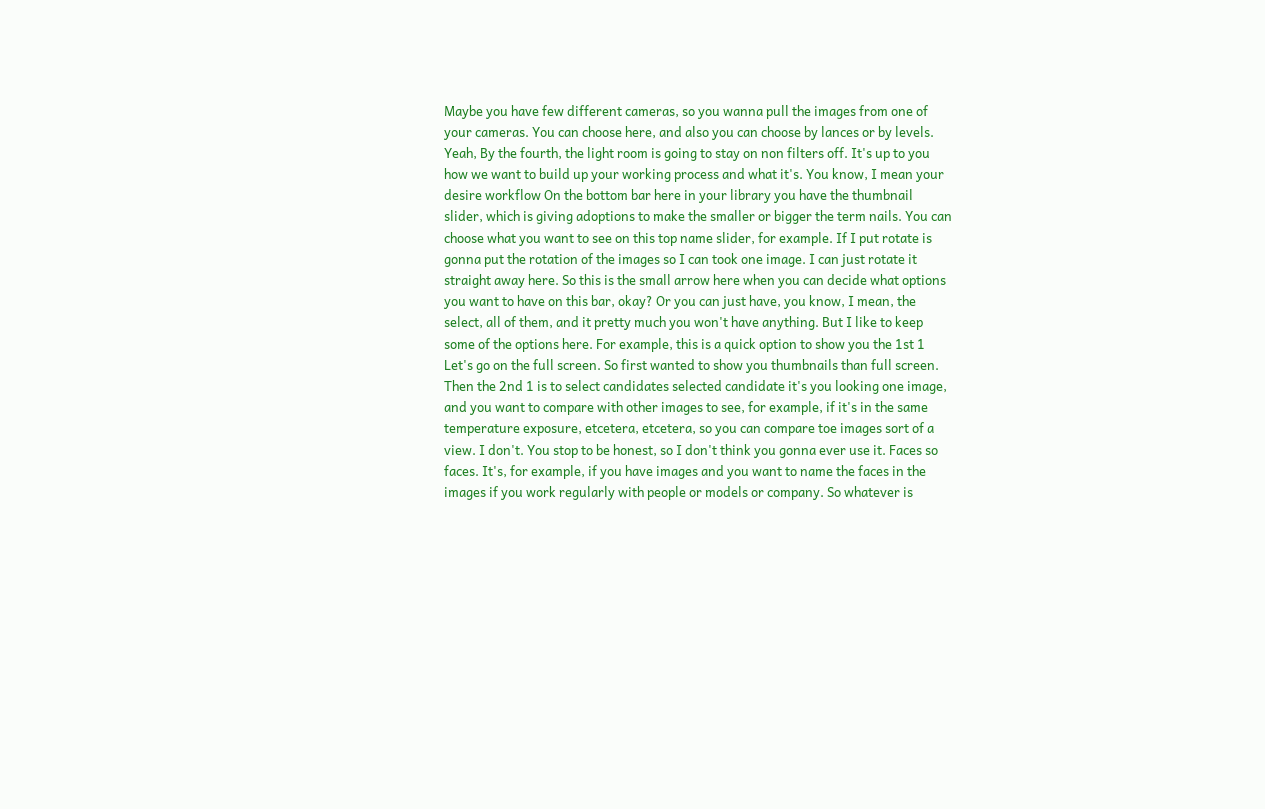Maybe you have few different cameras, so you wanna pull the images from one of your cameras. You can choose here, and also you can choose by lances or by levels. Yeah, By the fourth, the light room is going to stay on non filters off. It's up to you how we want to build up your working process and what it's. You know, I mean your desire workflow On the bottom bar here in your library you have the thumbnail slider, which is giving adoptions to make the smaller or bigger the term nails. You can choose what you want to see on this top name slider, for example. If I put rotate is gonna put the rotation of the images so I can took one image. I can just rotate it straight away here. So this is the small arrow here when you can decide what options you want to have on this bar, okay? Or you can just have, you know, I mean, the select, all of them, and it pretty much you won't have anything. But I like to keep some of the options here. For example, this is a quick option to show you the 1st 1 Let's go on the full screen. So first wanted to show you thumbnails than full screen. Then the 2nd 1 is to select candidates selected candidate it's you looking one image, and you want to compare with other images to see, for example, if it's in the same temperature exposure, etcetera, etcetera, so you can compare toe images sort of a view. I don't. You stop to be honest, so I don't think you gonna ever use it. Faces so faces. It's, for example, if you have images and you want to name the faces in the images if you work regularly with people or models or company. So whatever is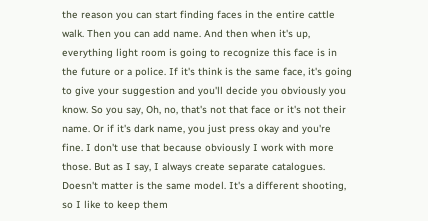the reason you can start finding faces in the entire cattle walk. Then you can add name. And then when it's up, everything light room is going to recognize this face is in the future or a police. If it's think is the same face, it's going to give your suggestion and you'll decide you obviously you know. So you say, Oh, no, that's not that face or it's not their name. Or if it's dark name, you just press okay and you're fine. I don't use that because obviously I work with more those. But as I say, I always create separate catalogues. Doesn't matter is the same model. It's a different shooting, so I like to keep them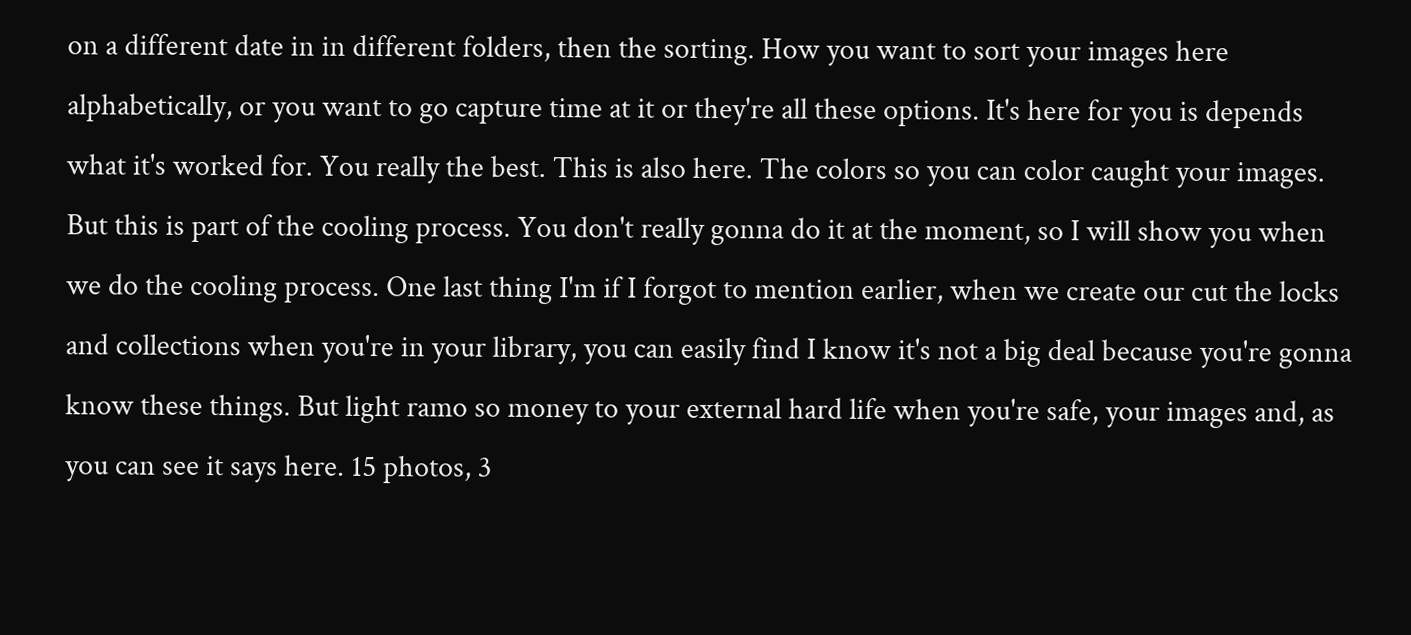on a different date in in different folders, then the sorting. How you want to sort your images here alphabetically, or you want to go capture time at it or they're all these options. It's here for you is depends what it's worked for. You really the best. This is also here. The colors so you can color caught your images. But this is part of the cooling process. You don't really gonna do it at the moment, so I will show you when we do the cooling process. One last thing I'm if I forgot to mention earlier, when we create our cut the locks and collections when you're in your library, you can easily find I know it's not a big deal because you're gonna know these things. But light ramo so money to your external hard life when you're safe, your images and, as you can see it says here. 15 photos, 3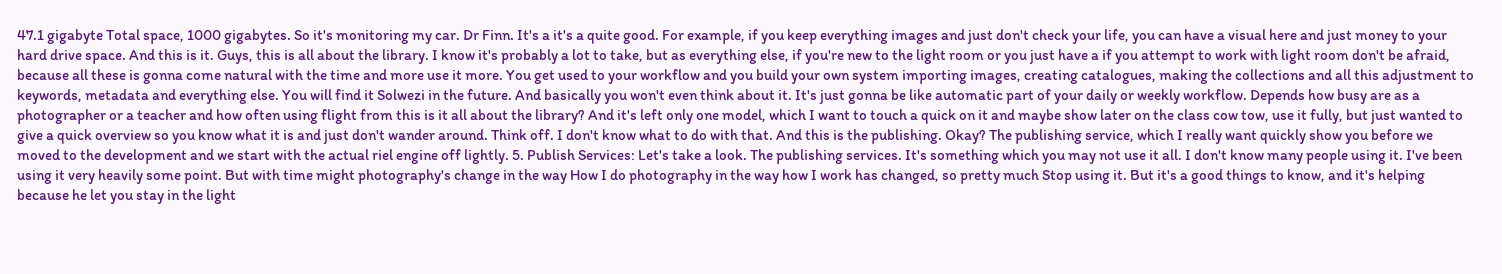47.1 gigabyte Total space, 1000 gigabytes. So it's monitoring my car. Dr Finn. It's a it's a quite good. For example, if you keep everything images and just don't check your life, you can have a visual here and just money to your hard drive space. And this is it. Guys, this is all about the library. I know it's probably a lot to take, but as everything else, if you're new to the light room or you just have a if you attempt to work with light room don't be afraid, because all these is gonna come natural with the time and more use it more. You get used to your workflow and you build your own system importing images, creating catalogues, making the collections and all this adjustment to keywords, metadata and everything else. You will find it Solwezi in the future. And basically you won't even think about it. It's just gonna be like automatic part of your daily or weekly workflow. Depends how busy are as a photographer or a teacher and how often using flight from this is it all about the library? And it's left only one model, which I want to touch a quick on it and maybe show later on the class cow tow, use it fully, but just wanted to give a quick overview so you know what it is and just don't wander around. Think off. I don't know what to do with that. And this is the publishing. Okay? The publishing service, which I really want quickly show you before we moved to the development and we start with the actual riel engine off lightly. 5. Publish Services: Let's take a look. The publishing services. It's something which you may not use it all. I don't know many people using it. I've been using it very heavily some point. But with time might photography's change in the way How I do photography in the way how I work has changed, so pretty much Stop using it. But it's a good things to know, and it's helping because he let you stay in the light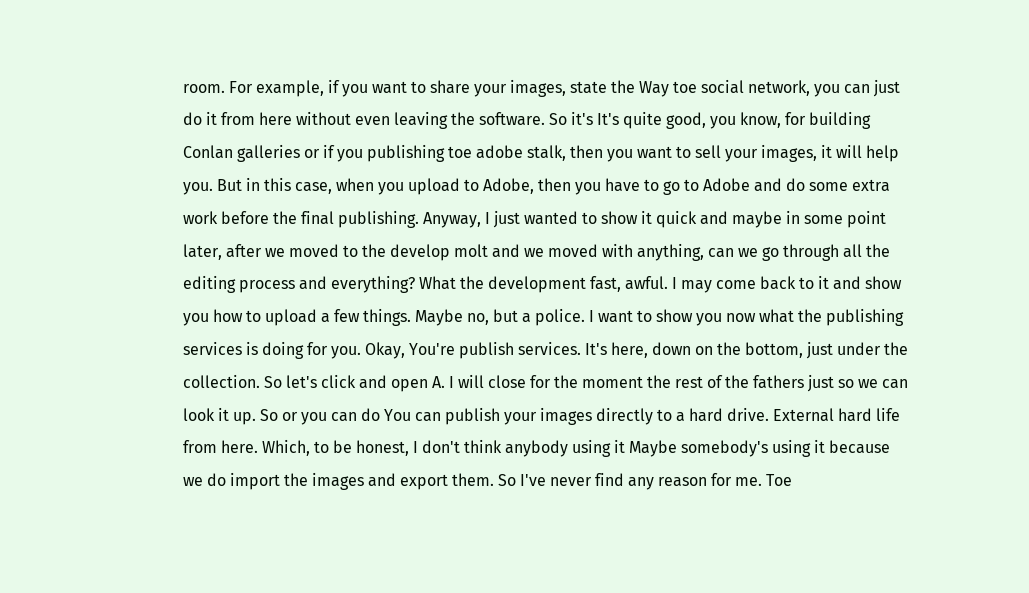room. For example, if you want to share your images, state the Way toe social network, you can just do it from here without even leaving the software. So it's It's quite good, you know, for building Conlan galleries or if you publishing toe adobe stalk, then you want to sell your images, it will help you. But in this case, when you upload to Adobe, then you have to go to Adobe and do some extra work before the final publishing. Anyway, I just wanted to show it quick and maybe in some point later, after we moved to the develop molt and we moved with anything, can we go through all the editing process and everything? What the development fast, awful. I may come back to it and show you how to upload a few things. Maybe no, but a police. I want to show you now what the publishing services is doing for you. Okay, You're publish services. It's here, down on the bottom, just under the collection. So let's click and open A. I will close for the moment the rest of the fathers just so we can look it up. So or you can do You can publish your images directly to a hard drive. External hard life from here. Which, to be honest, I don't think anybody using it Maybe somebody's using it because we do import the images and export them. So I've never find any reason for me. Toe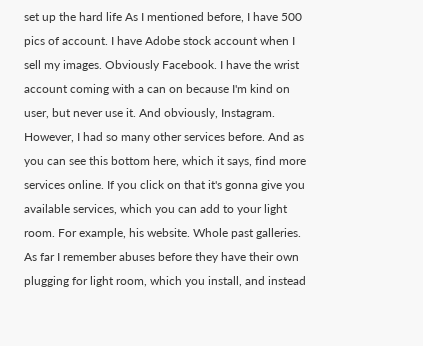set up the hard life As I mentioned before, I have 500 pics of account. I have Adobe stock account when I sell my images. Obviously Facebook. I have the wrist account coming with a can on because I'm kind on user, but never use it. And obviously, Instagram. However, I had so many other services before. And as you can see this bottom here, which it says, find more services online. If you click on that it's gonna give you available services, which you can add to your light room. For example, his website. Whole past galleries. As far I remember abuses before they have their own plugging for light room, which you install, and instead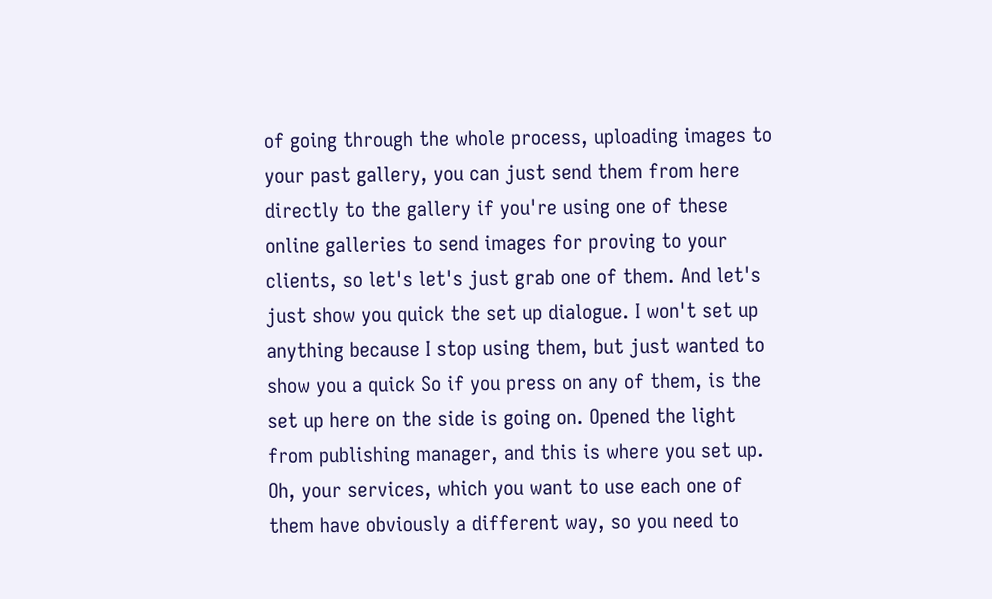of going through the whole process, uploading images to your past gallery, you can just send them from here directly to the gallery if you're using one of these online galleries to send images for proving to your clients, so let's let's just grab one of them. And let's just show you quick the set up dialogue. I won't set up anything because I stop using them, but just wanted to show you a quick So if you press on any of them, is the set up here on the side is going on. Opened the light from publishing manager, and this is where you set up. Oh, your services, which you want to use each one of them have obviously a different way, so you need to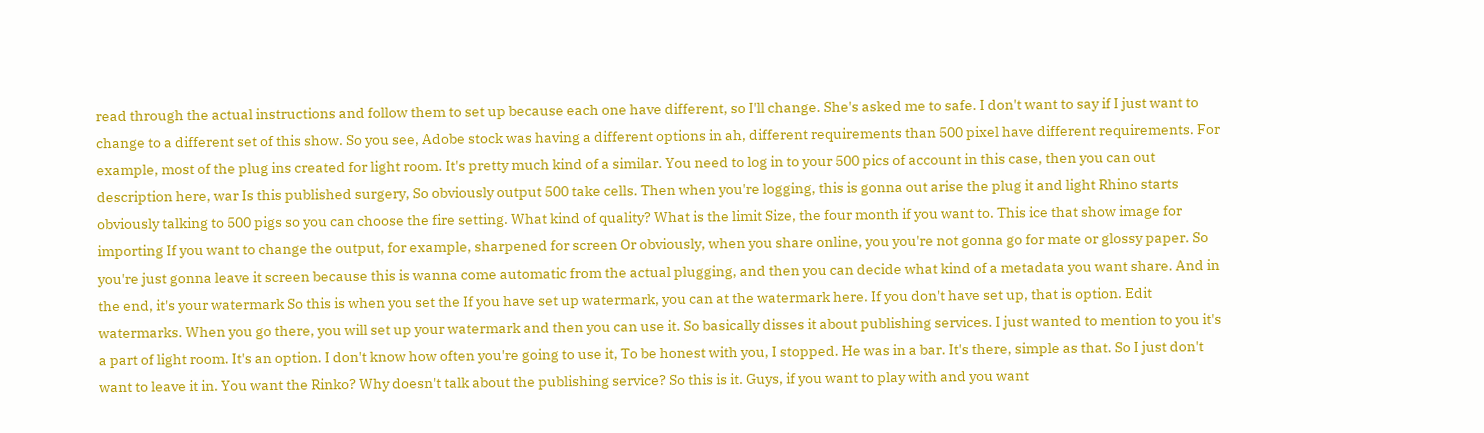read through the actual instructions and follow them to set up because each one have different, so I'll change. She's asked me to safe. I don't want to say if I just want to change to a different set of this show. So you see, Adobe stock was having a different options in ah, different requirements than 500 pixel have different requirements. For example, most of the plug ins created for light room. It's pretty much kind of a similar. You need to log in to your 500 pics of account in this case, then you can out description here, war Is this published surgery, So obviously output 500 take cells. Then when you're logging, this is gonna out arise the plug it and light Rhino starts obviously talking to 500 pigs so you can choose the fire setting. What kind of quality? What is the limit Size, the four month if you want to. This ice that show image for importing If you want to change the output, for example, sharpened for screen Or obviously, when you share online, you you're not gonna go for mate or glossy paper. So you're just gonna leave it screen because this is wanna come automatic from the actual plugging, and then you can decide what kind of a metadata you want share. And in the end, it's your watermark So this is when you set the If you have set up watermark, you can at the watermark here. If you don't have set up, that is option. Edit watermarks. When you go there, you will set up your watermark and then you can use it. So basically disses it about publishing services. I just wanted to mention to you it's a part of light room. It's an option. I don't know how often you're going to use it, To be honest with you, I stopped. He was in a bar. It's there, simple as that. So I just don't want to leave it in. You want the Rinko? Why doesn't talk about the publishing service? So this is it. Guys, if you want to play with and you want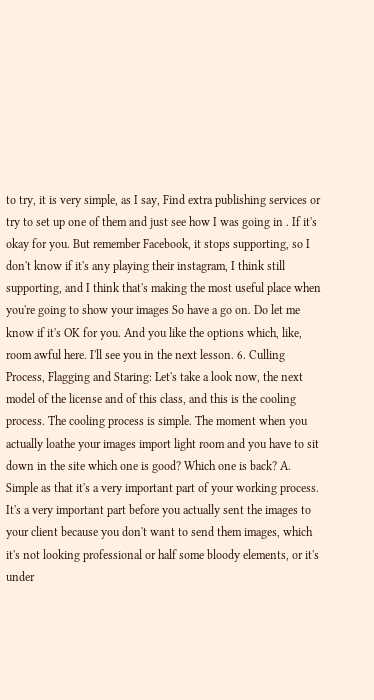to try, it is very simple, as I say, Find extra publishing services or try to set up one of them and just see how I was going in . If it's okay for you. But remember Facebook, it stops supporting, so I don't know if it's any playing their instagram, I think still supporting, and I think that's making the most useful place when you're going to show your images So have a go on. Do let me know if it's OK for you. And you like the options which, like, room awful here. I'll see you in the next lesson. 6. Culling Process, Flagging and Staring: Let's take a look now, the next model of the license and of this class, and this is the cooling process. The cooling process is simple. The moment when you actually loathe your images import light room and you have to sit down in the site which one is good? Which one is back? A. Simple as that it's a very important part of your working process. It's a very important part before you actually sent the images to your client because you don't want to send them images, which it's not looking professional or half some bloody elements, or it's under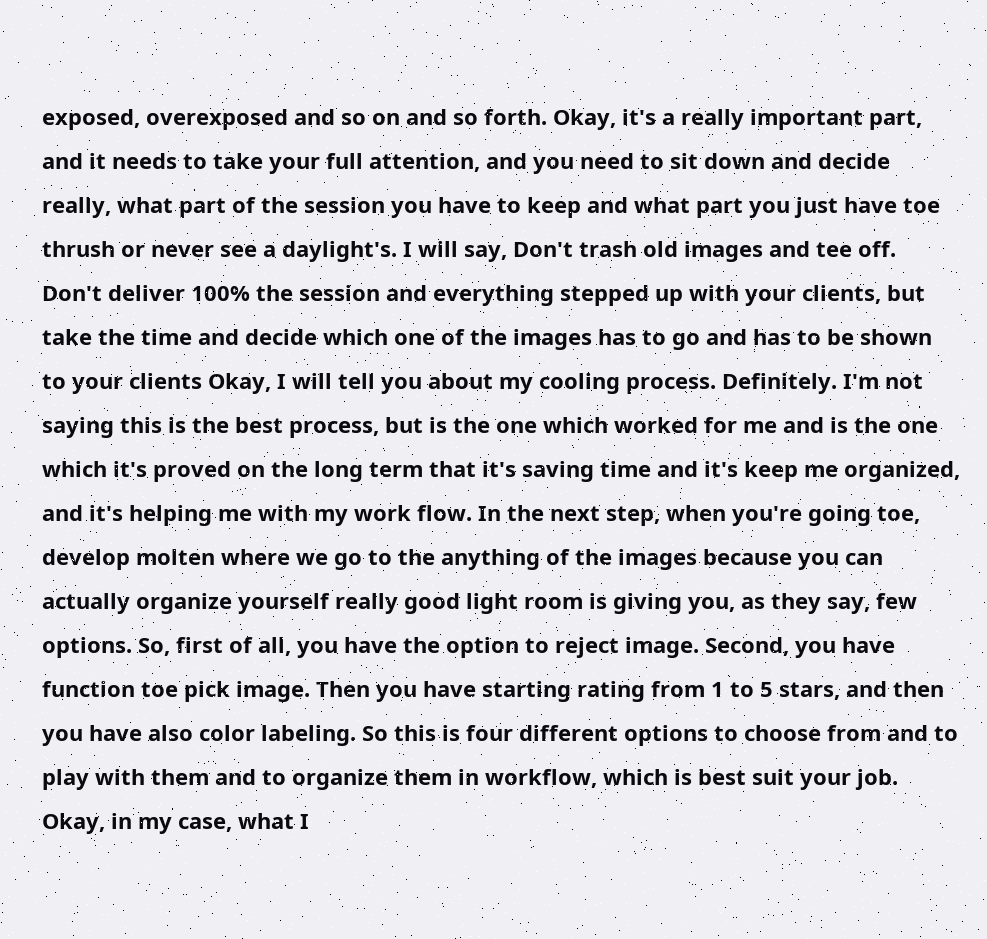exposed, overexposed and so on and so forth. Okay, it's a really important part, and it needs to take your full attention, and you need to sit down and decide really, what part of the session you have to keep and what part you just have toe thrush or never see a daylight's. I will say, Don't trash old images and tee off. Don't deliver 100% the session and everything stepped up with your clients, but take the time and decide which one of the images has to go and has to be shown to your clients Okay, I will tell you about my cooling process. Definitely. I'm not saying this is the best process, but is the one which worked for me and is the one which it's proved on the long term that it's saving time and it's keep me organized, and it's helping me with my work flow. In the next step, when you're going toe, develop molten where we go to the anything of the images because you can actually organize yourself really good light room is giving you, as they say, few options. So, first of all, you have the option to reject image. Second, you have function toe pick image. Then you have starting rating from 1 to 5 stars, and then you have also color labeling. So this is four different options to choose from and to play with them and to organize them in workflow, which is best suit your job. Okay, in my case, what I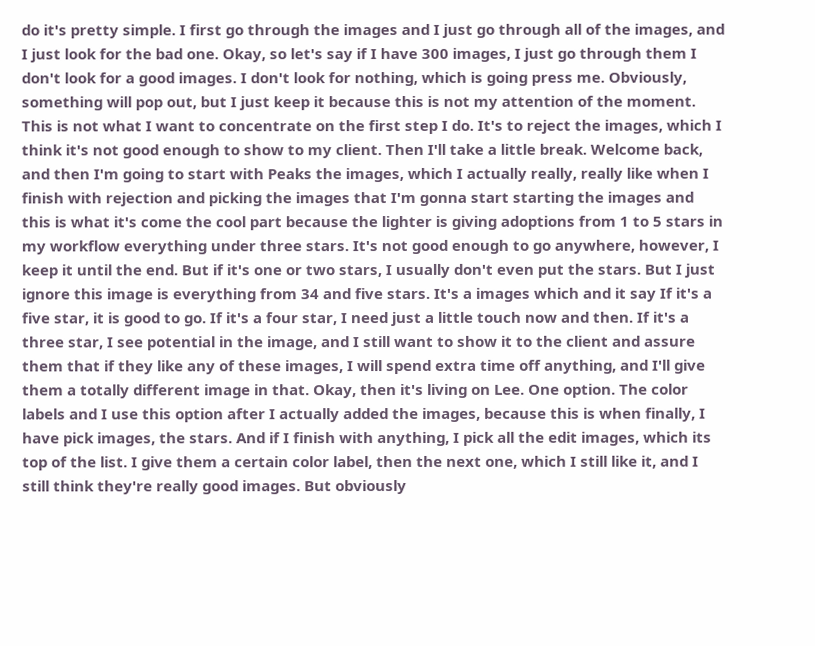do it's pretty simple. I first go through the images and I just go through all of the images, and I just look for the bad one. Okay, so let's say if I have 300 images, I just go through them I don't look for a good images. I don't look for nothing, which is going press me. Obviously, something will pop out, but I just keep it because this is not my attention of the moment. This is not what I want to concentrate on the first step I do. It's to reject the images, which I think it's not good enough to show to my client. Then I'll take a little break. Welcome back, and then I'm going to start with Peaks the images, which I actually really, really like when I finish with rejection and picking the images that I'm gonna start starting the images and this is what it's come the cool part because the lighter is giving adoptions from 1 to 5 stars in my workflow everything under three stars. It's not good enough to go anywhere, however, I keep it until the end. But if it's one or two stars, I usually don't even put the stars. But I just ignore this image is everything from 34 and five stars. It's a images which and it say If it's a five star, it is good to go. If it's a four star, I need just a little touch now and then. If it's a three star, I see potential in the image, and I still want to show it to the client and assure them that if they like any of these images, I will spend extra time off anything, and I'll give them a totally different image in that. Okay, then it's living on Lee. One option. The color labels and I use this option after I actually added the images, because this is when finally, I have pick images, the stars. And if I finish with anything, I pick all the edit images, which its top of the list. I give them a certain color label, then the next one, which I still like it, and I still think they're really good images. But obviously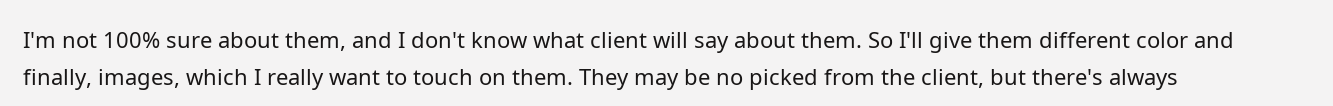I'm not 100% sure about them, and I don't know what client will say about them. So I'll give them different color and finally, images, which I really want to touch on them. They may be no picked from the client, but there's always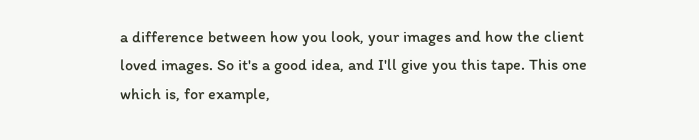a difference between how you look, your images and how the client loved images. So it's a good idea, and I'll give you this tape. This one which is, for example,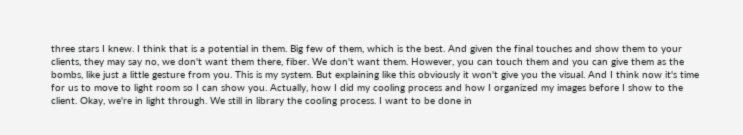three stars I knew. I think that is a potential in them. Big few of them, which is the best. And given the final touches and show them to your clients, they may say no, we don't want them there, fiber. We don't want them. However, you can touch them and you can give them as the bombs, like just a little gesture from you. This is my system. But explaining like this obviously it won't give you the visual. And I think now it's time for us to move to light room so I can show you. Actually, how I did my cooling process and how I organized my images before I show to the client. Okay, we're in light through. We still in library the cooling process. I want to be done in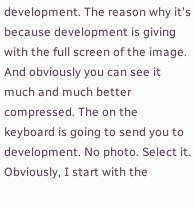development. The reason why it's because development is giving with the full screen of the image. And obviously you can see it much and much better compressed. The on the keyboard is going to send you to development. No photo. Select it. Obviously, I start with the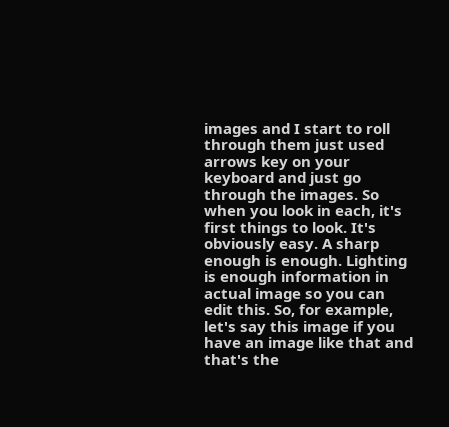images and I start to roll through them just used arrows key on your keyboard and just go through the images. So when you look in each, it's first things to look. It's obviously easy. A sharp enough is enough. Lighting is enough information in actual image so you can edit this. So, for example, let's say this image if you have an image like that and that's the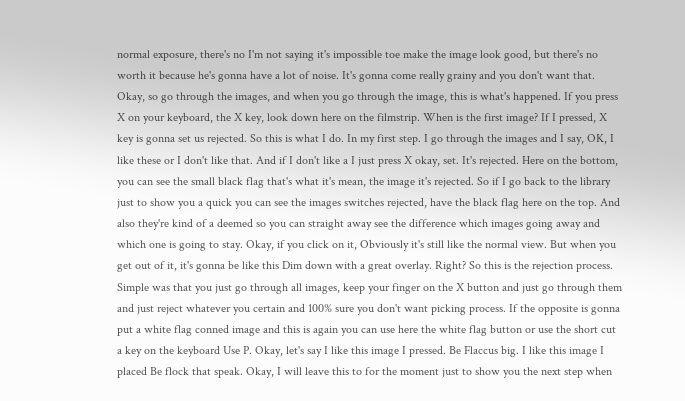normal exposure, there's no I'm not saying it's impossible toe make the image look good, but there's no worth it because he's gonna have a lot of noise. It's gonna come really grainy and you don't want that. Okay, so go through the images, and when you go through the image, this is what's happened. If you press X on your keyboard, the X key, look down here on the filmstrip. When is the first image? If I pressed, X key is gonna set us rejected. So this is what I do. In my first step. I go through the images and I say, OK, I like these or I don't like that. And if I don't like a I just press X okay, set. It's rejected. Here on the bottom, you can see the small black flag that's what it's mean, the image it's rejected. So if I go back to the library just to show you a quick you can see the images switches rejected, have the black flag here on the top. And also they're kind of a deemed so you can straight away see the difference which images going away and which one is going to stay. Okay, if you click on it, Obviously it's still like the normal view. But when you get out of it, it's gonna be like this Dim down with a great overlay. Right? So this is the rejection process. Simple was that you just go through all images, keep your finger on the X button and just go through them and just reject whatever you certain and 100% sure you don't want picking process. If the opposite is gonna put a white flag conned image and this is again you can use here the white flag button or use the short cut a key on the keyboard Use P. Okay, let's say I like this image I pressed. Be Flaccus big. I like this image I placed Be flock that speak. Okay, I will leave this to for the moment just to show you the next step when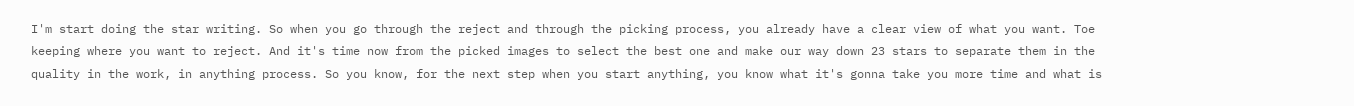I'm start doing the star writing. So when you go through the reject and through the picking process, you already have a clear view of what you want. Toe keeping where you want to reject. And it's time now from the picked images to select the best one and make our way down 23 stars to separate them in the quality in the work, in anything process. So you know, for the next step when you start anything, you know what it's gonna take you more time and what is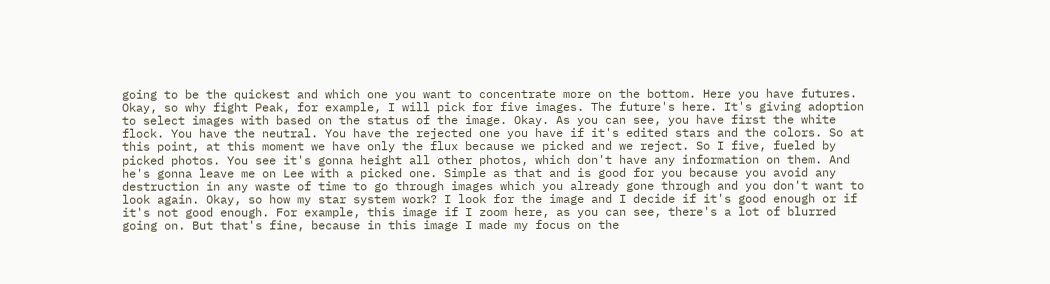going to be the quickest and which one you want to concentrate more on the bottom. Here you have futures. Okay, so why fight Peak, for example, I will pick for five images. The future's here. It's giving adoption to select images with based on the status of the image. Okay. As you can see, you have first the white flock. You have the neutral. You have the rejected one you have if it's edited stars and the colors. So at this point, at this moment we have only the flux because we picked and we reject. So I five, fueled by picked photos. You see it's gonna height all other photos, which don't have any information on them. And he's gonna leave me on Lee with a picked one. Simple as that and is good for you because you avoid any destruction in any waste of time to go through images which you already gone through and you don't want to look again. Okay, so how my star system work? I look for the image and I decide if it's good enough or if it's not good enough. For example, this image if I zoom here, as you can see, there's a lot of blurred going on. But that's fine, because in this image I made my focus on the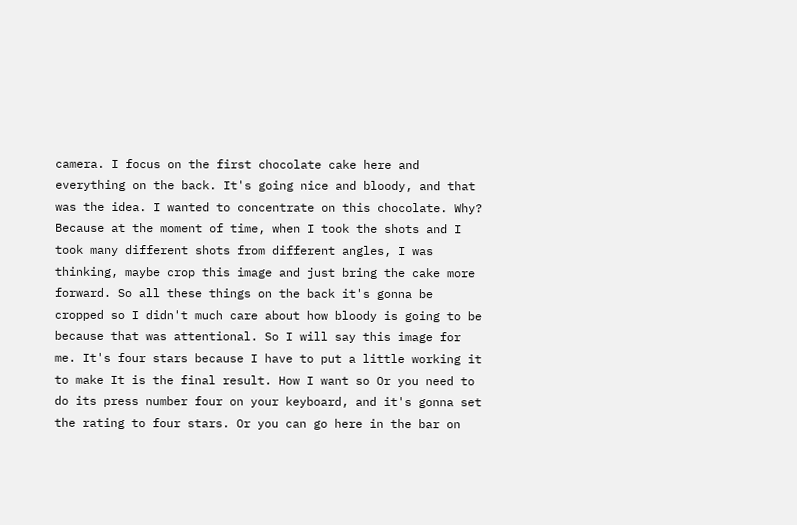camera. I focus on the first chocolate cake here and everything on the back. It's going nice and bloody, and that was the idea. I wanted to concentrate on this chocolate. Why? Because at the moment of time, when I took the shots and I took many different shots from different angles, I was thinking, maybe crop this image and just bring the cake more forward. So all these things on the back it's gonna be cropped so I didn't much care about how bloody is going to be because that was attentional. So I will say this image for me. It's four stars because I have to put a little working it to make It is the final result. How I want so Or you need to do its press number four on your keyboard, and it's gonna set the rating to four stars. Or you can go here in the bar on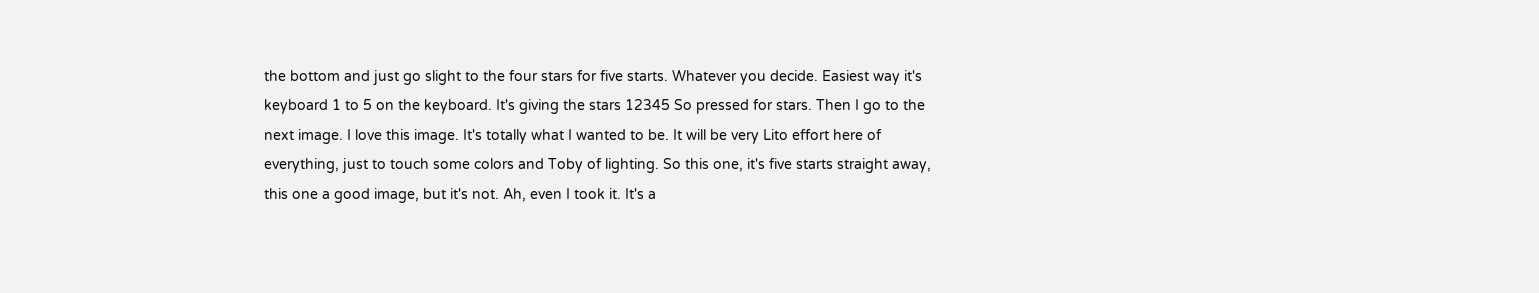the bottom and just go slight to the four stars for five starts. Whatever you decide. Easiest way it's keyboard 1 to 5 on the keyboard. It's giving the stars 12345 So pressed for stars. Then I go to the next image. I love this image. It's totally what I wanted to be. It will be very Lito effort here of everything, just to touch some colors and Toby of lighting. So this one, it's five starts straight away, this one a good image, but it's not. Ah, even I took it. It's a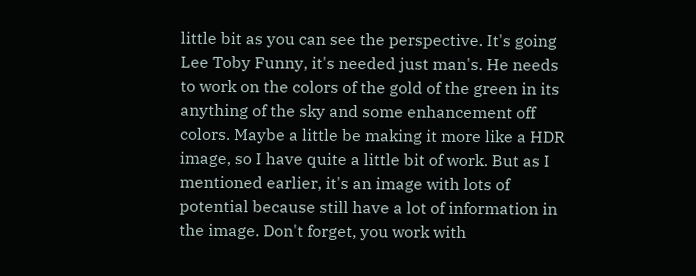little bit as you can see the perspective. It's going Lee Toby Funny, it's needed just man's. He needs to work on the colors of the gold of the green in its anything of the sky and some enhancement off colors. Maybe a little be making it more like a HDR image, so I have quite a little bit of work. But as I mentioned earlier, it's an image with lots of potential because still have a lot of information in the image. Don't forget, you work with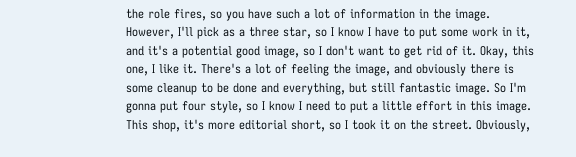the role fires, so you have such a lot of information in the image. However, I'll pick as a three star, so I know I have to put some work in it, and it's a potential good image, so I don't want to get rid of it. Okay, this one, I like it. There's a lot of feeling the image, and obviously there is some cleanup to be done and everything, but still fantastic image. So I'm gonna put four style, so I know I need to put a little effort in this image. This shop, it's more editorial short, so I took it on the street. Obviously,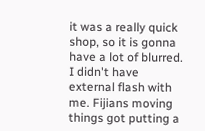it was a really quick shop, so it is gonna have a lot of blurred. I didn't have external flash with me. Fijians moving things got putting a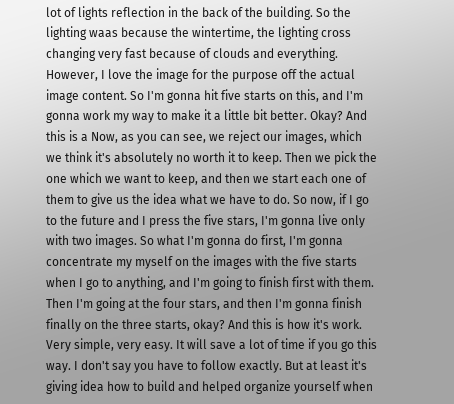lot of lights reflection in the back of the building. So the lighting waas because the wintertime, the lighting cross changing very fast because of clouds and everything. However, I love the image for the purpose off the actual image content. So I'm gonna hit five starts on this, and I'm gonna work my way to make it a little bit better. Okay? And this is a Now, as you can see, we reject our images, which we think it's absolutely no worth it to keep. Then we pick the one which we want to keep, and then we start each one of them to give us the idea what we have to do. So now, if I go to the future and I press the five stars, I'm gonna live only with two images. So what I'm gonna do first, I'm gonna concentrate my myself on the images with the five starts when I go to anything, and I'm going to finish first with them. Then I'm going at the four stars, and then I'm gonna finish finally on the three starts, okay? And this is how it's work. Very simple, very easy. It will save a lot of time if you go this way. I don't say you have to follow exactly. But at least it's giving idea how to build and helped organize yourself when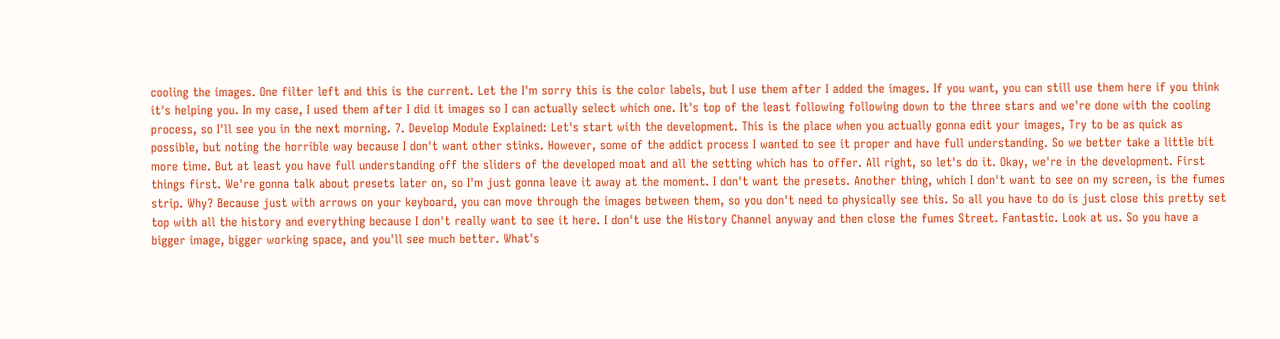cooling the images. One filter left and this is the current. Let the I'm sorry this is the color labels, but I use them after I added the images. If you want, you can still use them here if you think it's helping you. In my case, I used them after I did it images so I can actually select which one. It's top of the least following following down to the three stars and we're done with the cooling process, so I'll see you in the next morning. 7. Develop Module Explained: Let's start with the development. This is the place when you actually gonna edit your images, Try to be as quick as possible, but noting the horrible way because I don't want other stinks. However, some of the addict process I wanted to see it proper and have full understanding. So we better take a little bit more time. But at least you have full understanding off the sliders of the developed moat and all the setting which has to offer. All right, so let's do it. Okay, we're in the development. First things first. We're gonna talk about presets later on, so I'm just gonna leave it away at the moment. I don't want the presets. Another thing, which I don't want to see on my screen, is the fumes strip. Why? Because just with arrows on your keyboard, you can move through the images between them, so you don't need to physically see this. So all you have to do is just close this pretty set top with all the history and everything because I don't really want to see it here. I don't use the History Channel anyway and then close the fumes Street. Fantastic. Look at us. So you have a bigger image, bigger working space, and you'll see much better. What's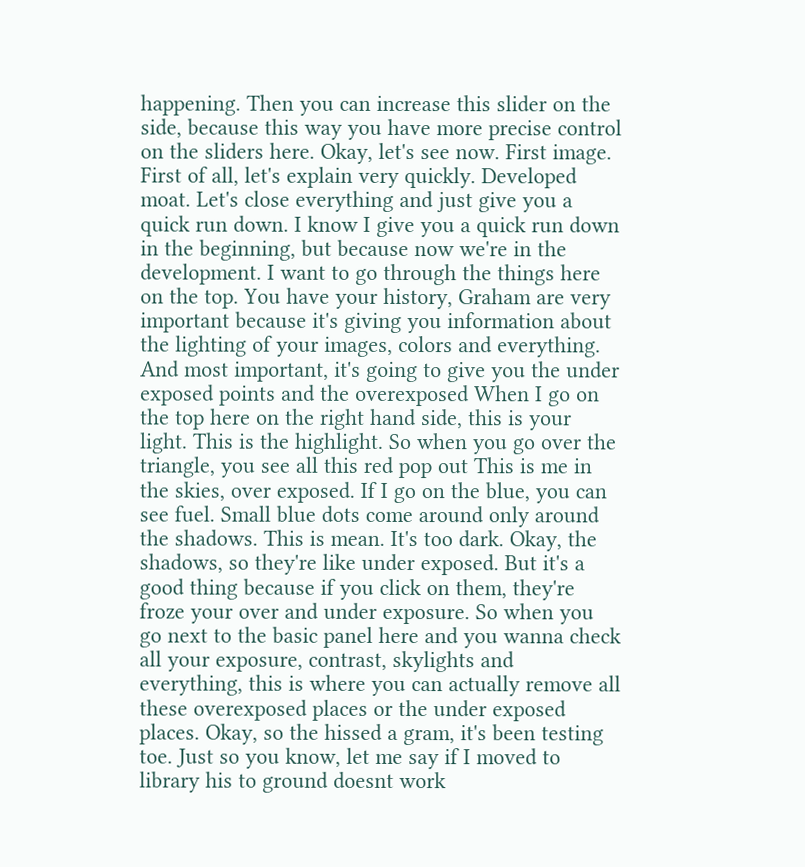happening. Then you can increase this slider on the side, because this way you have more precise control on the sliders here. Okay, let's see now. First image. First of all, let's explain very quickly. Developed moat. Let's close everything and just give you a quick run down. I know I give you a quick run down in the beginning, but because now we're in the development. I want to go through the things here on the top. You have your history, Graham are very important because it's giving you information about the lighting of your images, colors and everything. And most important, it's going to give you the under exposed points and the overexposed When I go on the top here on the right hand side, this is your light. This is the highlight. So when you go over the triangle, you see all this red pop out This is me in the skies, over exposed. If I go on the blue, you can see fuel. Small blue dots come around only around the shadows. This is mean. It's too dark. Okay, the shadows, so they're like under exposed. But it's a good thing because if you click on them, they're froze your over and under exposure. So when you go next to the basic panel here and you wanna check all your exposure, contrast, skylights and everything, this is where you can actually remove all these overexposed places or the under exposed places. Okay, so the hissed a gram, it's been testing toe. Just so you know, let me say if I moved to library his to ground doesnt work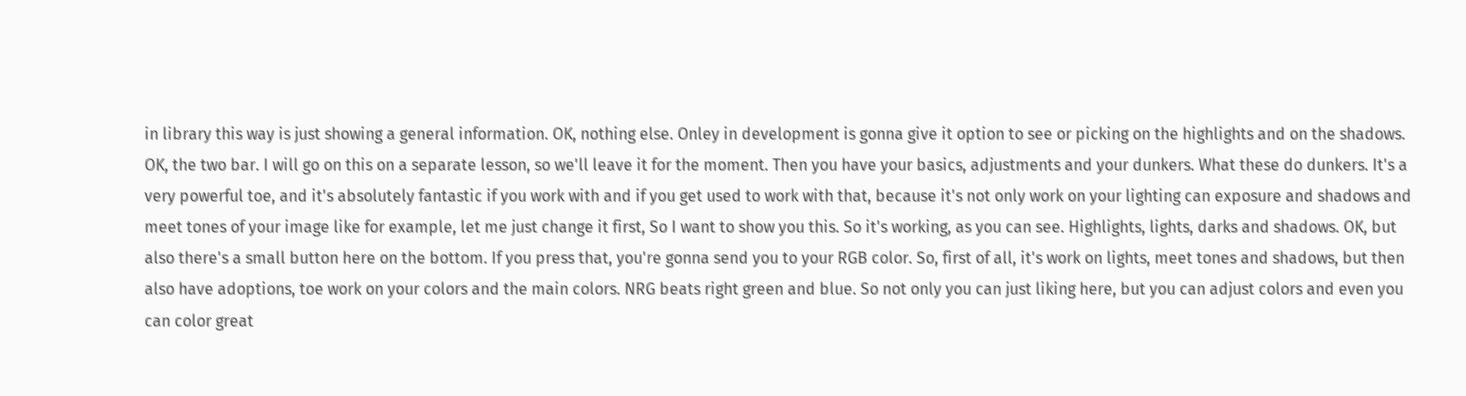in library this way is just showing a general information. OK, nothing else. Onley in development is gonna give it option to see or picking on the highlights and on the shadows. OK, the two bar. I will go on this on a separate lesson, so we'll leave it for the moment. Then you have your basics, adjustments and your dunkers. What these do dunkers. It's a very powerful toe, and it's absolutely fantastic if you work with and if you get used to work with that, because it's not only work on your lighting can exposure and shadows and meet tones of your image like for example, let me just change it first, So I want to show you this. So it's working, as you can see. Highlights, lights, darks and shadows. OK, but also there's a small button here on the bottom. If you press that, you're gonna send you to your RGB color. So, first of all, it's work on lights, meet tones and shadows, but then also have adoptions, toe work on your colors and the main colors. NRG beats right green and blue. So not only you can just liking here, but you can adjust colors and even you can color great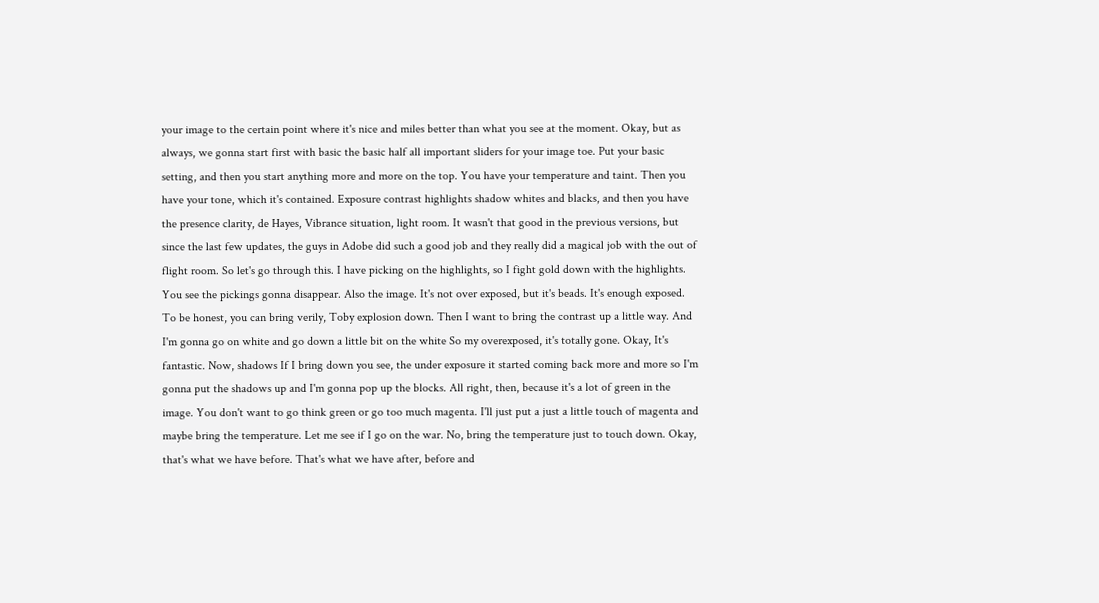your image to the certain point where it's nice and miles better than what you see at the moment. Okay, but as always, we gonna start first with basic the basic half all important sliders for your image toe. Put your basic setting, and then you start anything more and more on the top. You have your temperature and taint. Then you have your tone, which it's contained. Exposure contrast highlights shadow whites and blacks, and then you have the presence clarity, de Hayes, Vibrance situation, light room. It wasn't that good in the previous versions, but since the last few updates, the guys in Adobe did such a good job and they really did a magical job with the out of flight room. So let's go through this. I have picking on the highlights, so I fight gold down with the highlights. You see the pickings gonna disappear. Also the image. It's not over exposed, but it's beads. It's enough exposed. To be honest, you can bring verily, Toby explosion down. Then I want to bring the contrast up a little way. And I'm gonna go on white and go down a little bit on the white So my overexposed, it's totally gone. Okay, It's fantastic. Now, shadows If I bring down you see, the under exposure it started coming back more and more so I'm gonna put the shadows up and I'm gonna pop up the blocks. All right, then, because it's a lot of green in the image. You don't want to go think green or go too much magenta. I'll just put a just a little touch of magenta and maybe bring the temperature. Let me see if I go on the war. No, bring the temperature just to touch down. Okay, that's what we have before. That's what we have after, before and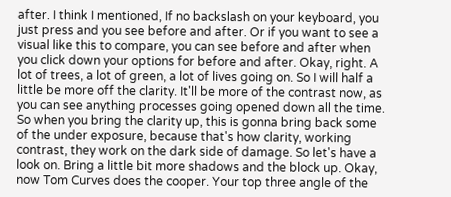after. I think I mentioned, If no backslash on your keyboard, you just press and you see before and after. Or if you want to see a visual like this to compare, you can see before and after when you click down your options for before and after. Okay, right. A lot of trees, a lot of green, a lot of lives going on. So I will half a little be more off the clarity. It'll be more of the contrast now, as you can see anything processes going opened down all the time. So when you bring the clarity up, this is gonna bring back some of the under exposure, because that's how clarity, working contrast, they work on the dark side of damage. So let's have a look on. Bring a little bit more shadows and the block up. Okay, now Tom Curves does the cooper. Your top three angle of the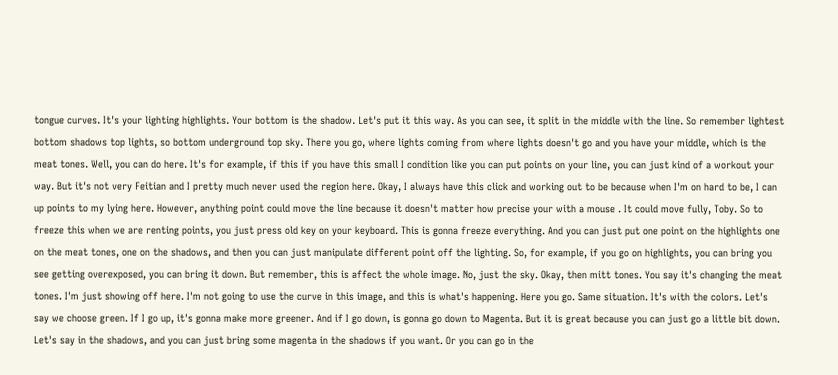tongue curves. It's your lighting highlights. Your bottom is the shadow. Let's put it this way. As you can see, it split in the middle with the line. So remember lightest bottom shadows top lights, so bottom underground top sky. There you go, where lights coming from where lights doesn't go and you have your middle, which is the meat tones. Well, you can do here. It's for example, if this if you have this small I condition like you can put points on your line, you can just kind of a workout your way. But it's not very Feitian and I pretty much never used the region here. Okay, I always have this click and working out to be because when I'm on hard to be, I can up points to my lying here. However, anything point could move the line because it doesn't matter how precise your with a mouse . It could move fully, Toby. So to freeze this when we are renting points, you just press old key on your keyboard. This is gonna freeze everything. And you can just put one point on the highlights one on the meat tones, one on the shadows, and then you can just manipulate different point off the lighting. So, for example, if you go on highlights, you can bring you see getting overexposed, you can bring it down. But remember, this is affect the whole image. No, just the sky. Okay, then mitt tones. You say it's changing the meat tones. I'm just showing off here. I'm not going to use the curve in this image, and this is what's happening. Here you go. Same situation. It's with the colors. Let's say we choose green. If I go up, it's gonna make more greener. And if I go down, is gonna go down to Magenta. But it is great because you can just go a little bit down. Let's say in the shadows, and you can just bring some magenta in the shadows if you want. Or you can go in the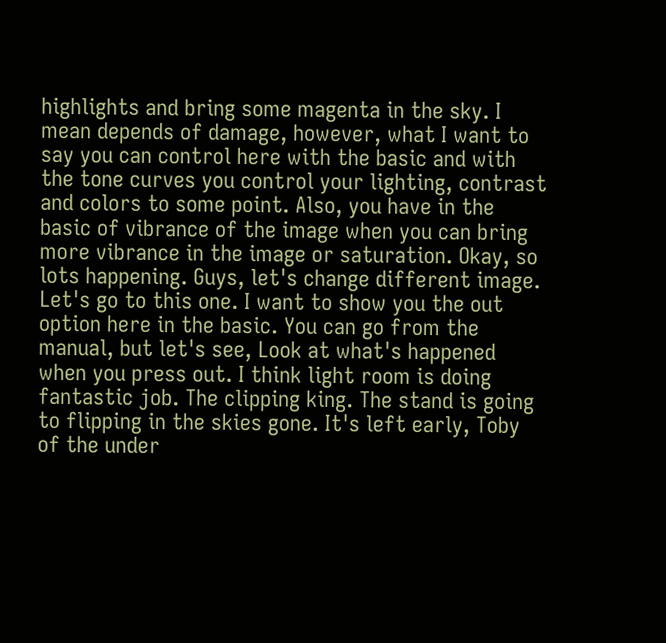highlights and bring some magenta in the sky. I mean depends of damage, however, what I want to say you can control here with the basic and with the tone curves you control your lighting, contrast and colors to some point. Also, you have in the basic of vibrance of the image when you can bring more vibrance in the image or saturation. Okay, so lots happening. Guys, let's change different image. Let's go to this one. I want to show you the out option here in the basic. You can go from the manual, but let's see, Look at what's happened when you press out. I think light room is doing fantastic job. The clipping king. The stand is going to flipping in the skies gone. It's left early, Toby of the under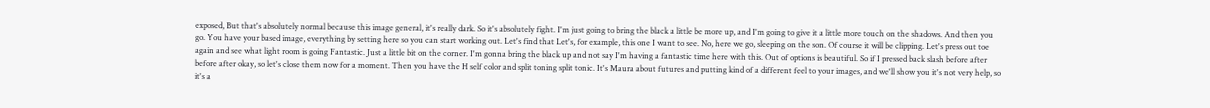exposed, But that's absolutely normal because this image general, it's really dark. So it's absolutely fight. I'm just going to bring the black a little be more up, and I'm going to give it a little more touch on the shadows. And then you go. You have your based image, everything by setting here so you can start working out. Let's find that Let's, for example, this one I want to see. No, here we go, sleeping on the son. Of course it will be clipping. Let's press out toe again and see what light room is going Fantastic. Just a little bit on the corner. I'm gonna bring the black up and not say I'm having a fantastic time here with this. Out of options is beautiful. So if I pressed back slash before after before after okay, so let's close them now for a moment. Then you have the H self color and split toning split tonic. It's Maura about futures and putting kind of a different feel to your images, and we'll show you it's not very help, so it's a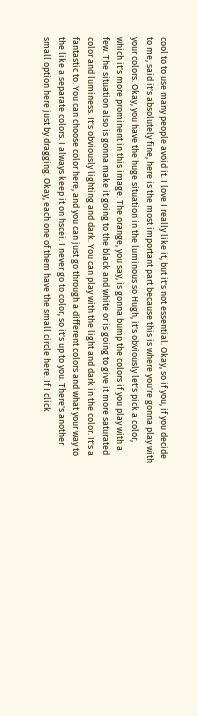cool to to use many people avoid it. I love I really like it, but it's not essential. Okay, so if you, if you decide to me, said it's absolutely fine, here is the most important part because this is where you're gonna play with your colors. Okay, you have the huge situation in the luminous so Hugh, it's obviously let's pick a color, which it's more prominent in this image. The orange, you say, is gonna bump the colors if you play with a few. The situation also is gonna make it going to the black and white or is going to give it more saturated color and luminess. It's obviously lighting and dark. You can play with the light and dark in the color. It's a fantastic to. You can choose color here, and you can just go through a different colors and what your way to the like a separate colors. I always keep it on hscei. I never go to color, so it's up to you. There's another small option here just by dragging. Okay, each one of them have the small circle here. If I click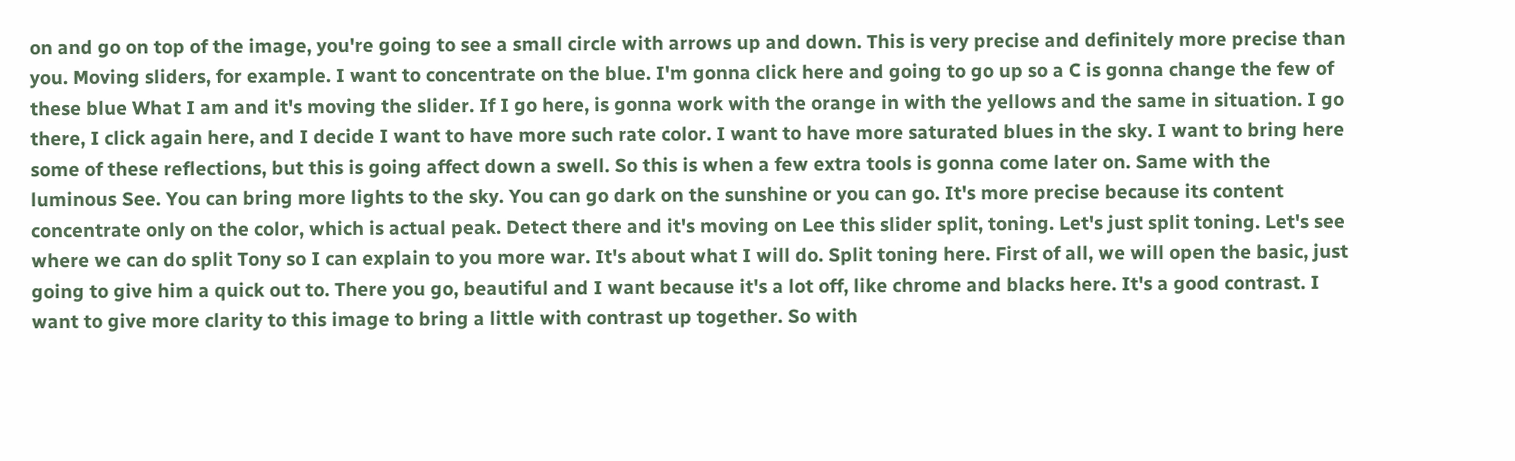on and go on top of the image, you're going to see a small circle with arrows up and down. This is very precise and definitely more precise than you. Moving sliders, for example. I want to concentrate on the blue. I'm gonna click here and going to go up so a C is gonna change the few of these blue What I am and it's moving the slider. If I go here, is gonna work with the orange in with the yellows and the same in situation. I go there, I click again here, and I decide I want to have more such rate color. I want to have more saturated blues in the sky. I want to bring here some of these reflections, but this is going affect down a swell. So this is when a few extra tools is gonna come later on. Same with the luminous See. You can bring more lights to the sky. You can go dark on the sunshine or you can go. It's more precise because its content concentrate only on the color, which is actual peak. Detect there and it's moving on Lee this slider split, toning. Let's just split toning. Let's see where we can do split Tony so I can explain to you more war. It's about what I will do. Split toning here. First of all, we will open the basic, just going to give him a quick out to. There you go, beautiful and I want because it's a lot off, like chrome and blacks here. It's a good contrast. I want to give more clarity to this image to bring a little with contrast up together. So with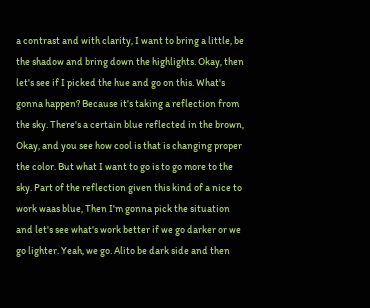a contrast and with clarity, I want to bring a little, be the shadow and bring down the highlights. Okay, then let's see if I picked the hue and go on this. What's gonna happen? Because it's taking a reflection from the sky. There's a certain blue reflected in the brown, Okay, and you see how cool is that is changing proper the color. But what I want to go is to go more to the sky. Part of the reflection given this kind of a nice to work waas blue, Then I'm gonna pick the situation and let's see what's work better if we go darker or we go lighter. Yeah, we go. Alito be dark side and then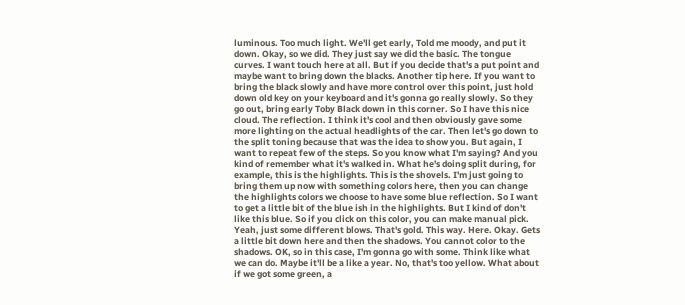luminous. Too much light. We'll get early, Told me moody, and put it down. Okay, so we did. They just say we did the basic. The tongue curves. I want touch here at all. But if you decide that's a put point and maybe want to bring down the blacks. Another tip here. If you want to bring the black slowly and have more control over this point, just hold down old key on your keyboard and it's gonna go really slowly. So they go out, bring early Toby Black down in this corner. So I have this nice cloud. The reflection. I think it's cool and then obviously gave some more lighting on the actual headlights of the car. Then let's go down to the split toning because that was the idea to show you. But again, I want to repeat few of the steps. So you know what I'm saying? And you kind of remember what it's walked in. What he's doing split during, for example, this is the highlights. This is the shovels. I'm just going to bring them up now with something colors here, then you can change the highlights colors we choose to have some blue reflection. So I want to get a little bit of the blue ish in the highlights. But I kind of don't like this blue. So if you click on this color, you can make manual pick. Yeah, just some different blows. That's gold. This way. Here. Okay. Gets a little bit down here and then the shadows. You cannot color to the shadows. OK, so in this case, I'm gonna go with some. Think like what we can do. Maybe it'll be a like a year. No, that's too yellow. What about if we got some green, a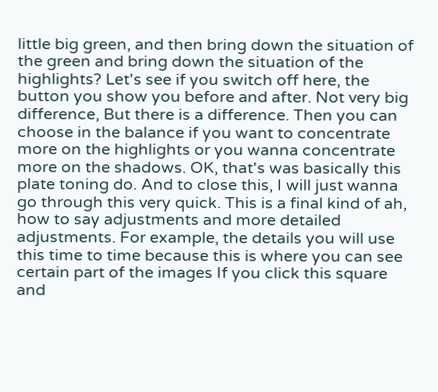little big green, and then bring down the situation of the green and bring down the situation of the highlights? Let's see if you switch off here, the button you show you before and after. Not very big difference, But there is a difference. Then you can choose in the balance if you want to concentrate more on the highlights or you wanna concentrate more on the shadows. OK, that's was basically this plate toning do. And to close this, I will just wanna go through this very quick. This is a final kind of ah, how to say adjustments and more detailed adjustments. For example, the details you will use this time to time because this is where you can see certain part of the images If you click this square and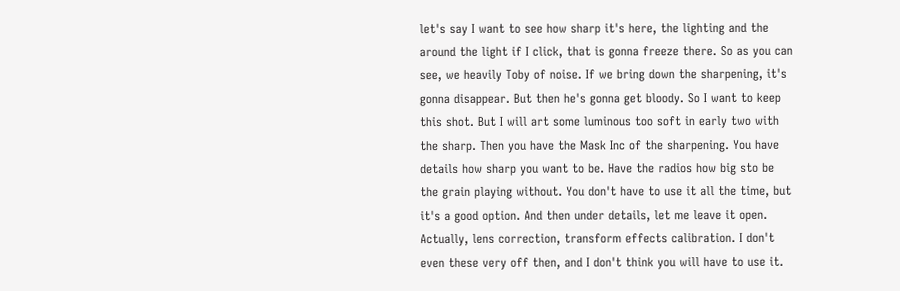let's say I want to see how sharp it's here, the lighting and the around the light if I click, that is gonna freeze there. So as you can see, we heavily Toby of noise. If we bring down the sharpening, it's gonna disappear. But then he's gonna get bloody. So I want to keep this shot. But I will art some luminous too soft in early two with the sharp. Then you have the Mask Inc of the sharpening. You have details how sharp you want to be. Have the radios how big sto be the grain playing without. You don't have to use it all the time, but it's a good option. And then under details, let me leave it open. Actually, lens correction, transform effects calibration. I don't even these very off then, and I don't think you will have to use it.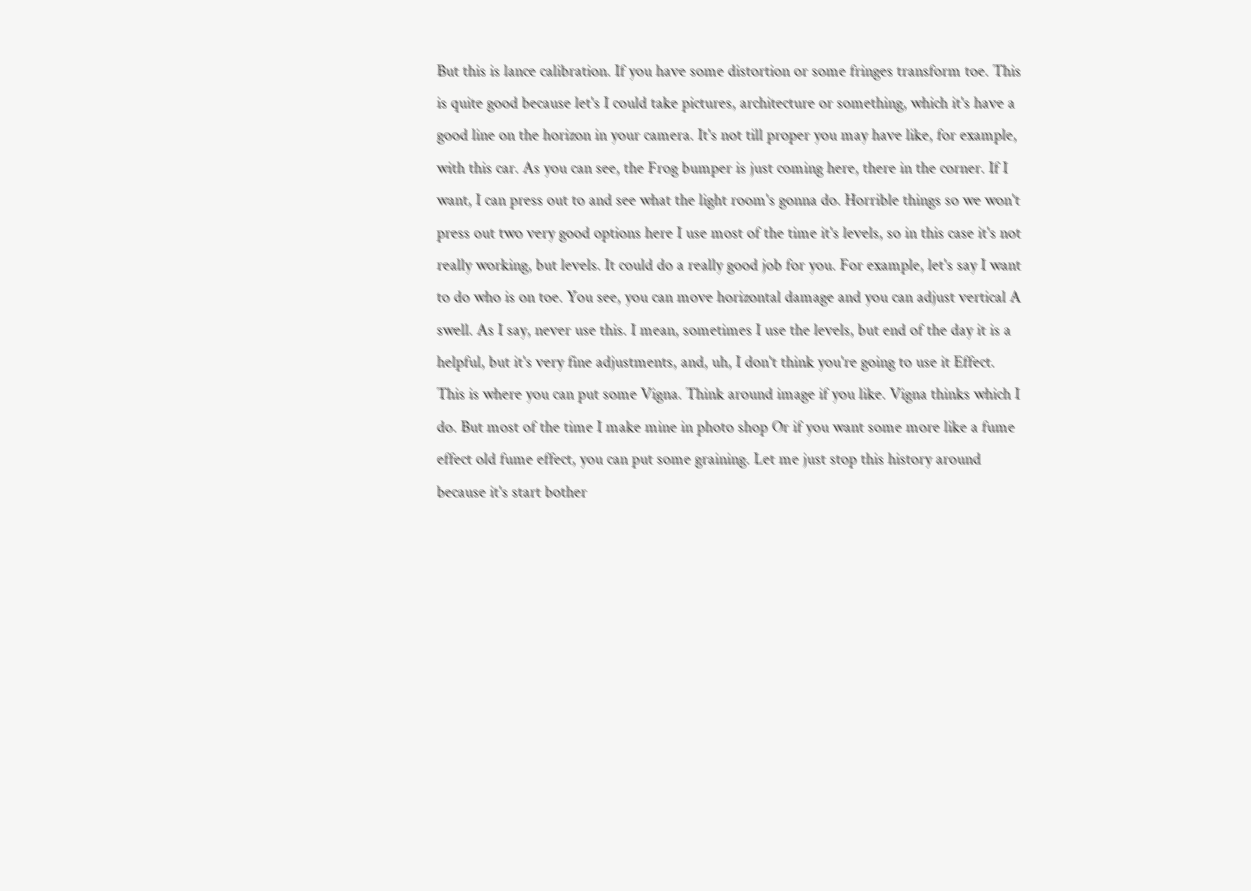But this is lance calibration. If you have some distortion or some fringes transform toe. This is quite good because let's I could take pictures, architecture or something, which it's have a good line on the horizon in your camera. It's not till proper you may have like, for example, with this car. As you can see, the Frog bumper is just coming here, there in the corner. If I want, I can press out to and see what the light room's gonna do. Horrible things so we won't press out two very good options here I use most of the time it's levels, so in this case it's not really working, but levels. It could do a really good job for you. For example, let's say I want to do who is on toe. You see, you can move horizontal damage and you can adjust vertical A swell. As I say, never use this. I mean, sometimes I use the levels, but end of the day it is a helpful, but it's very fine adjustments, and, uh, I don't think you're going to use it Effect. This is where you can put some Vigna. Think around image if you like. Vigna thinks which I do. But most of the time I make mine in photo shop Or if you want some more like a fume effect old fume effect, you can put some graining. Let me just stop this history around because it's start bother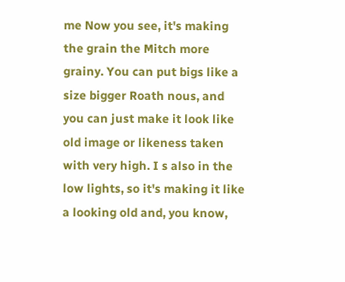me Now you see, it's making the grain the Mitch more grainy. You can put bigs like a size bigger Roath nous, and you can just make it look like old image or likeness taken with very high. I s also in the low lights, so it's making it like a looking old and, you know,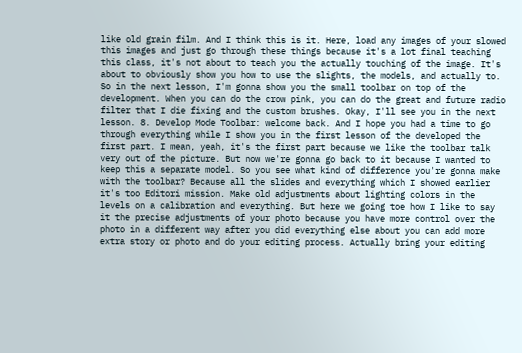like old grain film. And I think this is it. Here, load any images of your slowed this images and just go through these things because it's a lot final teaching this class, it's not about to teach you the actually touching of the image. It's about to obviously show you how to use the slights, the models, and actually to. So in the next lesson, I'm gonna show you the small toolbar on top of the development. When you can do the crow pink, you can do the great and future radio filter that I die fixing and the custom brushes. Okay, I'll see you in the next lesson. 8. Develop Mode Toolbar: welcome back. And I hope you had a time to go through everything while I show you in the first lesson of the developed the first part. I mean, yeah, it's the first part because we like the toolbar talk very out of the picture. But now we're gonna go back to it because I wanted to keep this a separate model. So you see what kind of difference you're gonna make with the toolbar? Because all the slides and everything which I showed earlier it's too Editori mission. Make old adjustments about lighting colors in the levels on a calibration and everything. But here we going toe how I like to say it the precise adjustments of your photo because you have more control over the photo in a different way after you did everything else about you can add more extra story or photo and do your editing process. Actually bring your editing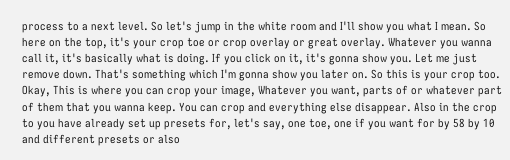process to a next level. So let's jump in the white room and I'll show you what I mean. So here on the top, it's your crop toe or crop overlay or great overlay. Whatever you wanna call it, it's basically what is doing. If you click on it, it's gonna show you. Let me just remove down. That's something which I'm gonna show you later on. So this is your crop too. Okay, This is where you can crop your image, Whatever you want, parts of or whatever part of them that you wanna keep. You can crop and everything else disappear. Also in the crop to you have already set up presets for, let's say, one toe, one if you want for by 58 by 10 and different presets or also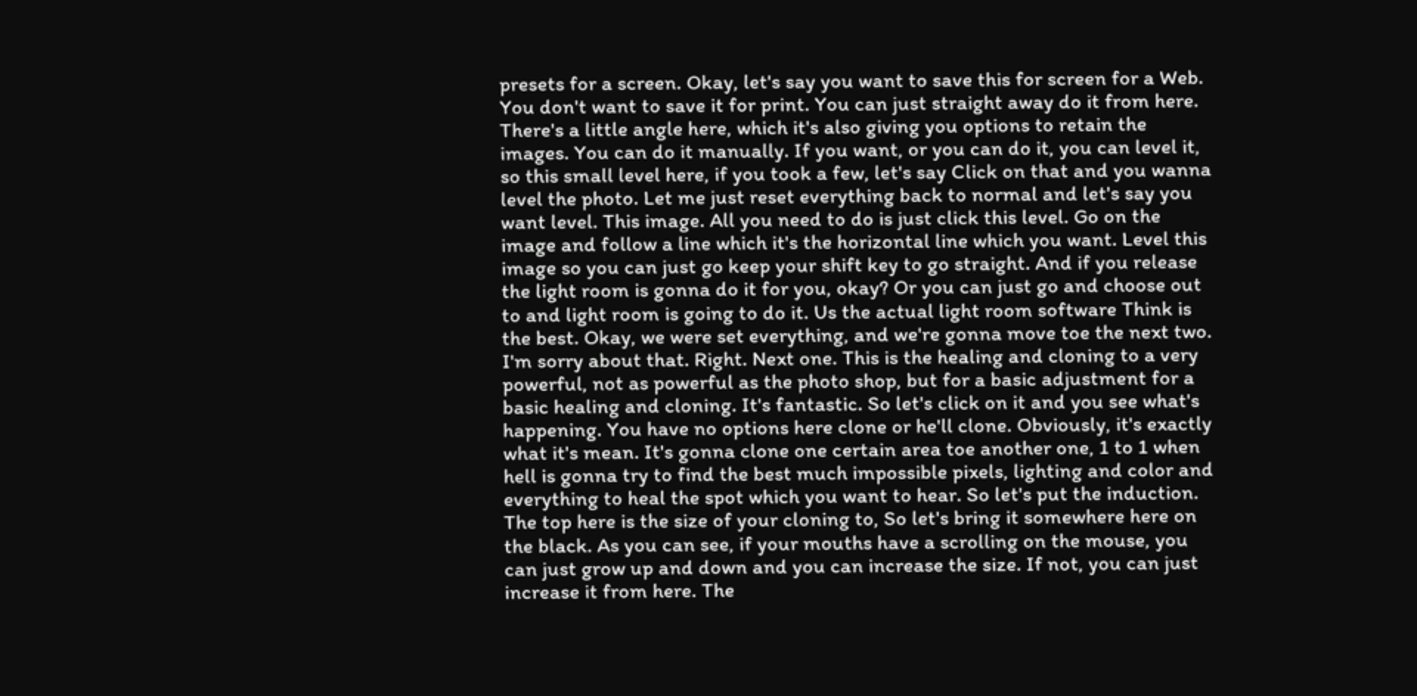presets for a screen. Okay, let's say you want to save this for screen for a Web. You don't want to save it for print. You can just straight away do it from here. There's a little angle here, which it's also giving you options to retain the images. You can do it manually. If you want, or you can do it, you can level it, so this small level here, if you took a few, let's say Click on that and you wanna level the photo. Let me just reset everything back to normal and let's say you want level. This image. All you need to do is just click this level. Go on the image and follow a line which it's the horizontal line which you want. Level this image so you can just go keep your shift key to go straight. And if you release the light room is gonna do it for you, okay? Or you can just go and choose out to and light room is going to do it. Us the actual light room software Think is the best. Okay, we were set everything, and we're gonna move toe the next two. I'm sorry about that. Right. Next one. This is the healing and cloning to a very powerful, not as powerful as the photo shop, but for a basic adjustment for a basic healing and cloning. It's fantastic. So let's click on it and you see what's happening. You have no options here clone or he'll clone. Obviously, it's exactly what it's mean. It's gonna clone one certain area toe another one, 1 to 1 when hell is gonna try to find the best much impossible pixels, lighting and color and everything to heal the spot which you want to hear. So let's put the induction. The top here is the size of your cloning to, So let's bring it somewhere here on the black. As you can see, if your mouths have a scrolling on the mouse, you can just grow up and down and you can increase the size. If not, you can just increase it from here. The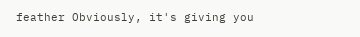feather Obviously, it's giving you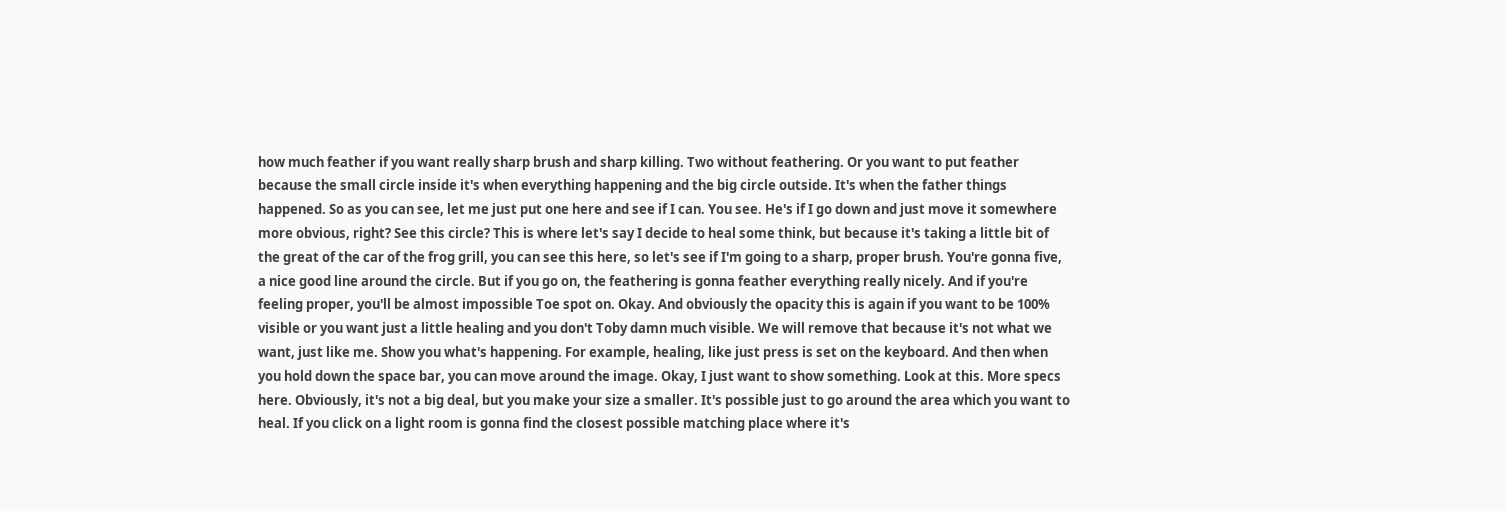how much feather if you want really sharp brush and sharp killing. Two without feathering. Or you want to put feather because the small circle inside it's when everything happening and the big circle outside. It's when the father things happened. So as you can see, let me just put one here and see if I can. You see. He's if I go down and just move it somewhere more obvious, right? See this circle? This is where let's say I decide to heal some think, but because it's taking a little bit of the great of the car of the frog grill, you can see this here, so let's see if I'm going to a sharp, proper brush. You're gonna five, a nice good line around the circle. But if you go on, the feathering is gonna feather everything really nicely. And if you're feeling proper, you'll be almost impossible Toe spot on. Okay. And obviously the opacity this is again if you want to be 100% visible or you want just a little healing and you don't Toby damn much visible. We will remove that because it's not what we want, just like me. Show you what's happening. For example, healing, like just press is set on the keyboard. And then when you hold down the space bar, you can move around the image. Okay, I just want to show something. Look at this. More specs here. Obviously, it's not a big deal, but you make your size a smaller. It's possible just to go around the area which you want to heal. If you click on a light room is gonna find the closest possible matching place where it's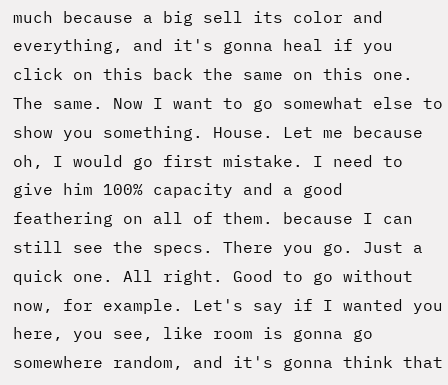much because a big sell its color and everything, and it's gonna heal if you click on this back the same on this one. The same. Now I want to go somewhat else to show you something. House. Let me because oh, I would go first mistake. I need to give him 100% capacity and a good feathering on all of them. because I can still see the specs. There you go. Just a quick one. All right. Good to go without now, for example. Let's say if I wanted you here, you see, like room is gonna go somewhere random, and it's gonna think that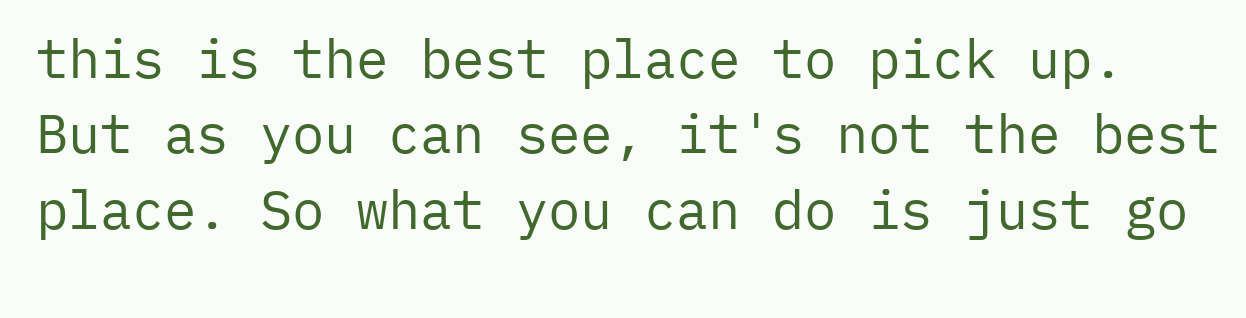this is the best place to pick up. But as you can see, it's not the best place. So what you can do is just go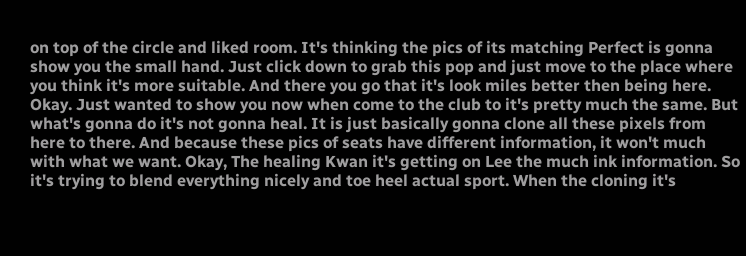on top of the circle and liked room. It's thinking the pics of its matching Perfect is gonna show you the small hand. Just click down to grab this pop and just move to the place where you think it's more suitable. And there you go that it's look miles better then being here. Okay. Just wanted to show you now when come to the club to it's pretty much the same. But what's gonna do it's not gonna heal. It is just basically gonna clone all these pixels from here to there. And because these pics of seats have different information, it won't much with what we want. Okay, The healing Kwan it's getting on Lee the much ink information. So it's trying to blend everything nicely and toe heel actual sport. When the cloning it's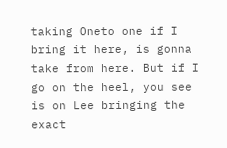taking Oneto one if I bring it here, is gonna take from here. But if I go on the heel, you see is on Lee bringing the exact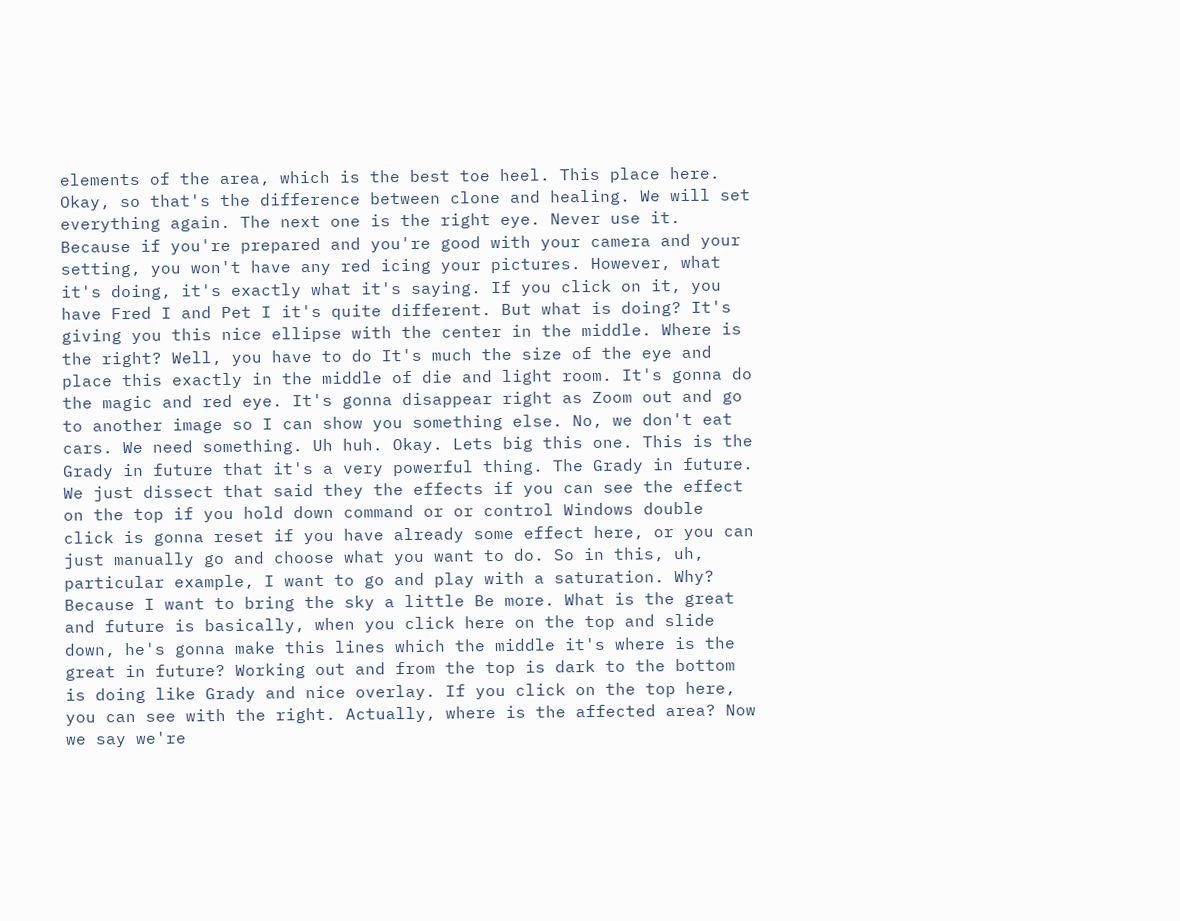elements of the area, which is the best toe heel. This place here. Okay, so that's the difference between clone and healing. We will set everything again. The next one is the right eye. Never use it. Because if you're prepared and you're good with your camera and your setting, you won't have any red icing your pictures. However, what it's doing, it's exactly what it's saying. If you click on it, you have Fred I and Pet I it's quite different. But what is doing? It's giving you this nice ellipse with the center in the middle. Where is the right? Well, you have to do It's much the size of the eye and place this exactly in the middle of die and light room. It's gonna do the magic and red eye. It's gonna disappear right as Zoom out and go to another image so I can show you something else. No, we don't eat cars. We need something. Uh huh. Okay. Lets big this one. This is the Grady in future that it's a very powerful thing. The Grady in future. We just dissect that said they the effects if you can see the effect on the top if you hold down command or or control Windows double click is gonna reset if you have already some effect here, or you can just manually go and choose what you want to do. So in this, uh, particular example, I want to go and play with a saturation. Why? Because I want to bring the sky a little Be more. What is the great and future is basically, when you click here on the top and slide down, he's gonna make this lines which the middle it's where is the great in future? Working out and from the top is dark to the bottom is doing like Grady and nice overlay. If you click on the top here, you can see with the right. Actually, where is the affected area? Now we say we're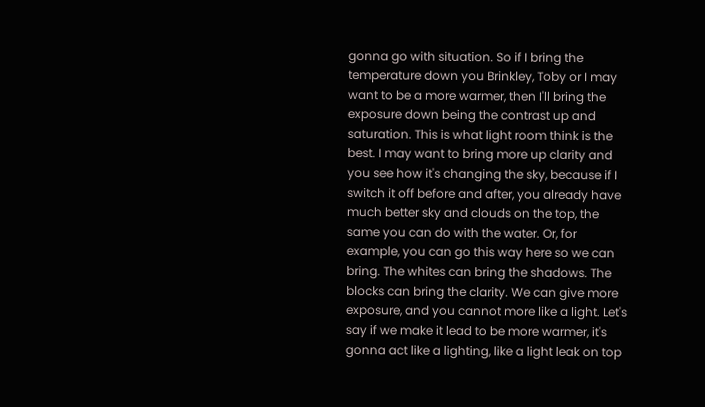gonna go with situation. So if I bring the temperature down you Brinkley, Toby or I may want to be a more warmer, then I'll bring the exposure down being the contrast up and saturation. This is what light room think is the best. I may want to bring more up clarity and you see how it's changing the sky, because if I switch it off before and after, you already have much better sky and clouds on the top, the same you can do with the water. Or, for example, you can go this way here so we can bring. The whites can bring the shadows. The blocks can bring the clarity. We can give more exposure, and you cannot more like a light. Let's say if we make it lead to be more warmer, it's gonna act like a lighting, like a light leak on top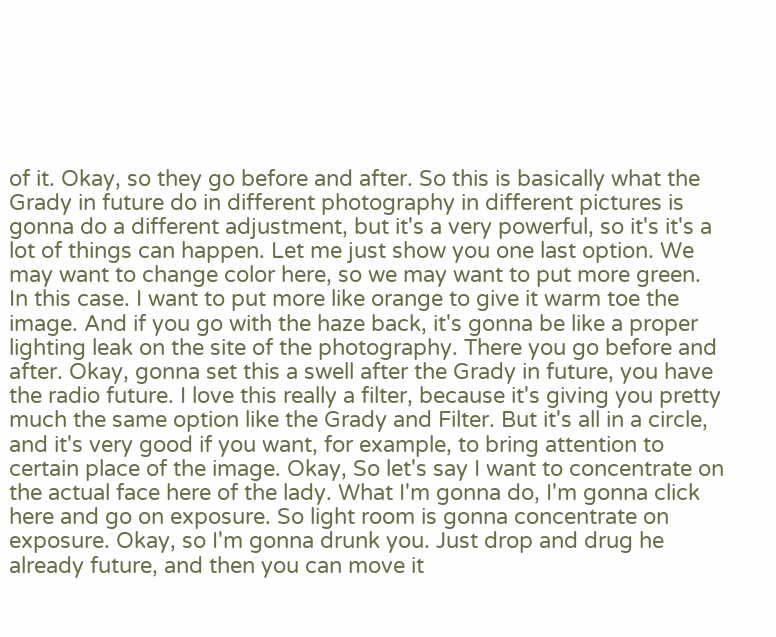of it. Okay, so they go before and after. So this is basically what the Grady in future do in different photography in different pictures is gonna do a different adjustment, but it's a very powerful, so it's it's a lot of things can happen. Let me just show you one last option. We may want to change color here, so we may want to put more green. In this case. I want to put more like orange to give it warm toe the image. And if you go with the haze back, it's gonna be like a proper lighting leak on the site of the photography. There you go before and after. Okay, gonna set this a swell after the Grady in future, you have the radio future. I love this really a filter, because it's giving you pretty much the same option like the Grady and Filter. But it's all in a circle, and it's very good if you want, for example, to bring attention to certain place of the image. Okay, So let's say I want to concentrate on the actual face here of the lady. What I'm gonna do, I'm gonna click here and go on exposure. So light room is gonna concentrate on exposure. Okay, so I'm gonna drunk you. Just drop and drug he already future, and then you can move it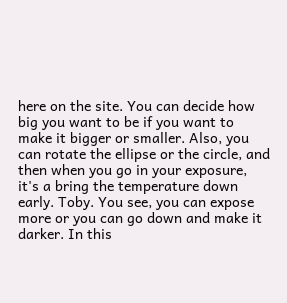here on the site. You can decide how big you want to be if you want to make it bigger or smaller. Also, you can rotate the ellipse or the circle, and then when you go in your exposure, it's a bring the temperature down early. Toby. You see, you can expose more or you can go down and make it darker. In this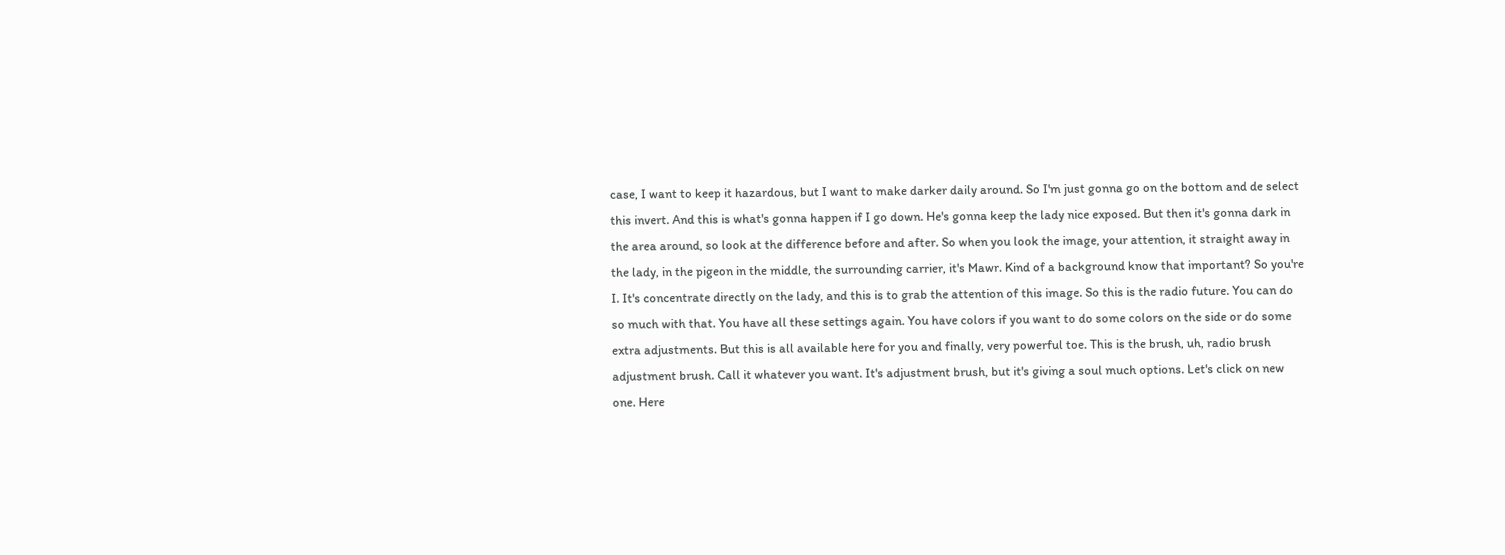case, I want to keep it hazardous, but I want to make darker daily around. So I'm just gonna go on the bottom and de select this invert. And this is what's gonna happen if I go down. He's gonna keep the lady nice exposed. But then it's gonna dark in the area around, so look at the difference before and after. So when you look the image, your attention, it straight away in the lady, in the pigeon in the middle, the surrounding carrier, it's Mawr. Kind of a background know that important? So you're I. It's concentrate directly on the lady, and this is to grab the attention of this image. So this is the radio future. You can do so much with that. You have all these settings again. You have colors if you want to do some colors on the side or do some extra adjustments. But this is all available here for you and finally, very powerful toe. This is the brush, uh, radio brush adjustment brush. Call it whatever you want. It's adjustment brush, but it's giving a soul much options. Let's click on new one. Here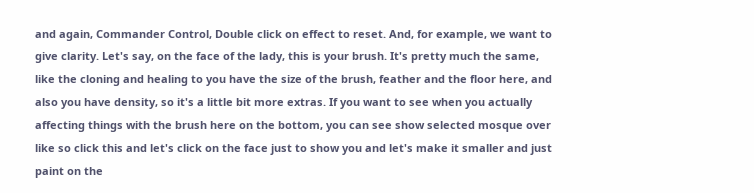and again, Commander Control, Double click on effect to reset. And, for example, we want to give clarity. Let's say, on the face of the lady, this is your brush. It's pretty much the same, like the cloning and healing to you have the size of the brush, feather and the floor here, and also you have density, so it's a little bit more extras. If you want to see when you actually affecting things with the brush here on the bottom, you can see show selected mosque over like so click this and let's click on the face just to show you and let's make it smaller and just paint on the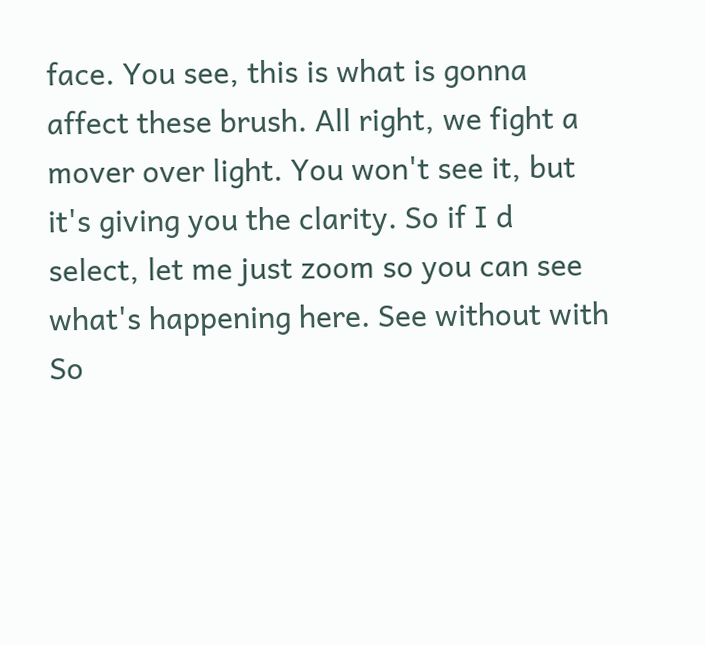face. You see, this is what is gonna affect these brush. All right, we fight a mover over light. You won't see it, but it's giving you the clarity. So if I d select, let me just zoom so you can see what's happening here. See without with So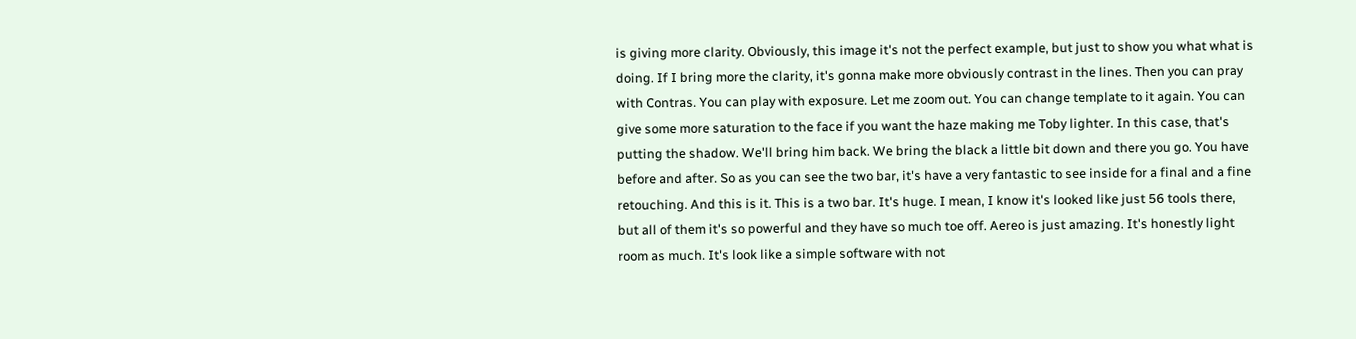is giving more clarity. Obviously, this image it's not the perfect example, but just to show you what what is doing. If I bring more the clarity, it's gonna make more obviously contrast in the lines. Then you can pray with Contras. You can play with exposure. Let me zoom out. You can change template to it again. You can give some more saturation to the face if you want the haze making me Toby lighter. In this case, that's putting the shadow. We'll bring him back. We bring the black a little bit down and there you go. You have before and after. So as you can see the two bar, it's have a very fantastic to see inside for a final and a fine retouching. And this is it. This is a two bar. It's huge. I mean, I know it's looked like just 56 tools there, but all of them it's so powerful and they have so much toe off. Aereo is just amazing. It's honestly light room as much. It's look like a simple software with not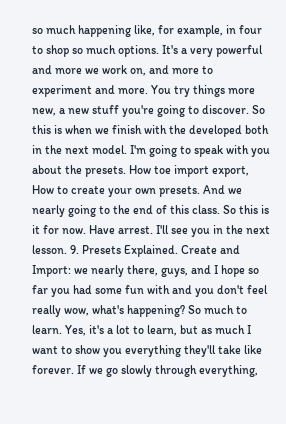so much happening like, for example, in four to shop so much options. It's a very powerful and more we work on, and more to experiment and more. You try things more new, a new stuff you're going to discover. So this is when we finish with the developed both in the next model. I'm going to speak with you about the presets. How toe import export, How to create your own presets. And we nearly going to the end of this class. So this is it for now. Have arrest. I'll see you in the next lesson. 9. Presets Explained. Create and Import: we nearly there, guys, and I hope so far you had some fun with and you don't feel really wow, what's happening? So much to learn. Yes, it's a lot to learn, but as much I want to show you everything they'll take like forever. If we go slowly through everything,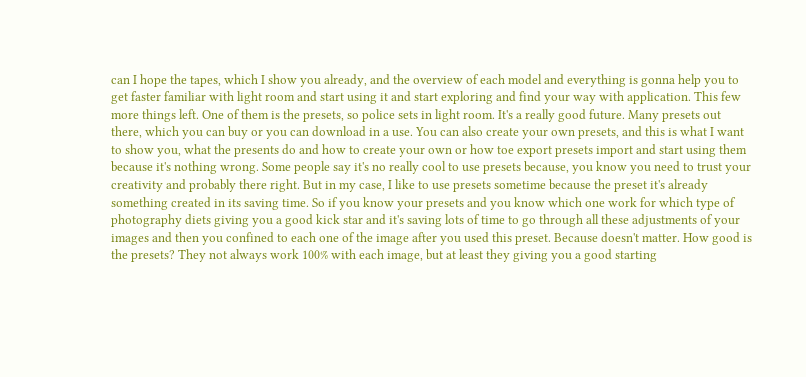can I hope the tapes, which I show you already, and the overview of each model and everything is gonna help you to get faster familiar with light room and start using it and start exploring and find your way with application. This few more things left. One of them is the presets, so police sets in light room. It's a really good future. Many presets out there, which you can buy or you can download in a use. You can also create your own presets, and this is what I want to show you, what the presents do and how to create your own or how toe export presets import and start using them because it's nothing wrong. Some people say it's no really cool to use presets because, you know you need to trust your creativity and probably there right. But in my case, I like to use presets sometime because the preset it's already something created in its saving time. So if you know your presets and you know which one work for which type of photography diets giving you a good kick star and it's saving lots of time to go through all these adjustments of your images and then you confined to each one of the image after you used this preset. Because doesn't matter. How good is the presets? They not always work 100% with each image, but at least they giving you a good starting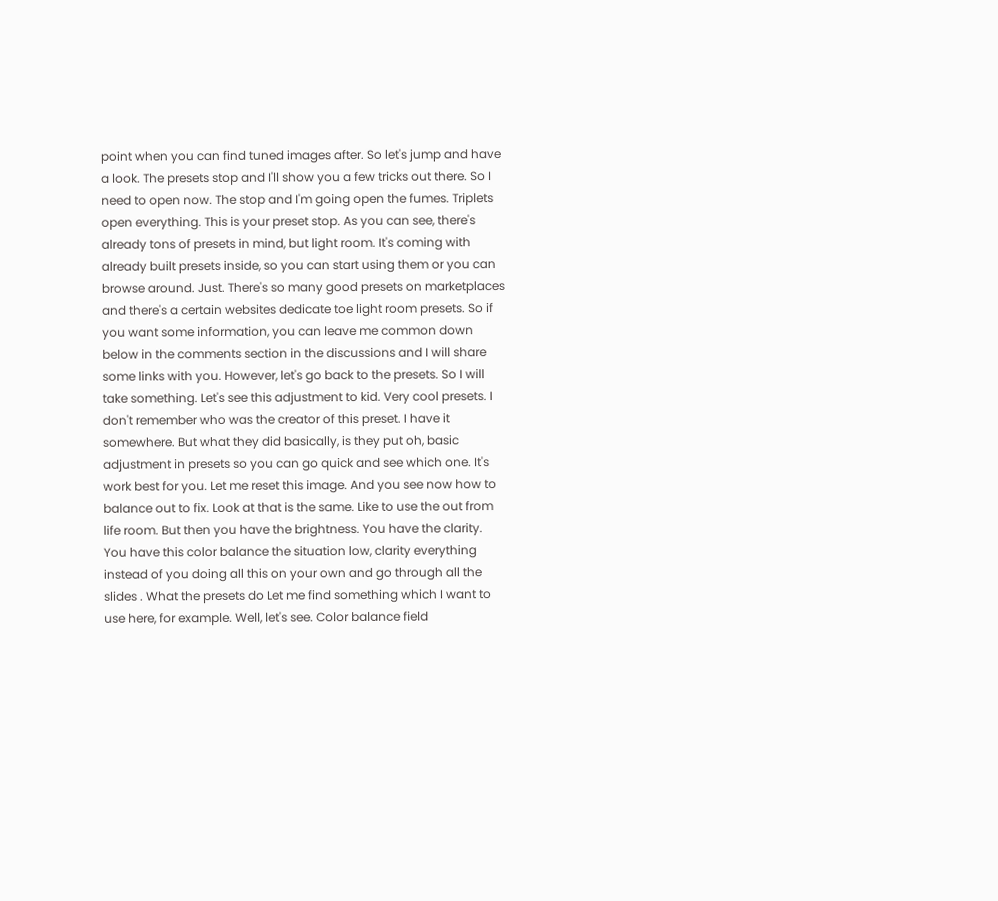point when you can find tuned images after. So let's jump and have a look. The presets stop and I'll show you a few tricks out there. So I need to open now. The stop and I'm going open the fumes. Triplets open everything. This is your preset stop. As you can see, there's already tons of presets in mind, but light room. It's coming with already built presets inside, so you can start using them or you can browse around. Just. There's so many good presets on marketplaces and there's a certain websites dedicate toe light room presets. So if you want some information, you can leave me common down below in the comments section in the discussions and I will share some links with you. However, let's go back to the presets. So I will take something. Let's see this adjustment to kid. Very cool presets. I don't remember who was the creator of this preset. I have it somewhere. But what they did basically, is they put oh, basic adjustment in presets so you can go quick and see which one. It's work best for you. Let me reset this image. And you see now how to balance out to fix. Look at that is the same. Like to use the out from life room. But then you have the brightness. You have the clarity. You have this color balance the situation low, clarity everything instead of you doing all this on your own and go through all the slides . What the presets do Let me find something which I want to use here, for example. Well, let's see. Color balance field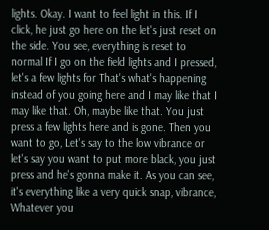lights. Okay. I want to feel light in this. If I click, he just go here on the let's just reset on the side. You see, everything is reset to normal If I go on the field lights and I pressed, let's a few lights for That's what's happening instead of you going here and I may like that I may like that. Oh, maybe like that. You just press a few lights here and is gone. Then you want to go, Let's say to the low vibrance or let's say you want to put more black, you just press and he's gonna make it. As you can see, it's everything like a very quick snap, vibrance, Whatever you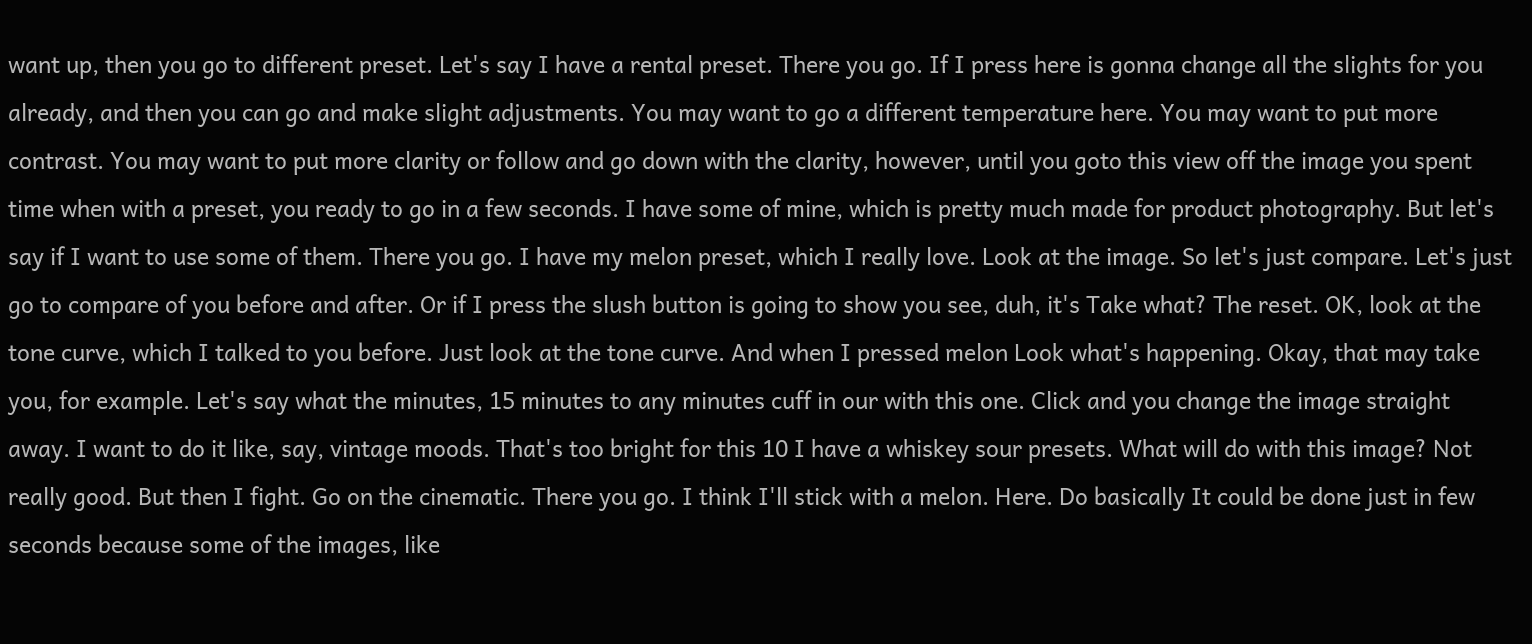want up, then you go to different preset. Let's say I have a rental preset. There you go. If I press here is gonna change all the slights for you already, and then you can go and make slight adjustments. You may want to go a different temperature here. You may want to put more contrast. You may want to put more clarity or follow and go down with the clarity, however, until you goto this view off the image you spent time when with a preset, you ready to go in a few seconds. I have some of mine, which is pretty much made for product photography. But let's say if I want to use some of them. There you go. I have my melon preset, which I really love. Look at the image. So let's just compare. Let's just go to compare of you before and after. Or if I press the slush button is going to show you see, duh, it's Take what? The reset. OK, look at the tone curve, which I talked to you before. Just look at the tone curve. And when I pressed melon Look what's happening. Okay, that may take you, for example. Let's say what the minutes, 15 minutes to any minutes cuff in our with this one. Click and you change the image straight away. I want to do it like, say, vintage moods. That's too bright for this 10 I have a whiskey sour presets. What will do with this image? Not really good. But then I fight. Go on the cinematic. There you go. I think I'll stick with a melon. Here. Do basically It could be done just in few seconds because some of the images, like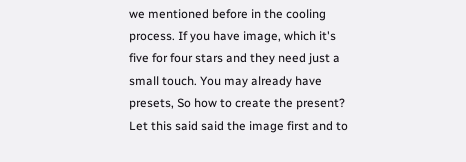we mentioned before in the cooling process. If you have image, which it's five for four stars and they need just a small touch. You may already have presets, So how to create the present? Let this said said the image first and to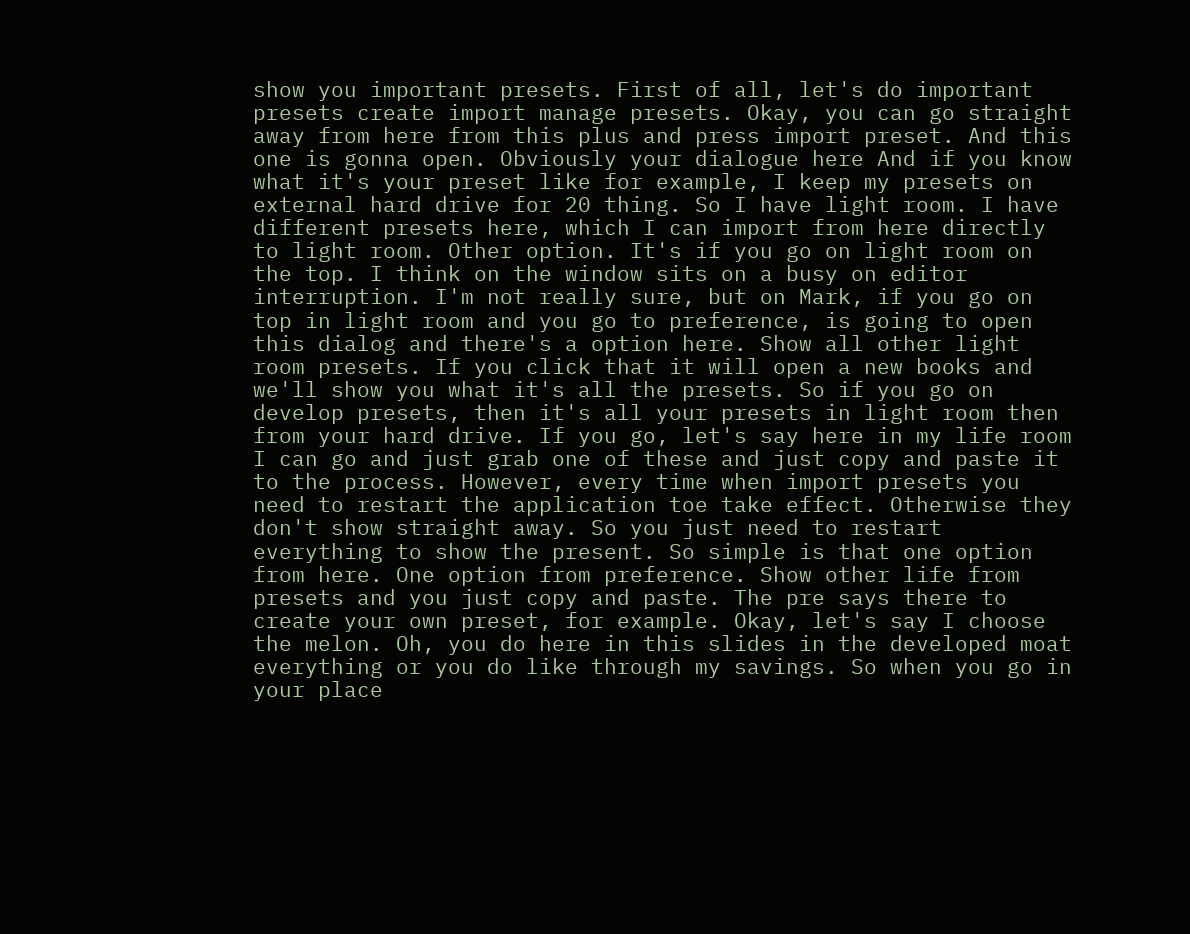show you important presets. First of all, let's do important presets create import manage presets. Okay, you can go straight away from here from this plus and press import preset. And this one is gonna open. Obviously your dialogue here And if you know what it's your preset like for example, I keep my presets on external hard drive for 20 thing. So I have light room. I have different presets here, which I can import from here directly to light room. Other option. It's if you go on light room on the top. I think on the window sits on a busy on editor interruption. I'm not really sure, but on Mark, if you go on top in light room and you go to preference, is going to open this dialog and there's a option here. Show all other light room presets. If you click that it will open a new books and we'll show you what it's all the presets. So if you go on develop presets, then it's all your presets in light room then from your hard drive. If you go, let's say here in my life room I can go and just grab one of these and just copy and paste it to the process. However, every time when import presets you need to restart the application toe take effect. Otherwise they don't show straight away. So you just need to restart everything to show the present. So simple is that one option from here. One option from preference. Show other life from presets and you just copy and paste. The pre says there to create your own preset, for example. Okay, let's say I choose the melon. Oh, you do here in this slides in the developed moat everything or you do like through my savings. So when you go in your place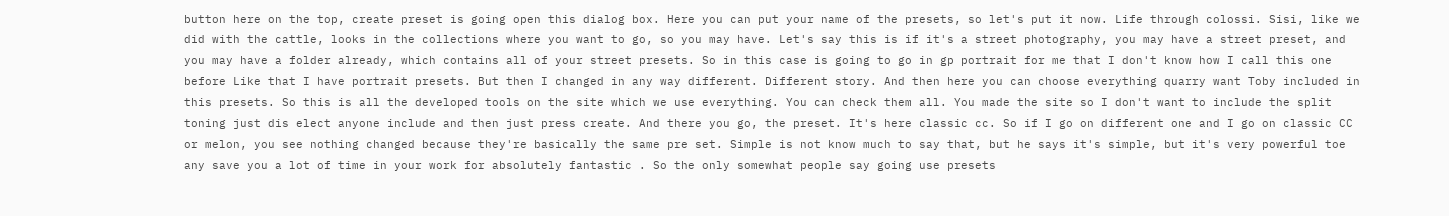button here on the top, create preset is going open this dialog box. Here you can put your name of the presets, so let's put it now. Life through colossi. Sisi, like we did with the cattle, looks in the collections where you want to go, so you may have. Let's say this is if it's a street photography, you may have a street preset, and you may have a folder already, which contains all of your street presets. So in this case is going to go in gp portrait for me that I don't know how I call this one before Like that I have portrait presets. But then I changed in any way different. Different story. And then here you can choose everything quarry want Toby included in this presets. So this is all the developed tools on the site which we use everything. You can check them all. You made the site so I don't want to include the split toning just dis elect anyone include and then just press create. And there you go, the preset. It's here classic cc. So if I go on different one and I go on classic CC or melon, you see nothing changed because they're basically the same pre set. Simple is not know much to say that, but he says it's simple, but it's very powerful toe any save you a lot of time in your work for absolutely fantastic . So the only somewhat people say going use presets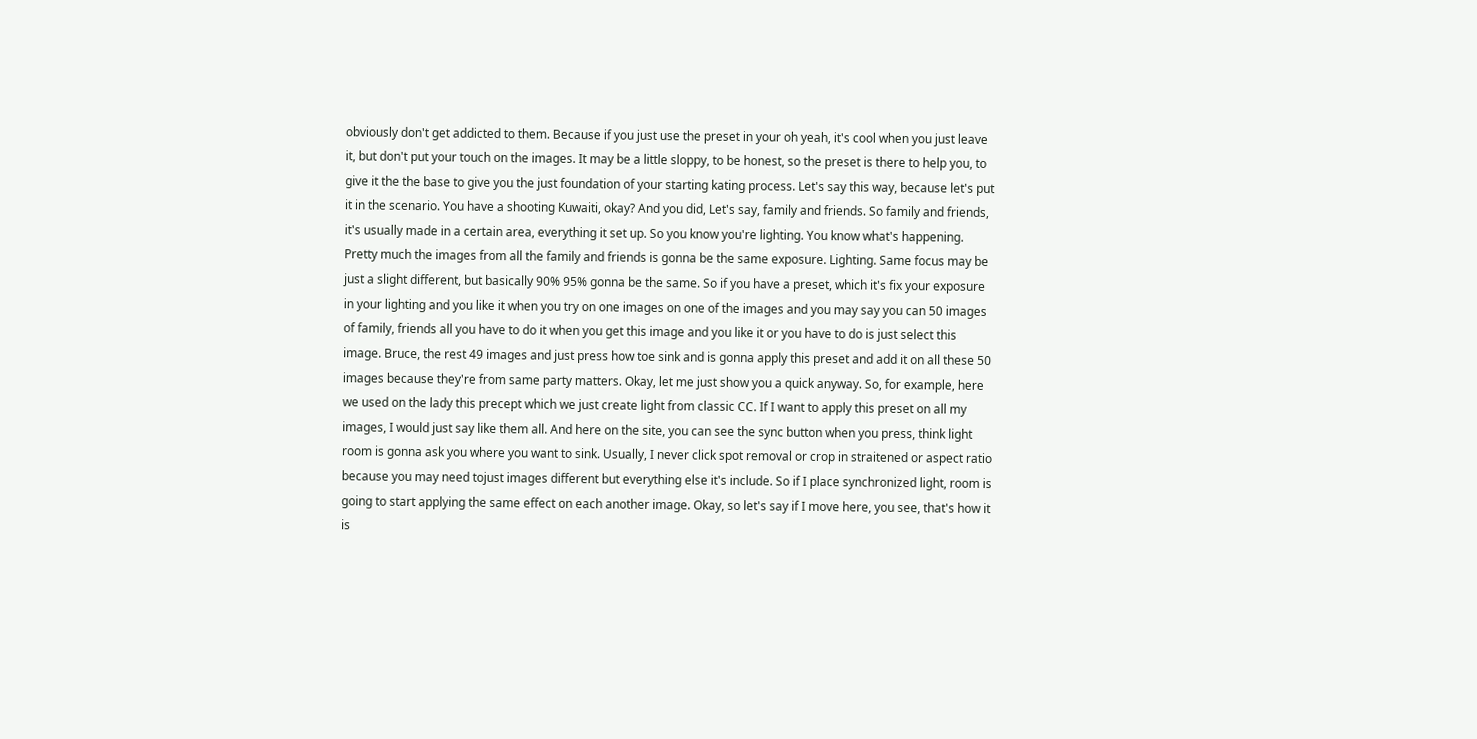obviously don't get addicted to them. Because if you just use the preset in your oh yeah, it's cool when you just leave it, but don't put your touch on the images. It may be a little sloppy, to be honest, so the preset is there to help you, to give it the the base to give you the just foundation of your starting kating process. Let's say this way, because let's put it in the scenario. You have a shooting Kuwaiti, okay? And you did, Let's say, family and friends. So family and friends, it's usually made in a certain area, everything it set up. So you know you're lighting. You know what's happening. Pretty much the images from all the family and friends is gonna be the same exposure. Lighting. Same focus may be just a slight different, but basically 90% 95% gonna be the same. So if you have a preset, which it's fix your exposure in your lighting and you like it when you try on one images on one of the images and you may say you can 50 images of family, friends all you have to do it when you get this image and you like it or you have to do is just select this image. Bruce, the rest 49 images and just press how toe sink and is gonna apply this preset and add it on all these 50 images because they're from same party matters. Okay, let me just show you a quick anyway. So, for example, here we used on the lady this precept which we just create light from classic CC. If I want to apply this preset on all my images, I would just say like them all. And here on the site, you can see the sync button when you press, think light room is gonna ask you where you want to sink. Usually, I never click spot removal or crop in straitened or aspect ratio because you may need tojust images different but everything else it's include. So if I place synchronized light, room is going to start applying the same effect on each another image. Okay, so let's say if I move here, you see, that's how it is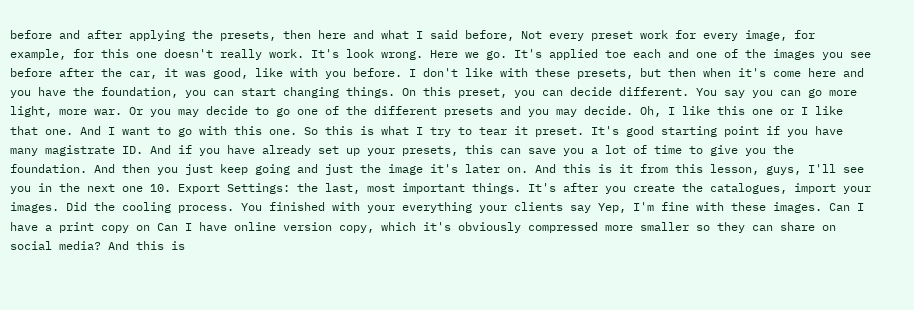before and after applying the presets, then here and what I said before, Not every preset work for every image, for example, for this one doesn't really work. It's look wrong. Here we go. It's applied toe each and one of the images you see before after the car, it was good, like with you before. I don't like with these presets, but then when it's come here and you have the foundation, you can start changing things. On this preset, you can decide different. You say you can go more light, more war. Or you may decide to go one of the different presets and you may decide. Oh, I like this one or I like that one. And I want to go with this one. So this is what I try to tear it preset. It's good starting point if you have many magistrate ID. And if you have already set up your presets, this can save you a lot of time to give you the foundation. And then you just keep going and just the image it's later on. And this is it from this lesson, guys, I'll see you in the next one 10. Export Settings: the last, most important things. It's after you create the catalogues, import your images. Did the cooling process. You finished with your everything your clients say Yep, I'm fine with these images. Can I have a print copy on Can I have online version copy, which it's obviously compressed more smaller so they can share on social media? And this is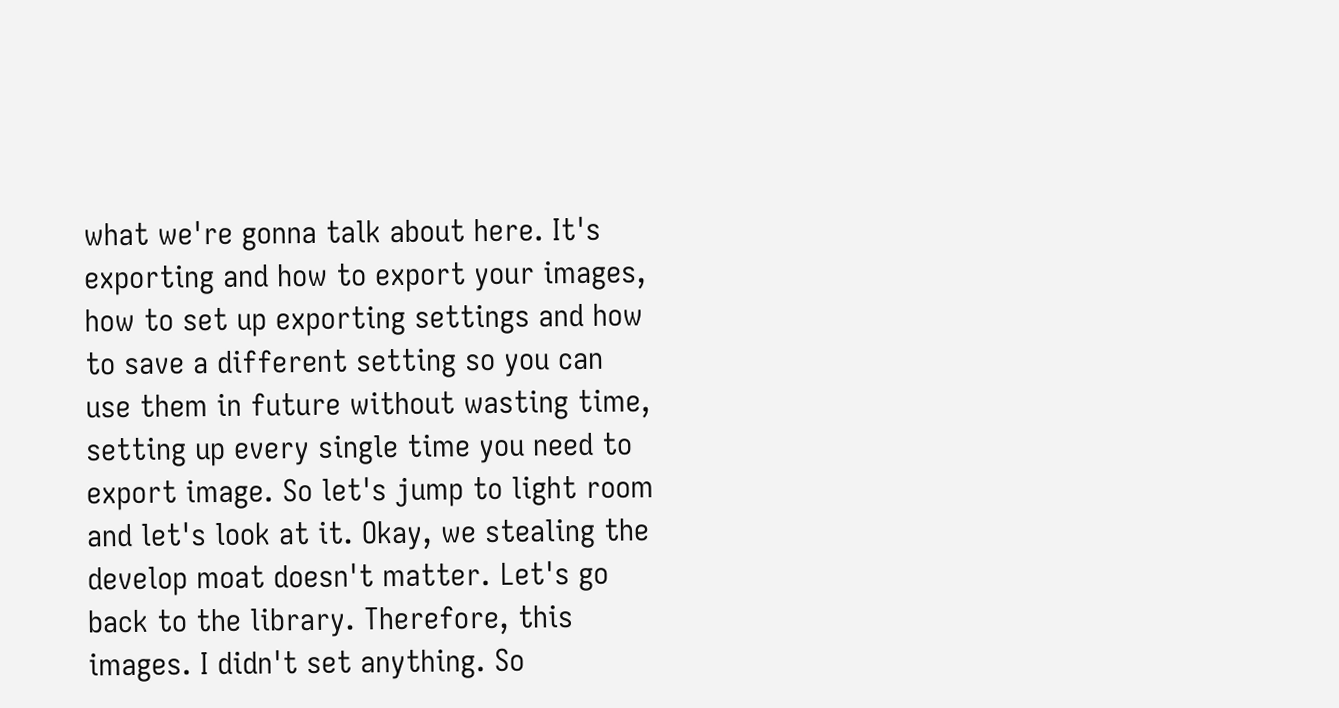what we're gonna talk about here. It's exporting and how to export your images, how to set up exporting settings and how to save a different setting so you can use them in future without wasting time, setting up every single time you need to export image. So let's jump to light room and let's look at it. Okay, we stealing the develop moat doesn't matter. Let's go back to the library. Therefore, this images. I didn't set anything. So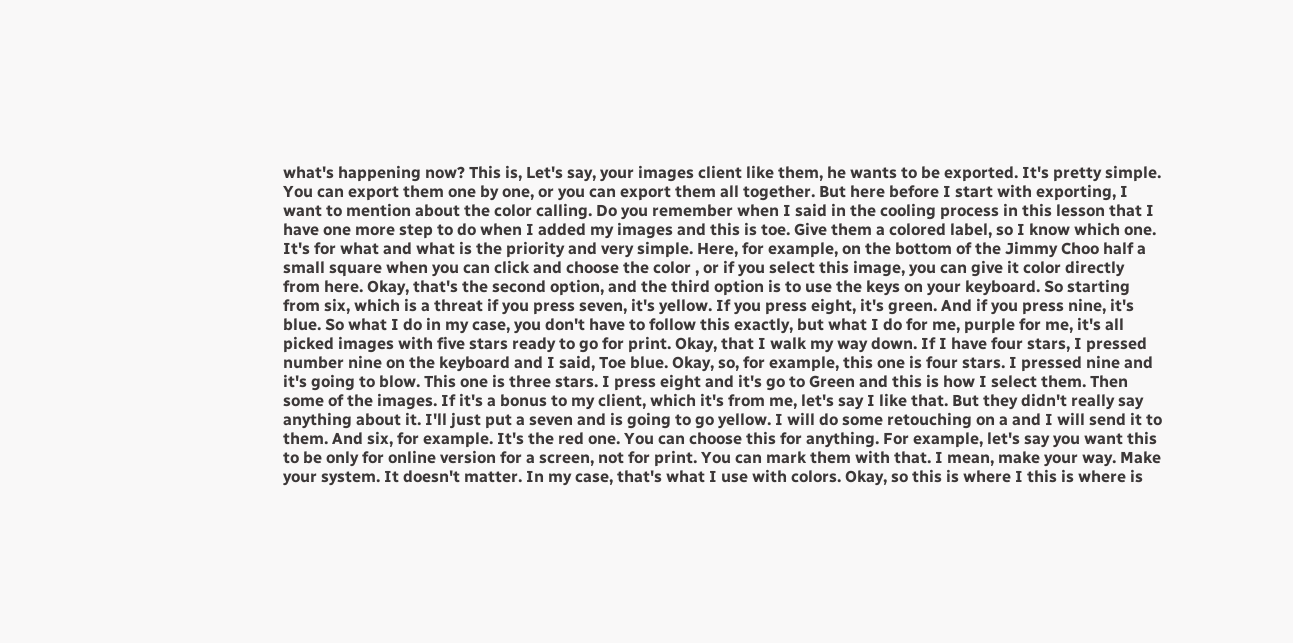what's happening now? This is, Let's say, your images client like them, he wants to be exported. It's pretty simple. You can export them one by one, or you can export them all together. But here before I start with exporting, I want to mention about the color calling. Do you remember when I said in the cooling process in this lesson that I have one more step to do when I added my images and this is toe. Give them a colored label, so I know which one. It's for what and what is the priority and very simple. Here, for example, on the bottom of the Jimmy Choo half a small square when you can click and choose the color , or if you select this image, you can give it color directly from here. Okay, that's the second option, and the third option is to use the keys on your keyboard. So starting from six, which is a threat if you press seven, it's yellow. If you press eight, it's green. And if you press nine, it's blue. So what I do in my case, you don't have to follow this exactly, but what I do for me, purple for me, it's all picked images with five stars ready to go for print. Okay, that I walk my way down. If I have four stars, I pressed number nine on the keyboard and I said, Toe blue. Okay, so, for example, this one is four stars. I pressed nine and it's going to blow. This one is three stars. I press eight and it's go to Green and this is how I select them. Then some of the images. If it's a bonus to my client, which it's from me, let's say I like that. But they didn't really say anything about it. I'll just put a seven and is going to go yellow. I will do some retouching on a and I will send it to them. And six, for example. It's the red one. You can choose this for anything. For example, let's say you want this to be only for online version for a screen, not for print. You can mark them with that. I mean, make your way. Make your system. It doesn't matter. In my case, that's what I use with colors. Okay, so this is where I this is where is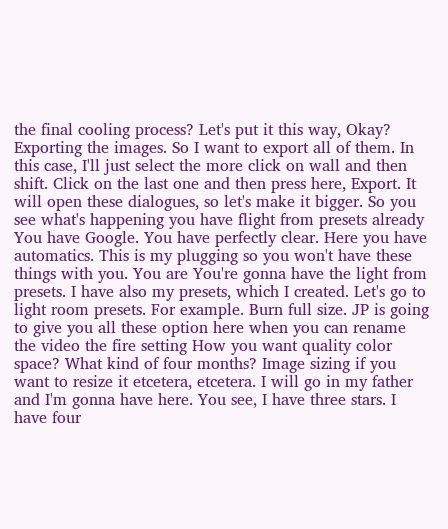the final cooling process? Let's put it this way, Okay? Exporting the images. So I want to export all of them. In this case, I'll just select the more click on wall and then shift. Click on the last one and then press here, Export. It will open these dialogues, so let's make it bigger. So you see what's happening you have flight from presets already You have Google. You have perfectly clear. Here you have automatics. This is my plugging so you won't have these things with you. You are You're gonna have the light from presets. I have also my presets, which I created. Let's go to light room presets. For example. Burn full size. JP is going to give you all these option here when you can rename the video the fire setting How you want quality color space? What kind of four months? Image sizing if you want to resize it etcetera, etcetera. I will go in my father and I'm gonna have here. You see, I have three stars. I have four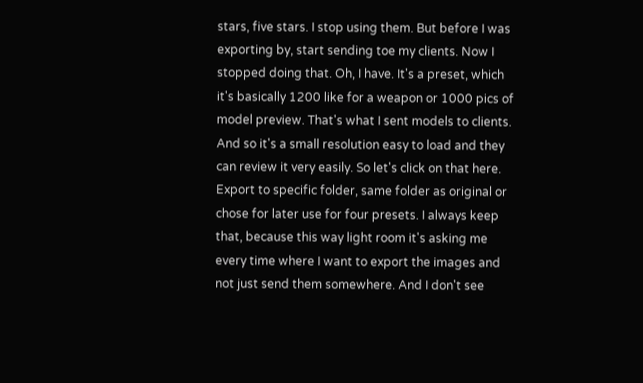stars, five stars. I stop using them. But before I was exporting by, start sending toe my clients. Now I stopped doing that. Oh, I have. It's a preset, which it's basically 1200 like for a weapon or 1000 pics of model preview. That's what I sent models to clients. And so it's a small resolution easy to load and they can review it very easily. So let's click on that here. Export to specific folder, same folder as original or chose for later use for four presets. I always keep that, because this way light room it's asking me every time where I want to export the images and not just send them somewhere. And I don't see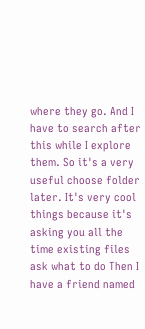where they go. And I have to search after this while I explore them. So it's a very useful choose folder later. It's very cool things because it's asking you all the time existing files ask what to do Then I have a friend named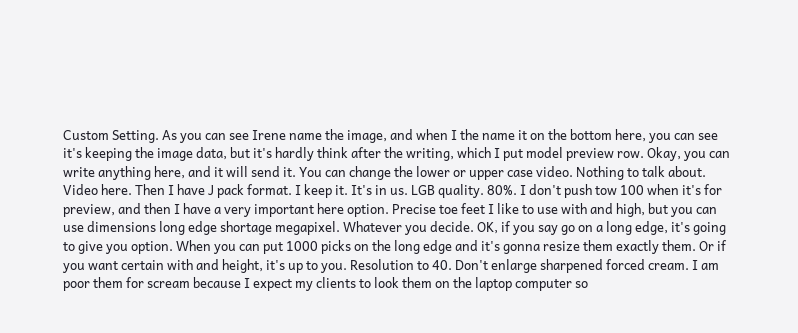Custom Setting. As you can see Irene name the image, and when I the name it on the bottom here, you can see it's keeping the image data, but it's hardly think after the writing, which I put model preview row. Okay, you can write anything here, and it will send it. You can change the lower or upper case video. Nothing to talk about. Video here. Then I have J pack format. I keep it. It's in us. LGB quality. 80%. I don't push tow 100 when it's for preview, and then I have a very important here option. Precise toe feet I like to use with and high, but you can use dimensions long edge shortage megapixel. Whatever you decide. OK, if you say go on a long edge, it's going to give you option. When you can put 1000 picks on the long edge and it's gonna resize them exactly them. Or if you want certain with and height, it's up to you. Resolution to 40. Don't enlarge sharpened forced cream. I am poor them for scream because I expect my clients to look them on the laptop computer so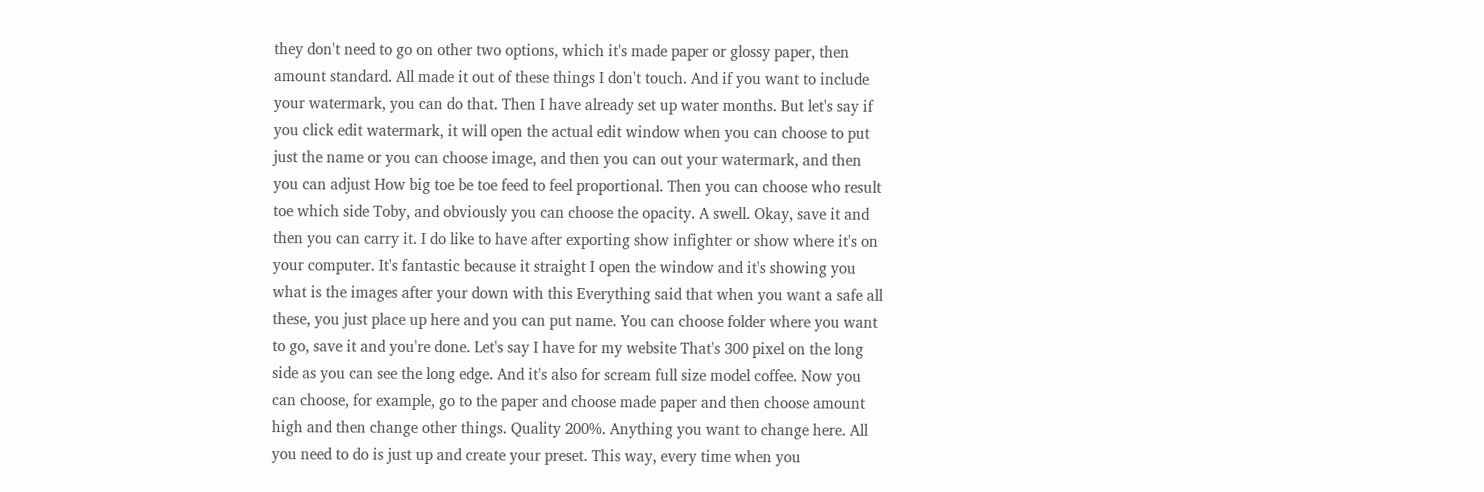they don't need to go on other two options, which it's made paper or glossy paper, then amount standard. All made it out of these things I don't touch. And if you want to include your watermark, you can do that. Then I have already set up water months. But let's say if you click edit watermark, it will open the actual edit window when you can choose to put just the name or you can choose image, and then you can out your watermark, and then you can adjust How big toe be toe feed to feel proportional. Then you can choose who result toe which side Toby, and obviously you can choose the opacity. A swell. Okay, save it and then you can carry it. I do like to have after exporting show infighter or show where it's on your computer. It's fantastic because it straight I open the window and it's showing you what is the images after your down with this Everything said that when you want a safe all these, you just place up here and you can put name. You can choose folder where you want to go, save it and you're done. Let's say I have for my website That's 300 pixel on the long side as you can see the long edge. And it's also for scream full size model coffee. Now you can choose, for example, go to the paper and choose made paper and then choose amount high and then change other things. Quality 200%. Anything you want to change here. All you need to do is just up and create your preset. This way, every time when you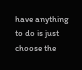have anything to do is just choose the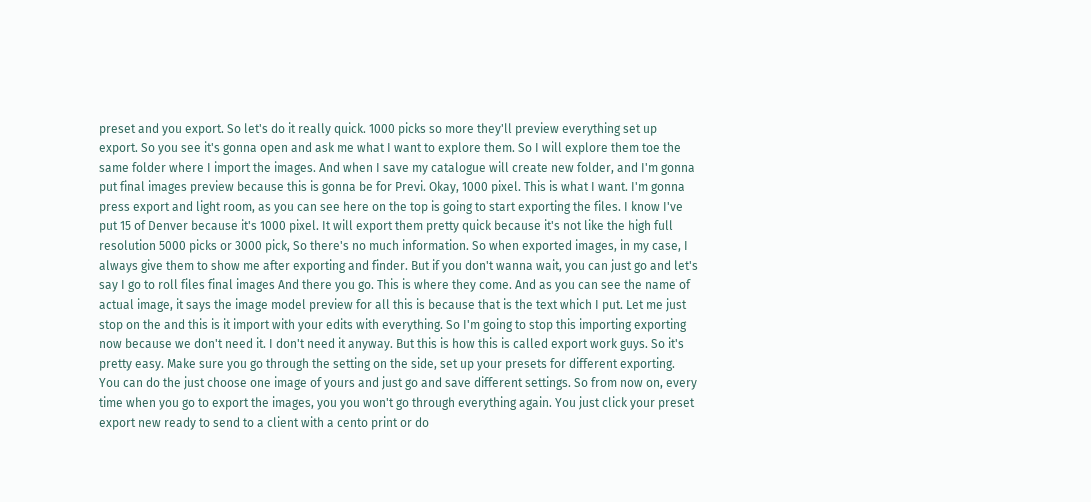preset and you export. So let's do it really quick. 1000 picks so more they'll preview everything set up export. So you see it's gonna open and ask me what I want to explore them. So I will explore them toe the same folder where I import the images. And when I save my catalogue will create new folder, and I'm gonna put final images preview because this is gonna be for Previ. Okay, 1000 pixel. This is what I want. I'm gonna press export and light room, as you can see here on the top is going to start exporting the files. I know I've put 15 of Denver because it's 1000 pixel. It will export them pretty quick because it's not like the high full resolution 5000 picks or 3000 pick, So there's no much information. So when exported images, in my case, I always give them to show me after exporting and finder. But if you don't wanna wait, you can just go and let's say I go to roll files final images And there you go. This is where they come. And as you can see the name of actual image, it says the image model preview for all this is because that is the text which I put. Let me just stop on the and this is it import with your edits with everything. So I'm going to stop this importing exporting now because we don't need it. I don't need it anyway. But this is how this is called export work guys. So it's pretty easy. Make sure you go through the setting on the side, set up your presets for different exporting. You can do the just choose one image of yours and just go and save different settings. So from now on, every time when you go to export the images, you you won't go through everything again. You just click your preset export new ready to send to a client with a cento print or do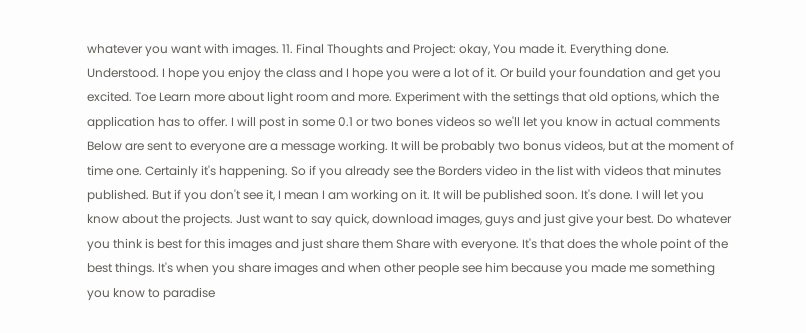whatever you want with images. 11. Final Thoughts and Project: okay, You made it. Everything done. Understood. I hope you enjoy the class and I hope you were a lot of it. Or build your foundation and get you excited. Toe Learn more about light room and more. Experiment with the settings that old options, which the application has to offer. I will post in some 0.1 or two bones videos so we'll let you know in actual comments Below are sent to everyone are a message working. It will be probably two bonus videos, but at the moment of time one. Certainly it's happening. So if you already see the Borders video in the list with videos that minutes published. But if you don't see it, I mean I am working on it. It will be published soon. It's done. I will let you know about the projects. Just want to say quick, download images, guys and just give your best. Do whatever you think is best for this images and just share them Share with everyone. It's that does the whole point of the best things. It's when you share images and when other people see him because you made me something you know to paradise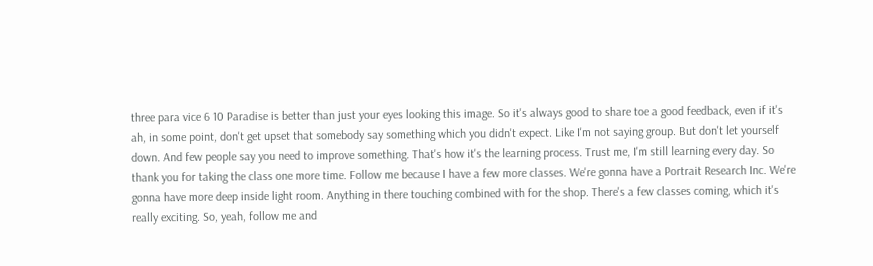three para vice 6 10 Paradise is better than just your eyes looking this image. So it's always good to share toe a good feedback, even if it's ah, in some point, don't get upset that somebody say something which you didn't expect. Like I'm not saying group. But don't let yourself down. And few people say you need to improve something. That's how it's the learning process. Trust me, I'm still learning every day. So thank you for taking the class one more time. Follow me because I have a few more classes. We're gonna have a Portrait Research Inc. We're gonna have more deep inside light room. Anything in there touching combined with for the shop. There's a few classes coming, which it's really exciting. So, yeah, follow me and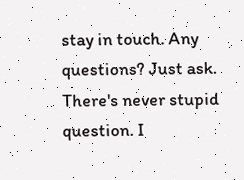stay in touch. Any questions? Just ask. There's never stupid question. I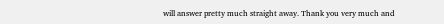will answer pretty much straight away. Thank you very much and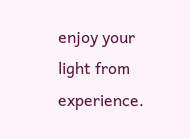enjoy your light from experience.